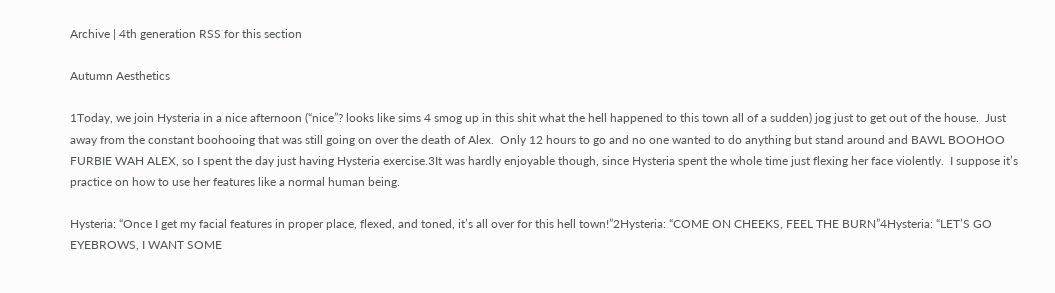Archive | 4th generation RSS for this section

Autumn Aesthetics

1Today, we join Hysteria in a nice afternoon (“nice”? looks like sims 4 smog up in this shit what the hell happened to this town all of a sudden) jog just to get out of the house.  Just away from the constant boohooing that was still going on over the death of Alex.  Only 12 hours to go and no one wanted to do anything but stand around and BAWL BOOHOO FURBIE WAH ALEX, so I spent the day just having Hysteria exercise.3It was hardly enjoyable though, since Hysteria spent the whole time just flexing her face violently.  I suppose it’s practice on how to use her features like a normal human being.

Hysteria: “Once I get my facial features in proper place, flexed, and toned, it’s all over for this hell town!”2Hysteria: “COME ON CHEEKS, FEEL THE BURN”4Hysteria: “LET’S GO EYEBROWS, I WANT SOME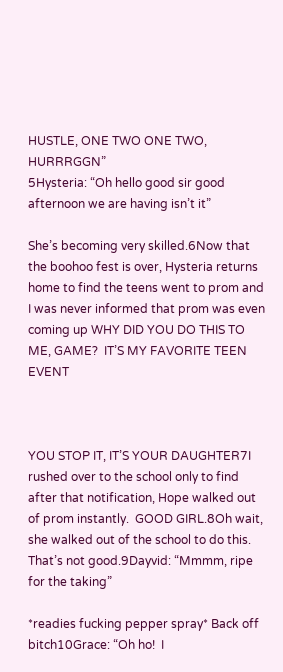HUSTLE, ONE TWO ONE TWO, HURRRGGN”
5Hysteria: “Oh hello good sir good afternoon we are having isn’t it”

She’s becoming very skilled.6Now that the boohoo fest is over, Hysteria returns home to find the teens went to prom and I was never informed that prom was even coming up WHY DID YOU DO THIS TO ME, GAME?  IT’S MY FAVORITE TEEN EVENT



YOU STOP IT, IT’S YOUR DAUGHTER7I rushed over to the school only to find after that notification, Hope walked out of prom instantly.  GOOD GIRL.8Oh wait, she walked out of the school to do this.  That’s not good.9Dayvid: “Mmmm, ripe for the taking”

*readies fucking pepper spray* Back off bitch10Grace: “Oh ho!  I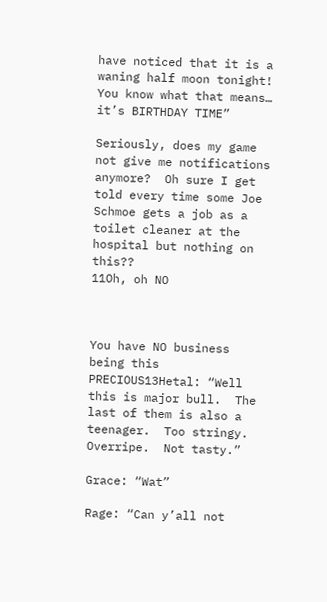have noticed that it is a waning half moon tonight!  You know what that means… it’s BIRTHDAY TIME”

Seriously, does my game not give me notifications anymore?  Oh sure I get told every time some Joe Schmoe gets a job as a toilet cleaner at the hospital but nothing on this??
11Oh, oh NO



You have NO business being this PRECIOUS13Hetal: “Well this is major bull.  The last of them is also a teenager.  Too stringy.  Overripe.  Not tasty.”

Grace: “Wat”

Rage: “Can y’all not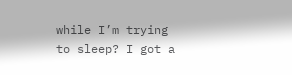while I’m trying to sleep? I got a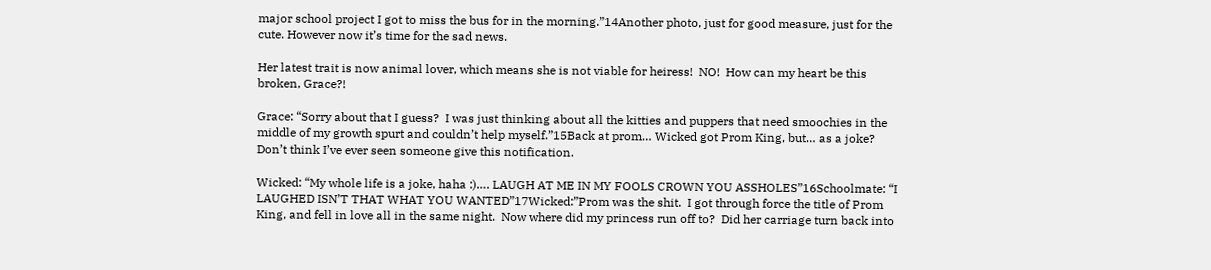major school project I got to miss the bus for in the morning.”14Another photo, just for good measure, just for the cute. However now it’s time for the sad news.

Her latest trait is now animal lover, which means she is not viable for heiress!  NO!  How can my heart be this broken, Grace?!

Grace: “Sorry about that I guess?  I was just thinking about all the kitties and puppers that need smoochies in the middle of my growth spurt and couldn’t help myself.”15Back at prom… Wicked got Prom King, but… as a joke?  Don’t think I’ve ever seen someone give this notification.

Wicked: “My whole life is a joke, haha :)…. LAUGH AT ME IN MY FOOLS CROWN YOU ASSHOLES”16Schoolmate: “I LAUGHED ISN’T THAT WHAT YOU WANTED”17Wicked:”Prom was the shit.  I got through force the title of Prom King, and fell in love all in the same night.  Now where did my princess run off to?  Did her carriage turn back into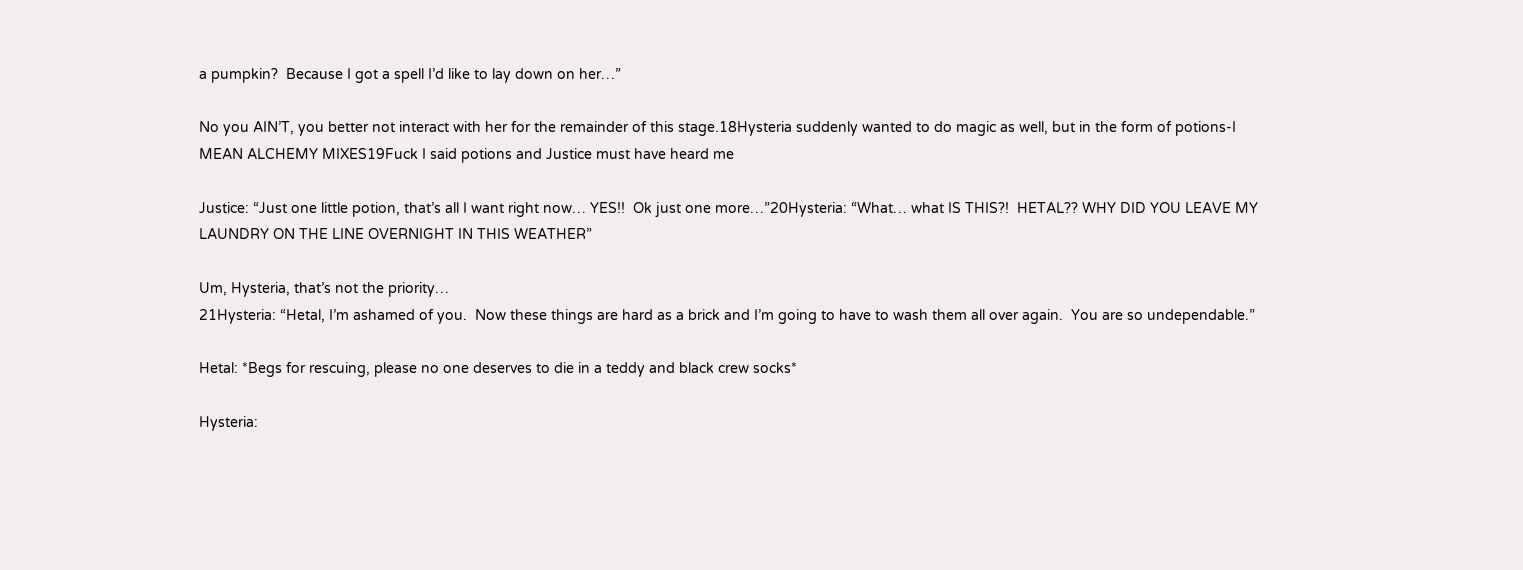a pumpkin?  Because I got a spell I’d like to lay down on her…”

No you AIN’T, you better not interact with her for the remainder of this stage.18Hysteria suddenly wanted to do magic as well, but in the form of potions-I MEAN ALCHEMY MIXES19Fuck I said potions and Justice must have heard me

Justice: “Just one little potion, that’s all I want right now… YES!!  Ok just one more…”20Hysteria: “What… what IS THIS?!  HETAL?? WHY DID YOU LEAVE MY LAUNDRY ON THE LINE OVERNIGHT IN THIS WEATHER”

Um, Hysteria, that’s not the priority…
21Hysteria: “Hetal, I’m ashamed of you.  Now these things are hard as a brick and I’m going to have to wash them all over again.  You are so undependable.”

Hetal: *Begs for rescuing, please no one deserves to die in a teddy and black crew socks*

Hysteria: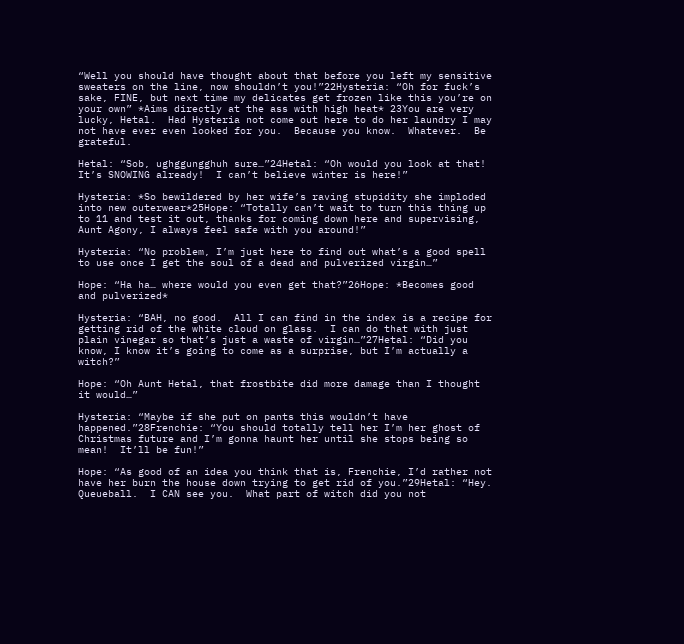“Well you should have thought about that before you left my sensitive sweaters on the line, now shouldn’t you!”22Hysteria: “Oh for fuck’s sake, FINE, but next time my delicates get frozen like this you’re on your own” *Aims directly at the ass with high heat* 23You are very lucky, Hetal.  Had Hysteria not come out here to do her laundry I may not have ever even looked for you.  Because you know.  Whatever.  Be grateful.

Hetal: “Sob, ughggungghuh sure…”24Hetal: “Oh would you look at that!  It’s SNOWING already!  I can’t believe winter is here!”

Hysteria: *So bewildered by her wife’s raving stupidity she imploded into new outerwear*25Hope: “Totally can’t wait to turn this thing up to 11 and test it out, thanks for coming down here and supervising, Aunt Agony, I always feel safe with you around!”

Hysteria: “No problem, I’m just here to find out what’s a good spell to use once I get the soul of a dead and pulverized virgin…”

Hope: “Ha ha… where would you even get that?”26Hope: *Becomes good and pulverized*

Hysteria: “BAH, no good.  All I can find in the index is a recipe for getting rid of the white cloud on glass.  I can do that with just plain vinegar so that’s just a waste of virgin…”27Hetal: “Did you know, I know it’s going to come as a surprise, but I’m actually a witch?”

Hope: “Oh Aunt Hetal, that frostbite did more damage than I thought it would…”

Hysteria: “Maybe if she put on pants this wouldn’t have happened.”28Frenchie: “You should totally tell her I’m her ghost of Christmas future and I’m gonna haunt her until she stops being so mean!  It’ll be fun!”

Hope: “As good of an idea you think that is, Frenchie, I’d rather not have her burn the house down trying to get rid of you.”29Hetal: “Hey.  Queueball.  I CAN see you.  What part of witch did you not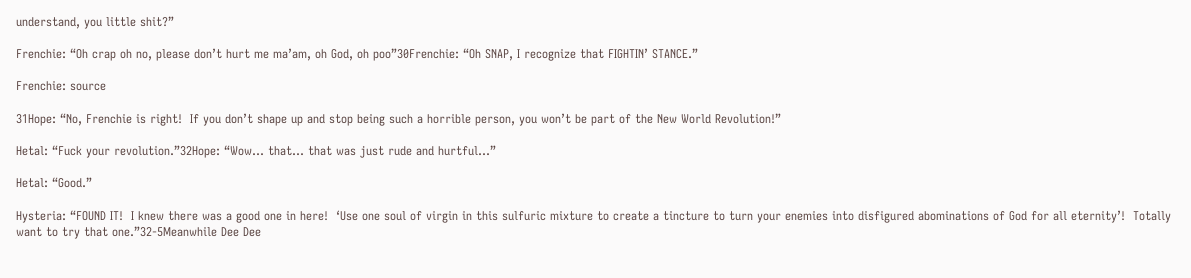understand, you little shit?”

Frenchie: “Oh crap oh no, please don’t hurt me ma’am, oh God, oh poo”30Frenchie: “Oh SNAP, I recognize that FIGHTIN’ STANCE.”

Frenchie: source

31Hope: “No, Frenchie is right!  If you don’t shape up and stop being such a horrible person, you won’t be part of the New World Revolution!”

Hetal: “Fuck your revolution.”32Hope: “Wow… that… that was just rude and hurtful…”

Hetal: “Good.”

Hysteria: “FOUND IT!  I knew there was a good one in here!  ‘Use one soul of virgin in this sulfuric mixture to create a tincture to turn your enemies into disfigured abominations of God for all eternity’!  Totally want to try that one.”32-5Meanwhile Dee Dee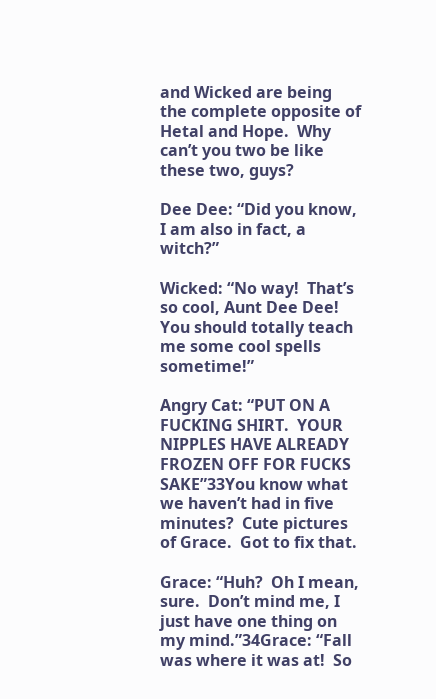and Wicked are being the complete opposite of Hetal and Hope.  Why can’t you two be like these two, guys?

Dee Dee: “Did you know, I am also in fact, a witch?”

Wicked: “No way!  That’s so cool, Aunt Dee Dee!  You should totally teach me some cool spells sometime!”

Angry Cat: “PUT ON A FUCKING SHIRT.  YOUR NIPPLES HAVE ALREADY FROZEN OFF FOR FUCKS SAKE”33You know what we haven’t had in five minutes?  Cute pictures of Grace.  Got to fix that.

Grace: “Huh?  Oh I mean, sure.  Don’t mind me, I just have one thing on my mind.”34Grace: “Fall was where it was at!  So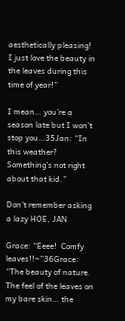aesthetically pleasing!  I just love the beauty in the leaves during this time of year!”

I mean… you’re a season late but I won’t stop you…35Jan: “In this weather?  Something’s not right about that kid.”

Don’t remember asking a lazy HOE, JAN

Grace: “Eeee!  Comfy leaves!!~”36Grace: “The beauty of nature.  The feel of the leaves on my bare skin… the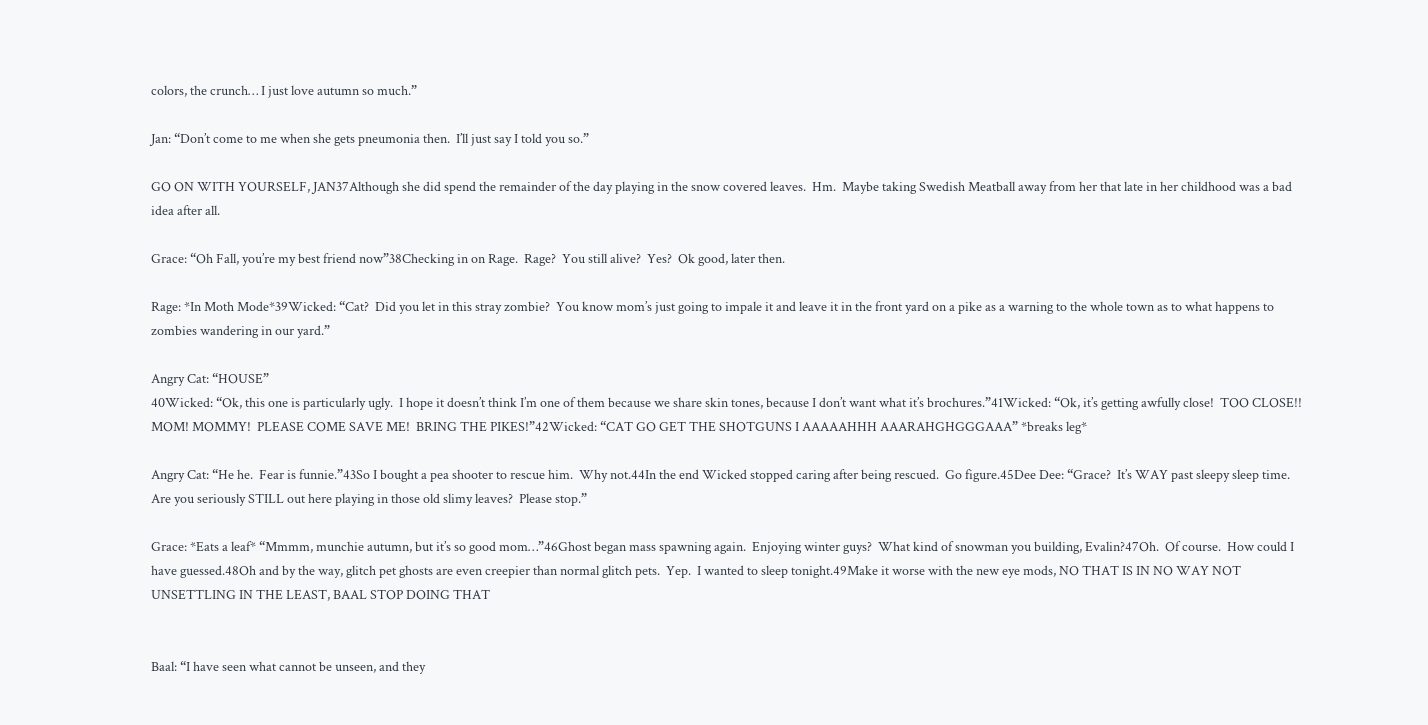colors, the crunch… I just love autumn so much.”

Jan: “Don’t come to me when she gets pneumonia then.  I’ll just say I told you so.”

GO ON WITH YOURSELF, JAN37Although she did spend the remainder of the day playing in the snow covered leaves.  Hm.  Maybe taking Swedish Meatball away from her that late in her childhood was a bad idea after all.

Grace: “Oh Fall, you’re my best friend now”38Checking in on Rage.  Rage?  You still alive?  Yes?  Ok good, later then.

Rage: *In Moth Mode*39Wicked: “Cat?  Did you let in this stray zombie?  You know mom’s just going to impale it and leave it in the front yard on a pike as a warning to the whole town as to what happens to zombies wandering in our yard.”

Angry Cat: “HOUSE”
40Wicked: “Ok, this one is particularly ugly.  I hope it doesn’t think I’m one of them because we share skin tones, because I don’t want what it’s brochures.”41Wicked: “Ok, it’s getting awfully close!  TOO CLOSE!! MOM! MOMMY!  PLEASE COME SAVE ME!  BRING THE PIKES!”42Wicked: “CAT GO GET THE SHOTGUNS I AAAAAHHH AAARAHGHGGGAAA” *breaks leg*

Angry Cat: “He he.  Fear is funnie.”43So I bought a pea shooter to rescue him.  Why not.44In the end Wicked stopped caring after being rescued.  Go figure.45Dee Dee: “Grace?  It’s WAY past sleepy sleep time.  Are you seriously STILL out here playing in those old slimy leaves?  Please stop.”

Grace: *Eats a leaf* “Mmmm, munchie autumn, but it’s so good mom…”46Ghost began mass spawning again.  Enjoying winter guys?  What kind of snowman you building, Evalin?47Oh.  Of course.  How could I have guessed.48Oh and by the way, glitch pet ghosts are even creepier than normal glitch pets.  Yep.  I wanted to sleep tonight.49Make it worse with the new eye mods, NO THAT IS IN NO WAY NOT UNSETTLING IN THE LEAST, BAAL STOP DOING THAT


Baal: “I have seen what cannot be unseen, and they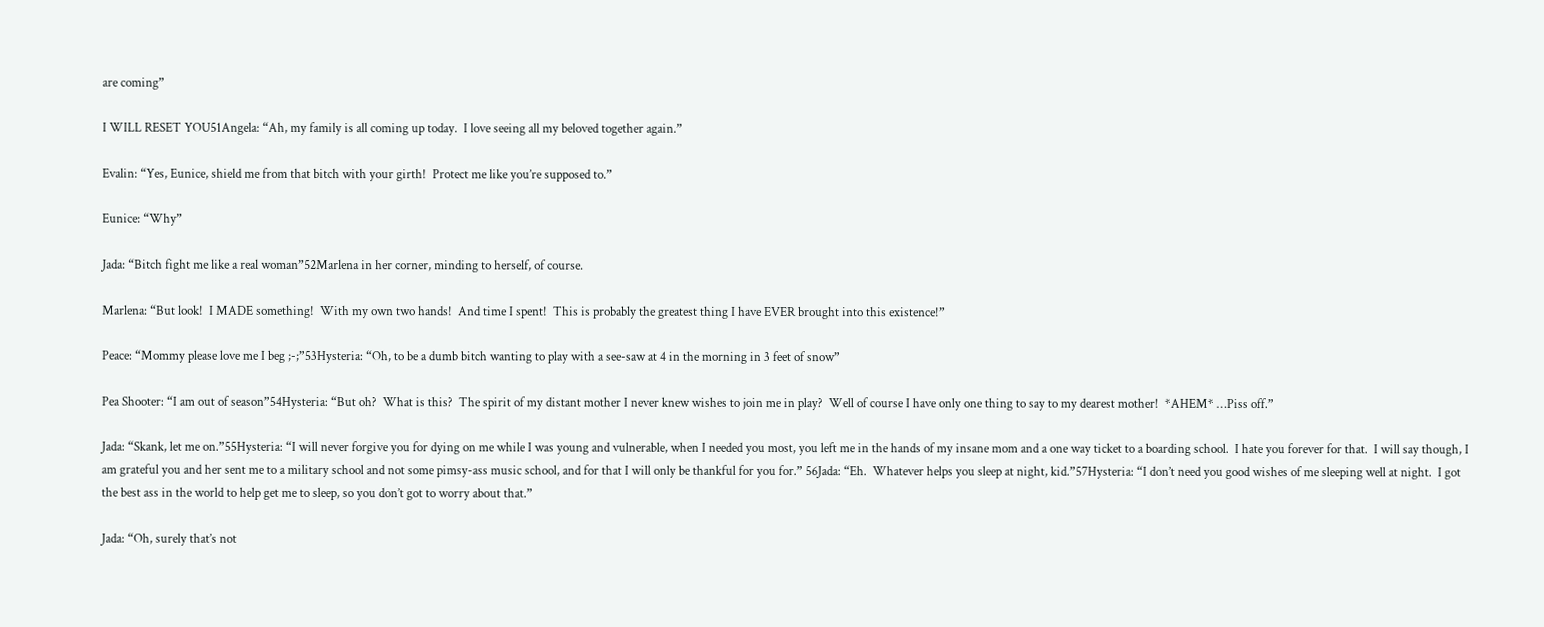are coming”

I WILL RESET YOU51Angela: “Ah, my family is all coming up today.  I love seeing all my beloved together again.”

Evalin: “Yes, Eunice, shield me from that bitch with your girth!  Protect me like you’re supposed to.”

Eunice: “Why”

Jada: “Bitch fight me like a real woman”52Marlena in her corner, minding to herself, of course.

Marlena: “But look!  I MADE something!  With my own two hands!  And time I spent!  This is probably the greatest thing I have EVER brought into this existence!”

Peace: “Mommy please love me I beg ;-;”53Hysteria: “Oh, to be a dumb bitch wanting to play with a see-saw at 4 in the morning in 3 feet of snow”

Pea Shooter: “I am out of season”54Hysteria: “But oh?  What is this?  The spirit of my distant mother I never knew wishes to join me in play?  Well of course I have only one thing to say to my dearest mother!  *AHEM* …Piss off.”

Jada: “Skank, let me on.”55Hysteria: “I will never forgive you for dying on me while I was young and vulnerable, when I needed you most, you left me in the hands of my insane mom and a one way ticket to a boarding school.  I hate you forever for that.  I will say though, I am grateful you and her sent me to a military school and not some pimsy-ass music school, and for that I will only be thankful for you for.” 56Jada: “Eh.  Whatever helps you sleep at night, kid.”57Hysteria: “I don’t need you good wishes of me sleeping well at night.  I got the best ass in the world to help get me to sleep, so you don’t got to worry about that.”

Jada: “Oh, surely that’s not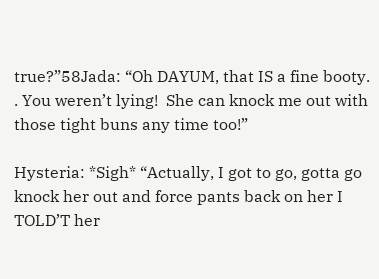true?”58Jada: “Oh DAYUM, that IS a fine booty. . You weren’t lying!  She can knock me out with those tight buns any time too!”

Hysteria: *Sigh* “Actually, I got to go, gotta go knock her out and force pants back on her I TOLD’T her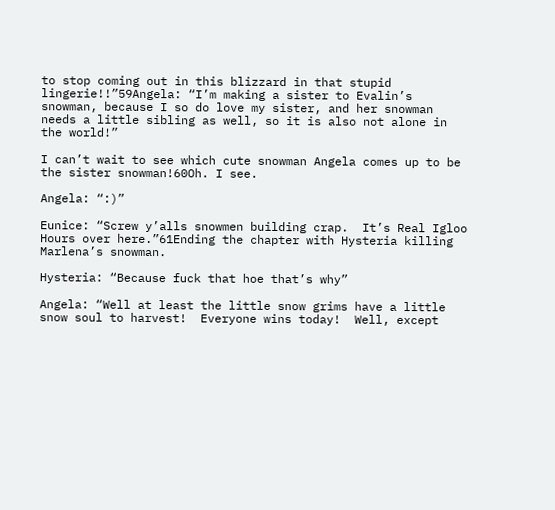to stop coming out in this blizzard in that stupid lingerie!!”59Angela: “I’m making a sister to Evalin’s snowman, because I so do love my sister, and her snowman needs a little sibling as well, so it is also not alone in the world!”

I can’t wait to see which cute snowman Angela comes up to be the sister snowman!60Oh. I see.

Angela: “:)”

Eunice: “Screw y’alls snowmen building crap.  It’s Real Igloo Hours over here.”61Ending the chapter with Hysteria killing Marlena’s snowman.

Hysteria: “Because fuck that hoe that’s why”

Angela: “Well at least the little snow grims have a little snow soul to harvest!  Everyone wins today!  Well, except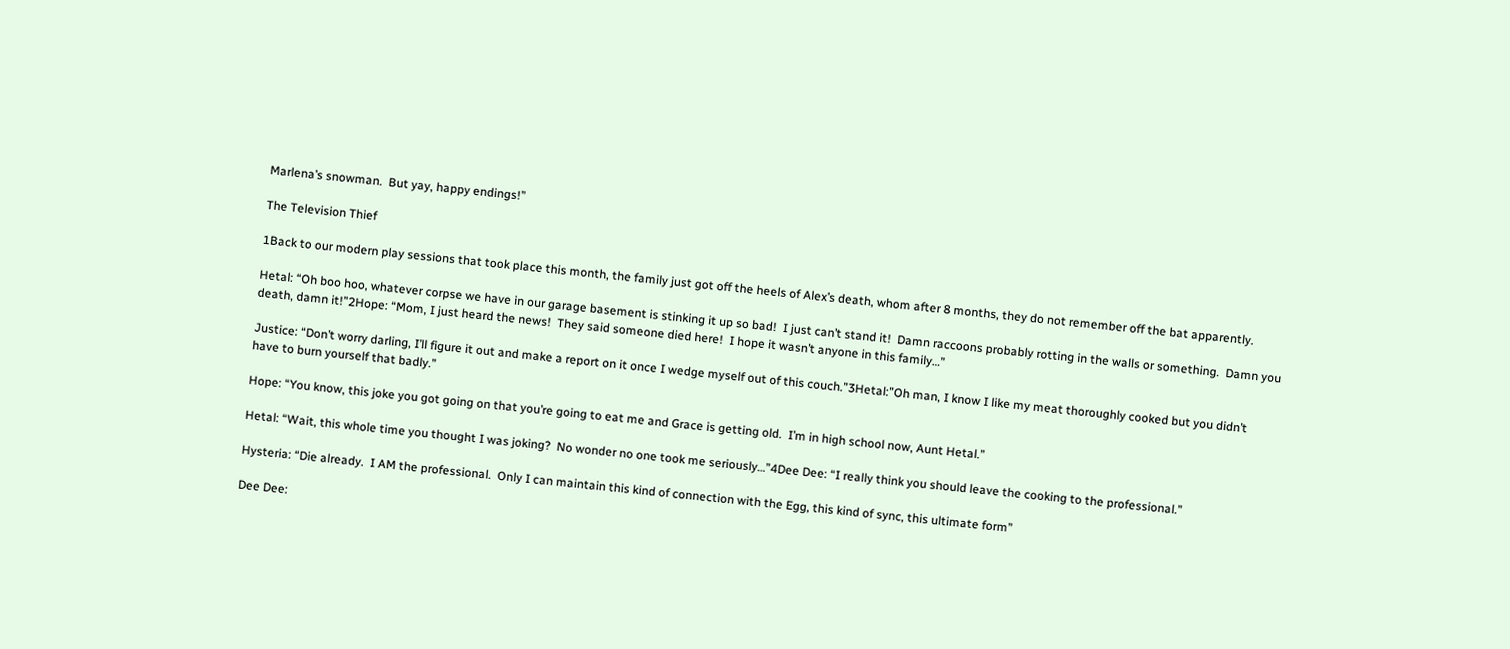Marlena’s snowman.  But yay, happy endings!”

The Television Thief

1Back to our modern play sessions that took place this month, the family just got off the heels of Alex’s death, whom after 8 months, they do not remember off the bat apparently.

Hetal: “Oh boo hoo, whatever corpse we have in our garage basement is stinking it up so bad!  I just can’t stand it!  Damn raccoons probably rotting in the walls or something.  Damn you death, damn it!”2Hope: “Mom, I just heard the news!  They said someone died here!  I hope it wasn’t anyone in this family…”

Justice: “Don’t worry darling, I’ll figure it out and make a report on it once I wedge myself out of this couch.”3Hetal:”Oh man, I know I like my meat thoroughly cooked but you didn’t have to burn yourself that badly.”

Hope: “You know, this joke you got going on that you’re going to eat me and Grace is getting old.  I’m in high school now, Aunt Hetal.”

Hetal: “Wait, this whole time you thought I was joking?  No wonder no one took me seriously…”4Dee Dee: “I really think you should leave the cooking to the professional.”

Hysteria: “Die already.  I AM the professional.  Only I can maintain this kind of connection with the Egg, this kind of sync, this ultimate form”

Dee Dee: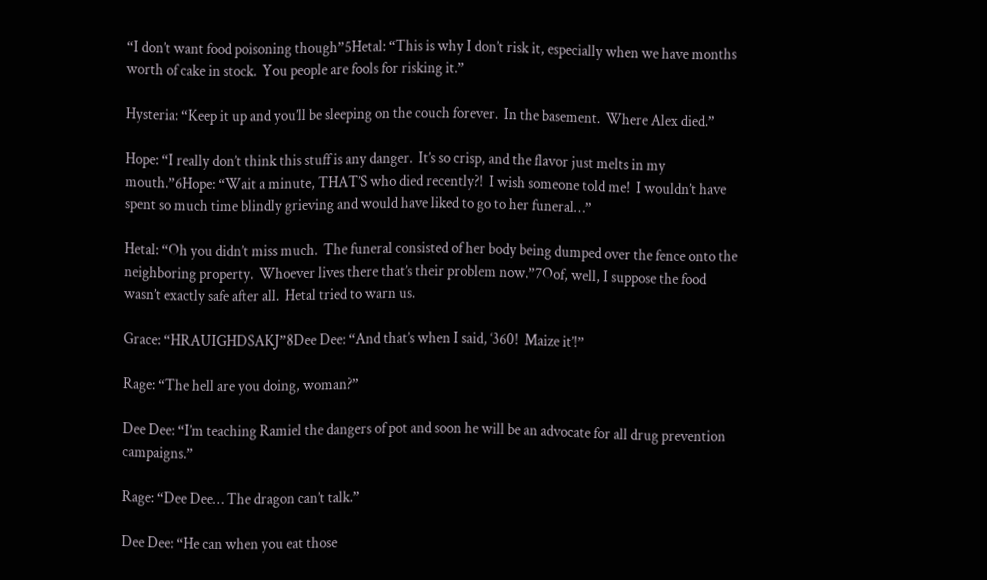“I don’t want food poisoning though”5Hetal: “This is why I don’t risk it, especially when we have months worth of cake in stock.  You people are fools for risking it.”

Hysteria: “Keep it up and you’ll be sleeping on the couch forever.  In the basement.  Where Alex died.”

Hope: “I really don’t think this stuff is any danger.  It’s so crisp, and the flavor just melts in my mouth.”6Hope: “Wait a minute, THAT’S who died recently?!  I wish someone told me!  I wouldn’t have spent so much time blindly grieving and would have liked to go to her funeral…”

Hetal: “Oh you didn’t miss much.  The funeral consisted of her body being dumped over the fence onto the neighboring property.  Whoever lives there that’s their problem now.”7Oof, well, I suppose the food wasn’t exactly safe after all.  Hetal tried to warn us.

Grace: “HRAUIGHDSAKJ”8Dee Dee: “And that’s when I said, ‘360!  Maize it’!”

Rage: “The hell are you doing, woman?”

Dee Dee: “I’m teaching Ramiel the dangers of pot and soon he will be an advocate for all drug prevention campaigns.”

Rage: “Dee Dee… The dragon can’t talk.”

Dee Dee: “He can when you eat those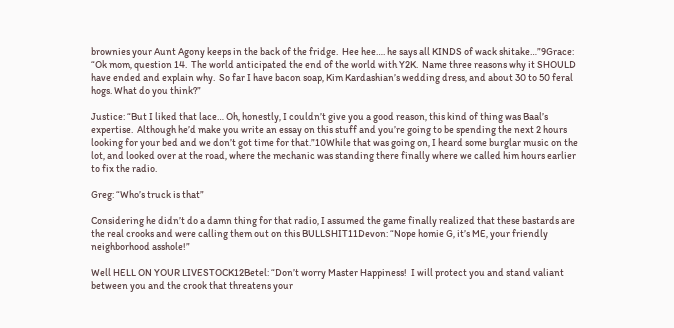brownies your Aunt Agony keeps in the back of the fridge.  Hee hee…. he says all KINDS of wack shitake…”9Grace: “Ok mom, question 14.  The world anticipated the end of the world with Y2K.  Name three reasons why it SHOULD have ended and explain why.  So far I have bacon soap, Kim Kardashian’s wedding dress, and about 30 to 50 feral hogs. What do you think?”

Justice: “But I liked that lace… Oh, honestly, I couldn’t give you a good reason, this kind of thing was Baal’s expertise.  Although he’d make you write an essay on this stuff and you’re going to be spending the next 2 hours looking for your bed and we don’t got time for that.”10While that was going on, I heard some burglar music on the lot, and looked over at the road, where the mechanic was standing there finally where we called him hours earlier to fix the radio.

Greg: “Who’s truck is that”

Considering he didn’t do a damn thing for that radio, I assumed the game finally realized that these bastards are the real crooks and were calling them out on this BULLSHIT11Devon: “Nope homie G, it’s ME, your friendly neighborhood asshole!”

Well HELL ON YOUR LIVESTOCK12Betel: “Don’t worry Master Happiness!  I will protect you and stand valiant between you and the crook that threatens your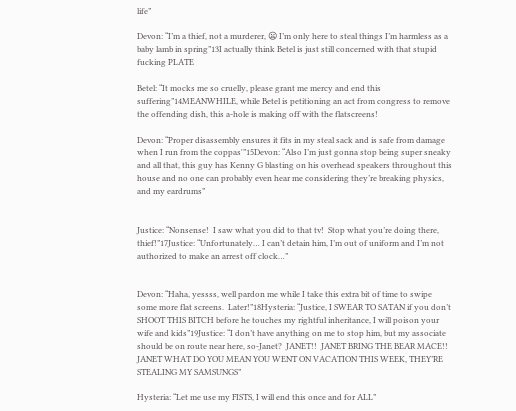life”

Devon: “I’m a thief, not a murderer, 😦 I’m only here to steal things I’m harmless as a baby lamb in spring”13I actually think Betel is just still concerned with that stupid fucking PLATE

Betel: “It mocks me so cruelly, please grant me mercy and end this suffering”14MEANWHILE, while Betel is petitioning an act from congress to remove the offending dish, this a-hole is making off with the flatscreens!

Devon: “Proper disassembly ensures it fits in my steal sack and is safe from damage when I run from the coppas'”15Devon: “Also I’m just gonna stop being super sneaky and all that, this guy has Kenny G blasting on his overhead speakers throughout this house and no one can probably even hear me considering they’re breaking physics, and my eardrums”


Justice: “Nonsense!  I saw what you did to that tv!  Stop what you’re doing there, thief!”17Justice: “Unfortunately… I can’t detain him, I’m out of uniform and I’m not authorized to make an arrest off clock…”


Devon: “Haha, yessss, well pardon me while I take this extra bit of time to swipe some more flat screens.  Later!”18Hysteria: “Justice, I SWEAR TO SATAN if you don’t SHOOT THIS BITCH before he touches my rightful inheritance, I will poison your wife and kids”19Justice: “I don’t have anything on me to stop him, but my associate should be on route near here, so-Janet?  JANET!!  JANET BRING THE BEAR MACE!!  JANET WHAT DO YOU MEAN YOU WENT ON VACATION THIS WEEK, THEY’RE STEALING MY SAMSUNGS”

Hysteria: “Let me use my FISTS, I will end this once and for ALL”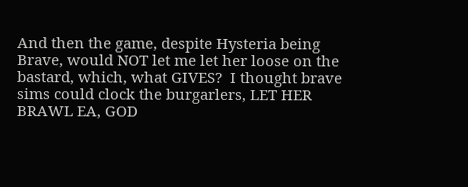And then the game, despite Hysteria being Brave, would NOT let me let her loose on the bastard, which, what GIVES?  I thought brave sims could clock the burgarlers, LET HER BRAWL EA, GOD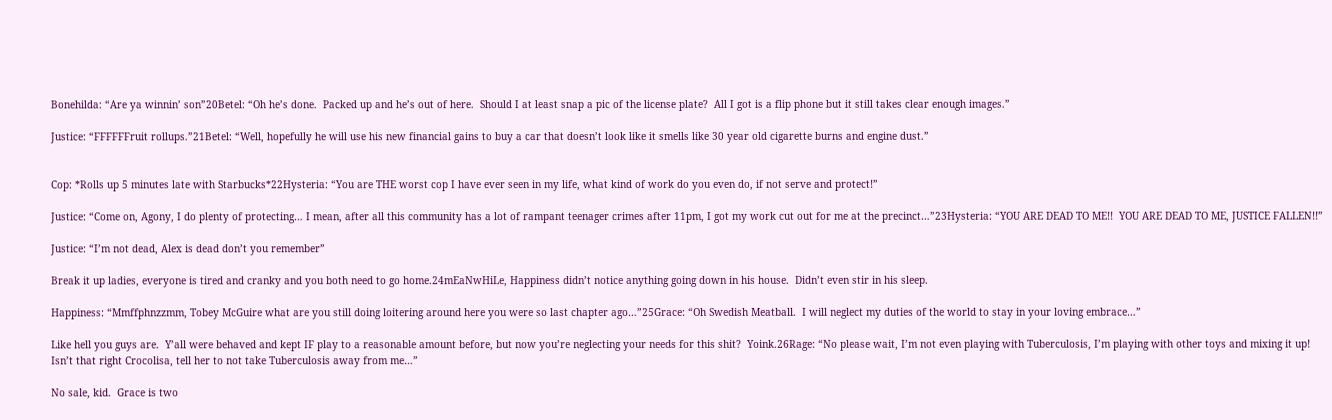Bonehilda: “Are ya winnin’ son”20Betel: “Oh he’s done.  Packed up and he’s out of here.  Should I at least snap a pic of the license plate?  All I got is a flip phone but it still takes clear enough images.”

Justice: “FFFFFFruit rollups.”21Betel: “Well, hopefully he will use his new financial gains to buy a car that doesn’t look like it smells like 30 year old cigarette burns and engine dust.”


Cop: *Rolls up 5 minutes late with Starbucks*22Hysteria: “You are THE worst cop I have ever seen in my life, what kind of work do you even do, if not serve and protect!”

Justice: “Come on, Agony, I do plenty of protecting… I mean, after all this community has a lot of rampant teenager crimes after 11pm, I got my work cut out for me at the precinct…”23Hysteria: “YOU ARE DEAD TO ME!!  YOU ARE DEAD TO ME, JUSTICE FALLEN!!”

Justice: “I’m not dead, Alex is dead don’t you remember”

Break it up ladies, everyone is tired and cranky and you both need to go home.24mEaNwHiLe, Happiness didn’t notice anything going down in his house.  Didn’t even stir in his sleep.

Happiness: “Mmffphnzzmm, Tobey McGuire what are you still doing loitering around here you were so last chapter ago…”25Grace: “Oh Swedish Meatball.  I will neglect my duties of the world to stay in your loving embrace…”

Like hell you guys are.  Y’all were behaved and kept IF play to a reasonable amount before, but now you’re neglecting your needs for this shit?  Yoink.26Rage: “No please wait, I’m not even playing with Tuberculosis, I’m playing with other toys and mixing it up!  Isn’t that right Crocolisa, tell her to not take Tuberculosis away from me…”

No sale, kid.  Grace is two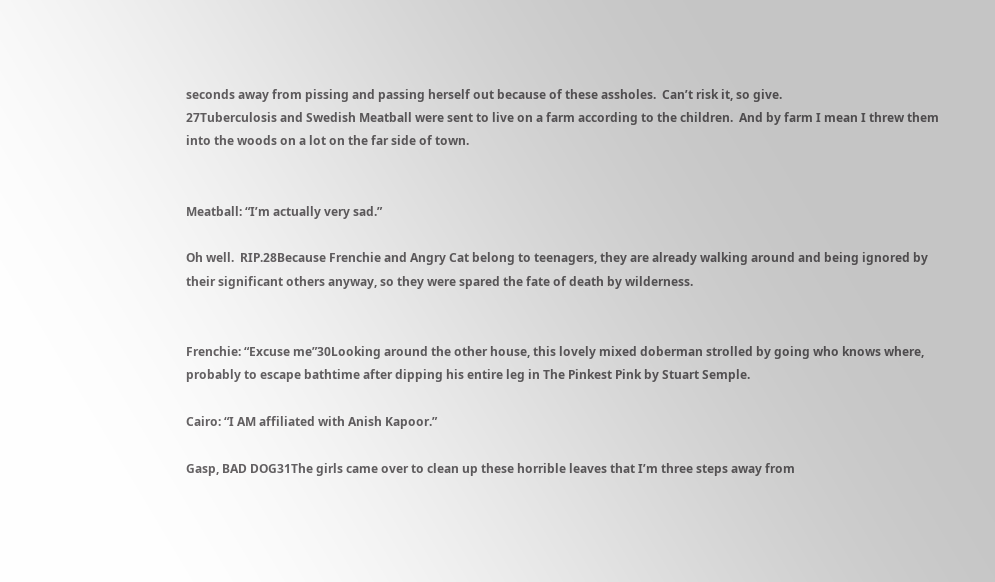seconds away from pissing and passing herself out because of these assholes.  Can’t risk it, so give.
27Tuberculosis and Swedish Meatball were sent to live on a farm according to the children.  And by farm I mean I threw them into the woods on a lot on the far side of town.


Meatball: “I’m actually very sad.”

Oh well.  RIP.28Because Frenchie and Angry Cat belong to teenagers, they are already walking around and being ignored by their significant others anyway, so they were spared the fate of death by wilderness.


Frenchie: “Excuse me”30Looking around the other house, this lovely mixed doberman strolled by going who knows where, probably to escape bathtime after dipping his entire leg in The Pinkest Pink by Stuart Semple.

Cairo: “I AM affiliated with Anish Kapoor.”

Gasp, BAD DOG31The girls came over to clean up these horrible leaves that I’m three steps away from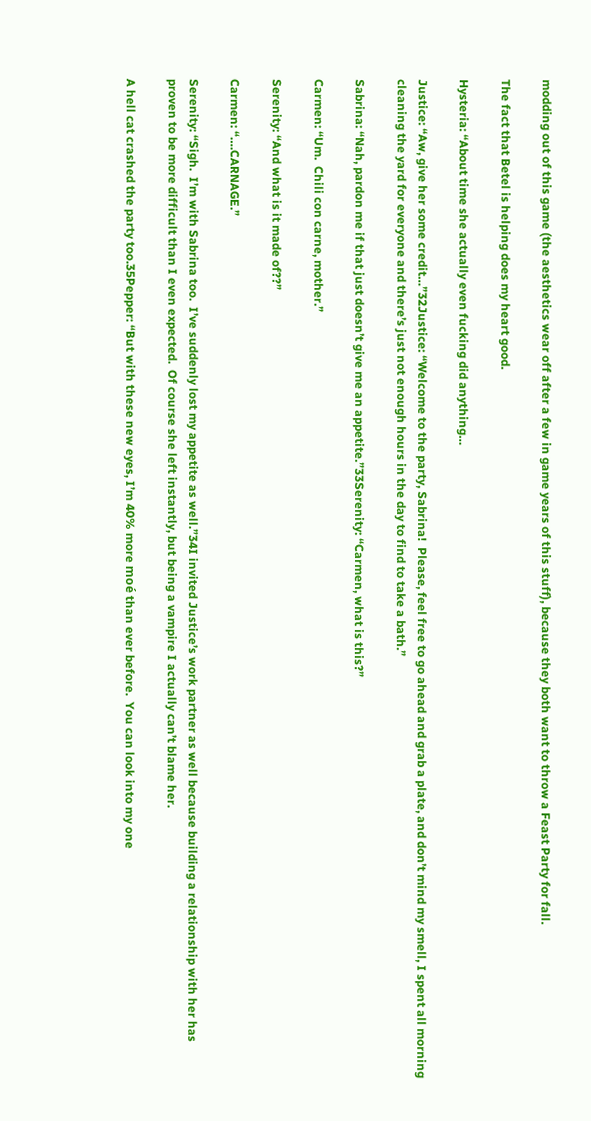modding out of this game (the aesthetics wear off after a few in game years of this stuff), because they both want to throw a Feast Party for fall.

The fact that Betel is helping does my heart good.

Hysteria: “About time she actually even fucking did anything…

Justice: “Aw, give her some credit…”32Justice: “Welcome to the party, Sabrina!  Please, feel free to go ahead and grab a plate, and don’t mind my smell, I spent all morning cleaning the yard for everyone and there’s just not enough hours in the day to find to take a bath.”

Sabrina: “Nah, pardon me if that just doesn’t give me an appetite.”33Serenity: “Carmen, what is this?”

Carmen: “Um.  Chili con carne, mother.”

Serenity: “And what is it made of??”

Carmen: “….CARNAGE.”

Serenity: “Sigh.  I’m with Sabrina too.  I’ve suddenly lost my appetite as well.”34I invited Justice’s work partner as well because building a relationship with her has proven to be more difficult than I even expected.  Of course she left instantly, but being a vampire I actually can’t blame her.

A hell cat crashed the party too.35Pepper: “But with these new eyes, I’m 40% more moé than ever before.  You can look into my one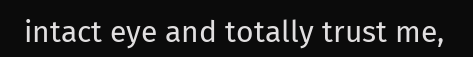intact eye and totally trust me,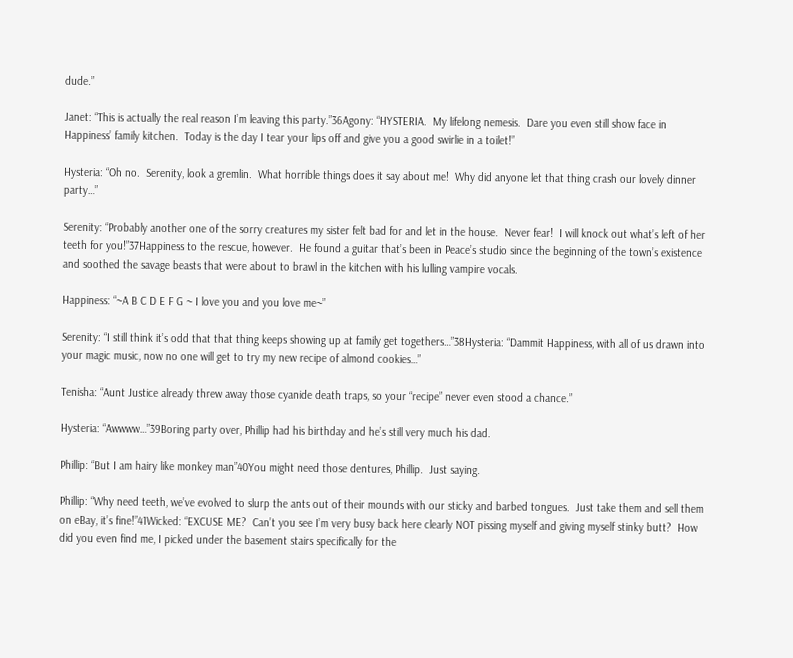dude.”

Janet: “This is actually the real reason I’m leaving this party.”36Agony: “HYSTERIA.  My lifelong nemesis.  Dare you even still show face in Happiness’ family kitchen.  Today is the day I tear your lips off and give you a good swirlie in a toilet!”

Hysteria: “Oh no.  Serenity, look a gremlin.  What horrible things does it say about me!  Why did anyone let that thing crash our lovely dinner party…”

Serenity: “Probably another one of the sorry creatures my sister felt bad for and let in the house.  Never fear!  I will knock out what’s left of her teeth for you!”37Happiness to the rescue, however.  He found a guitar that’s been in Peace’s studio since the beginning of the town’s existence and soothed the savage beasts that were about to brawl in the kitchen with his lulling vampire vocals.

Happiness: “~A B C D E F G ~ I love you and you love me~”

Serenity: “I still think it’s odd that that thing keeps showing up at family get togethers…”38Hysteria: “Dammit Happiness, with all of us drawn into your magic music, now no one will get to try my new recipe of almond cookies…”

Tenisha: “Aunt Justice already threw away those cyanide death traps, so your “recipe” never even stood a chance.”

Hysteria: “Awwww…”39Boring party over, Phillip had his birthday and he’s still very much his dad.

Phillip: “But I am hairy like monkey man”40You might need those dentures, Phillip.  Just saying.

Phillip: “Why need teeth, we’ve evolved to slurp the ants out of their mounds with our sticky and barbed tongues.  Just take them and sell them on eBay, it’s fine!”41Wicked: “EXCUSE ME?  Can’t you see I’m very busy back here clearly NOT pissing myself and giving myself stinky butt?  How did you even find me, I picked under the basement stairs specifically for the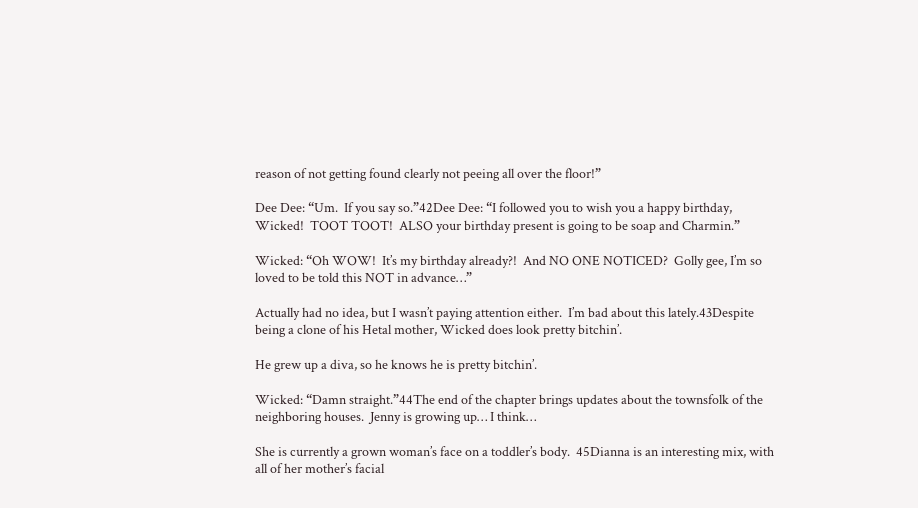reason of not getting found clearly not peeing all over the floor!”

Dee Dee: “Um.  If you say so.”42Dee Dee: “I followed you to wish you a happy birthday, Wicked!  TOOT TOOT!  ALSO your birthday present is going to be soap and Charmin.”

Wicked: “Oh WOW!  It’s my birthday already?!  And NO ONE NOTICED?  Golly gee, I’m so loved to be told this NOT in advance…”

Actually had no idea, but I wasn’t paying attention either.  I’m bad about this lately.43Despite being a clone of his Hetal mother, Wicked does look pretty bitchin’.

He grew up a diva, so he knows he is pretty bitchin’.

Wicked: “Damn straight.”44The end of the chapter brings updates about the townsfolk of the neighboring houses.  Jenny is growing up… I think…

She is currently a grown woman’s face on a toddler’s body.  45Dianna is an interesting mix, with all of her mother’s facial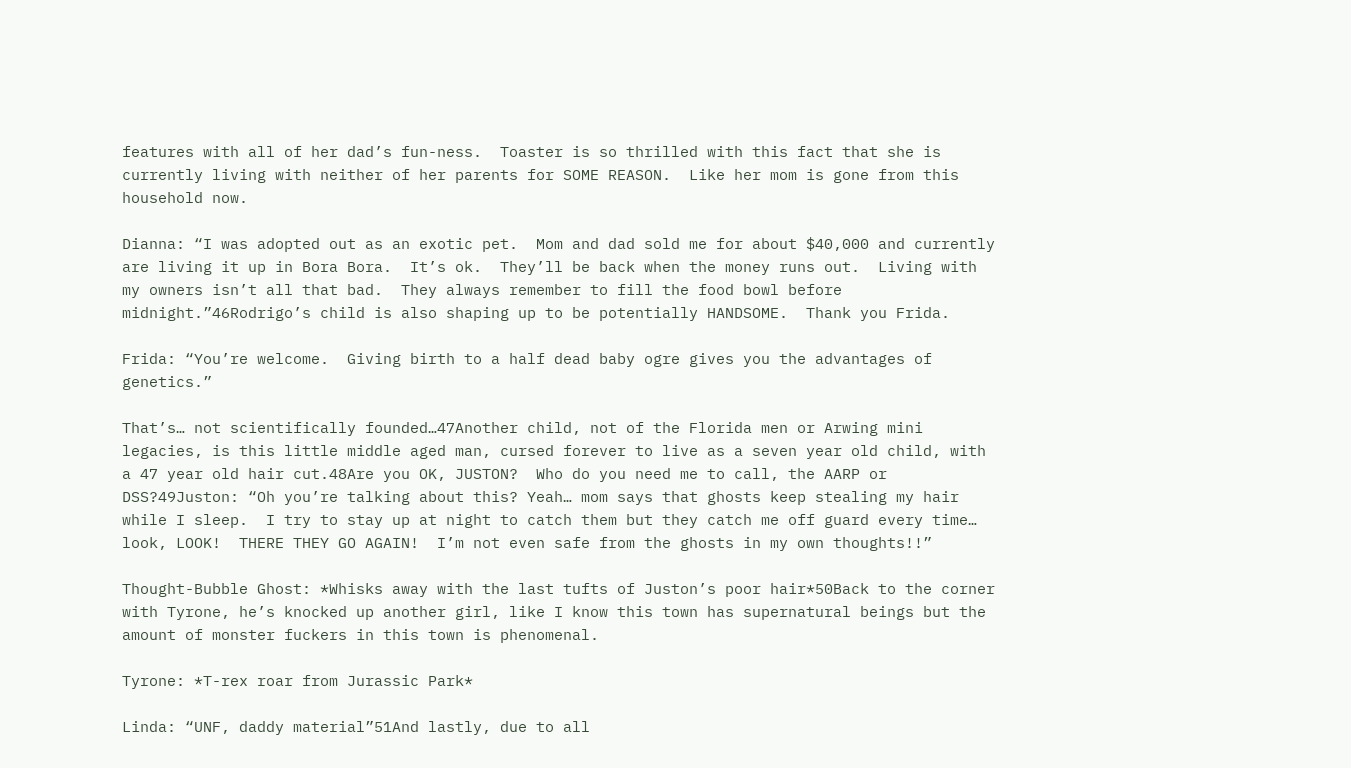features with all of her dad’s fun-ness.  Toaster is so thrilled with this fact that she is currently living with neither of her parents for SOME REASON.  Like her mom is gone from this household now.

Dianna: “I was adopted out as an exotic pet.  Mom and dad sold me for about $40,000 and currently are living it up in Bora Bora.  It’s ok.  They’ll be back when the money runs out.  Living with my owners isn’t all that bad.  They always remember to fill the food bowl before midnight.”46Rodrigo’s child is also shaping up to be potentially HANDSOME.  Thank you Frida.

Frida: “You’re welcome.  Giving birth to a half dead baby ogre gives you the advantages of genetics.”

That’s… not scientifically founded…47Another child, not of the Florida men or Arwing mini legacies, is this little middle aged man, cursed forever to live as a seven year old child, with a 47 year old hair cut.48Are you OK, JUSTON?  Who do you need me to call, the AARP or DSS?49Juston: “Oh you’re talking about this? Yeah… mom says that ghosts keep stealing my hair while I sleep.  I try to stay up at night to catch them but they catch me off guard every time… look, LOOK!  THERE THEY GO AGAIN!  I’m not even safe from the ghosts in my own thoughts!!”

Thought-Bubble Ghost: *Whisks away with the last tufts of Juston’s poor hair*50Back to the corner with Tyrone, he’s knocked up another girl, like I know this town has supernatural beings but the amount of monster fuckers in this town is phenomenal.

Tyrone: *T-rex roar from Jurassic Park*

Linda: “UNF, daddy material”51And lastly, due to all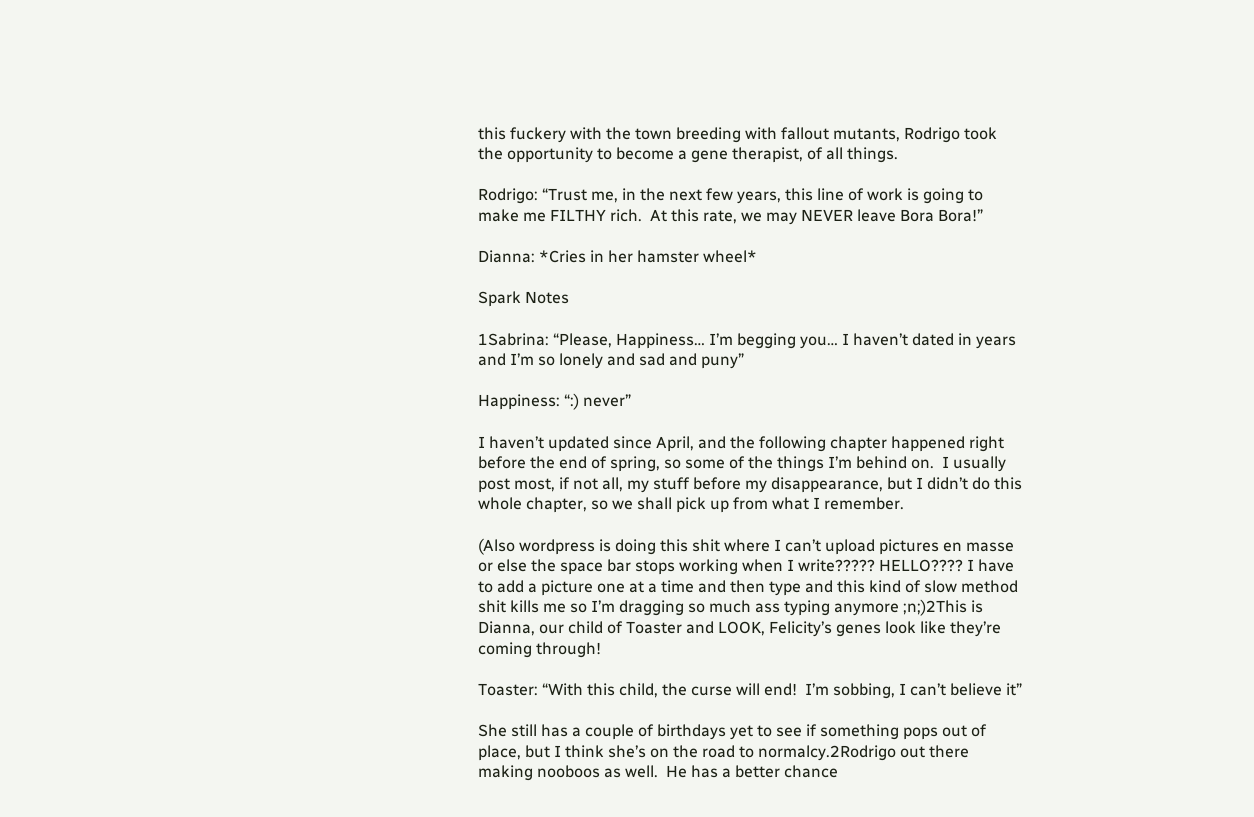this fuckery with the town breeding with fallout mutants, Rodrigo took the opportunity to become a gene therapist, of all things.

Rodrigo: “Trust me, in the next few years, this line of work is going to make me FILTHY rich.  At this rate, we may NEVER leave Bora Bora!”

Dianna: *Cries in her hamster wheel*

Spark Notes

1Sabrina: “Please, Happiness… I’m begging you… I haven’t dated in years and I’m so lonely and sad and puny”

Happiness: “:) never”

I haven’t updated since April, and the following chapter happened right before the end of spring, so some of the things I’m behind on.  I usually post most, if not all, my stuff before my disappearance, but I didn’t do this whole chapter, so we shall pick up from what I remember.

(Also wordpress is doing this shit where I can’t upload pictures en masse or else the space bar stops working when I write????? HELLO???? I have to add a picture one at a time and then type and this kind of slow method shit kills me so I’m dragging so much ass typing anymore ;n;)2This is Dianna, our child of Toaster and LOOK, Felicity’s genes look like they’re coming through!

Toaster: “With this child, the curse will end!  I’m sobbing, I can’t believe it”

She still has a couple of birthdays yet to see if something pops out of place, but I think she’s on the road to normalcy.2Rodrigo out there making nooboos as well.  He has a better chance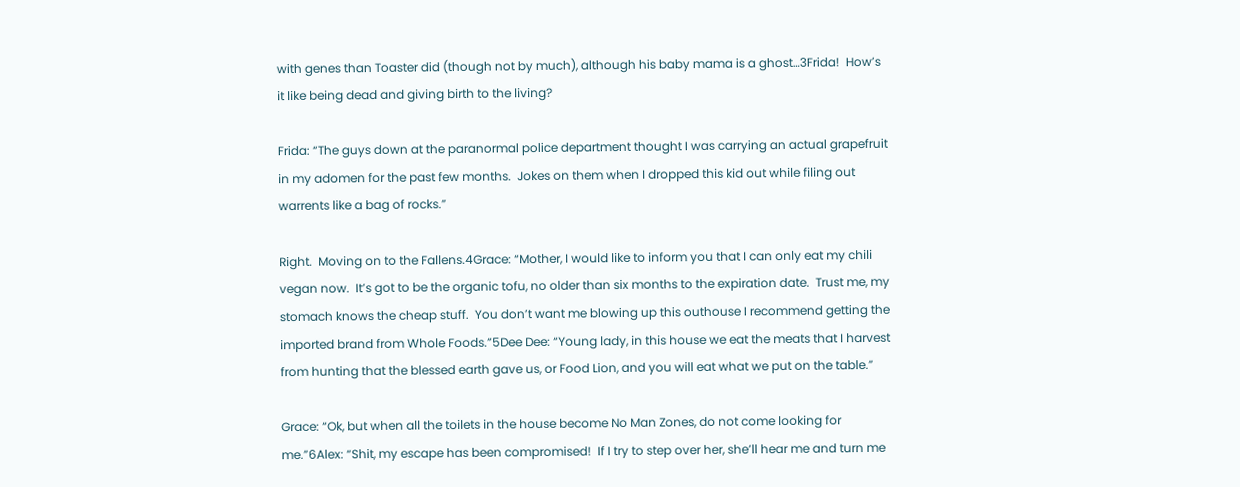with genes than Toaster did (though not by much), although his baby mama is a ghost…3Frida!  How’s it like being dead and giving birth to the living?

Frida: “The guys down at the paranormal police department thought I was carrying an actual grapefruit in my adomen for the past few months.  Jokes on them when I dropped this kid out while filing out warrents like a bag of rocks.”

Right.  Moving on to the Fallens.4Grace: “Mother, I would like to inform you that I can only eat my chili vegan now.  It’s got to be the organic tofu, no older than six months to the expiration date.  Trust me, my stomach knows the cheap stuff.  You don’t want me blowing up this outhouse I recommend getting the imported brand from Whole Foods.”5Dee Dee: “Young lady, in this house we eat the meats that I harvest from hunting that the blessed earth gave us, or Food Lion, and you will eat what we put on the table.”

Grace: “Ok, but when all the toilets in the house become No Man Zones, do not come looking for me.”6Alex: “Shit, my escape has been compromised!  If I try to step over her, she’ll hear me and turn me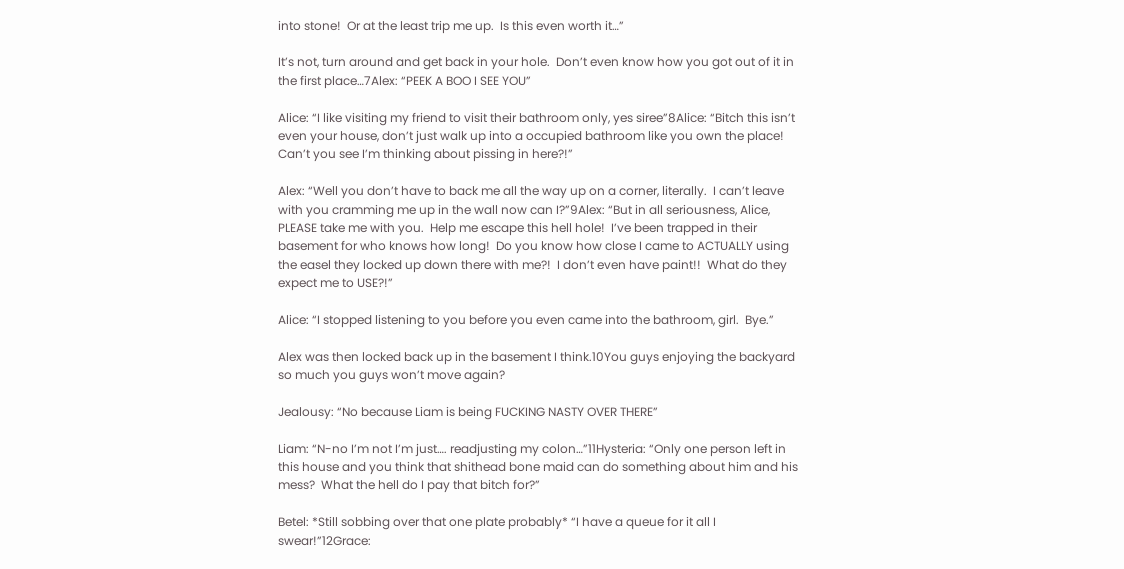into stone!  Or at the least trip me up.  Is this even worth it…”

It’s not, turn around and get back in your hole.  Don’t even know how you got out of it in the first place…7Alex: “PEEK A BOO I SEE YOU”

Alice: “I like visiting my friend to visit their bathroom only, yes siree”8Alice: “Bitch this isn’t even your house, don’t just walk up into a occupied bathroom like you own the place!  Can’t you see I’m thinking about pissing in here?!”

Alex: “Well you don’t have to back me all the way up on a corner, literally.  I can’t leave with you cramming me up in the wall now can I?”9Alex: “But in all seriousness, Alice, PLEASE take me with you.  Help me escape this hell hole!  I’ve been trapped in their basement for who knows how long!  Do you know how close I came to ACTUALLY using the easel they locked up down there with me?!  I don’t even have paint!!  What do they expect me to USE?!”

Alice: “I stopped listening to you before you even came into the bathroom, girl.  Bye.”

Alex was then locked back up in the basement I think.10You guys enjoying the backyard so much you guys won’t move again?

Jealousy: “No because Liam is being FUCKING NASTY OVER THERE”

Liam: “N-no I’m not I’m just…. readjusting my colon…”11Hysteria: “Only one person left in this house and you think that shithead bone maid can do something about him and his mess?  What the hell do I pay that bitch for?”

Betel: *Still sobbing over that one plate probably* “I have a queue for it all I swear!”12Grace: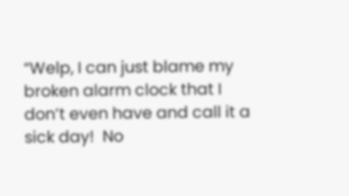“Welp, I can just blame my broken alarm clock that I don’t even have and call it a sick day!  No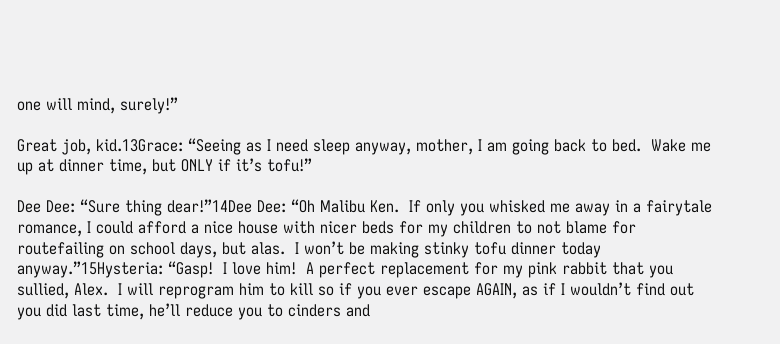one will mind, surely!”

Great job, kid.13Grace: “Seeing as I need sleep anyway, mother, I am going back to bed.  Wake me up at dinner time, but ONLY if it’s tofu!”

Dee Dee: “Sure thing dear!”14Dee Dee: “Oh Malibu Ken.  If only you whisked me away in a fairytale romance, I could afford a nice house with nicer beds for my children to not blame for routefailing on school days, but alas.  I won’t be making stinky tofu dinner today anyway.”15Hysteria: “Gasp!  I love him!  A perfect replacement for my pink rabbit that you sullied, Alex.  I will reprogram him to kill so if you ever escape AGAIN, as if I wouldn’t find out you did last time, he’ll reduce you to cinders and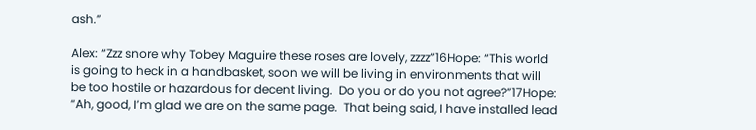ash.”

Alex: “Zzz snore why Tobey Maguire these roses are lovely, zzzz”16Hope: “This world is going to heck in a handbasket, soon we will be living in environments that will be too hostile or hazardous for decent living.  Do you or do you not agree?”17Hope: “Ah, good, I’m glad we are on the same page.  That being said, I have installed lead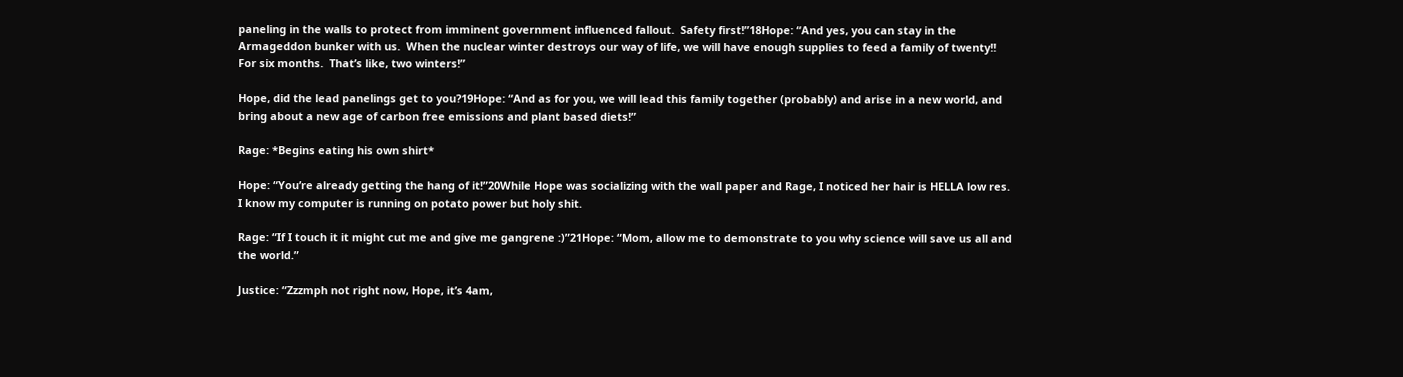paneling in the walls to protect from imminent government influenced fallout.  Safety first!”18Hope: “And yes, you can stay in the Armageddon bunker with us.  When the nuclear winter destroys our way of life, we will have enough supplies to feed a family of twenty!!  For six months.  That’s like, two winters!”

Hope, did the lead panelings get to you?19Hope: “And as for you, we will lead this family together (probably) and arise in a new world, and bring about a new age of carbon free emissions and plant based diets!”

Rage: *Begins eating his own shirt*

Hope: “You’re already getting the hang of it!”20While Hope was socializing with the wall paper and Rage, I noticed her hair is HELLA low res.  I know my computer is running on potato power but holy shit.

Rage: “If I touch it it might cut me and give me gangrene :)”21Hope: “Mom, allow me to demonstrate to you why science will save us all and the world.”

Justice: “Zzzmph not right now, Hope, it’s 4am,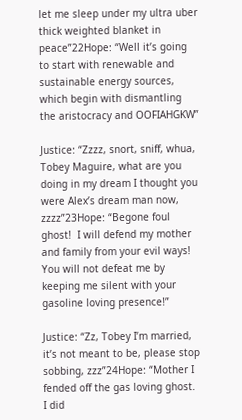let me sleep under my ultra uber thick weighted blanket in peace”22Hope: “Well it’s going to start with renewable and sustainable energy sources, which begin with dismantling the aristocracy and OOFIAHGKW”

Justice: “Zzzz, snort, sniff, whua, Tobey Maguire, what are you doing in my dream I thought you were Alex’s dream man now, zzzz”23Hope: “Begone foul ghost!  I will defend my mother and family from your evil ways!  You will not defeat me by keeping me silent with your gasoline loving presence!”

Justice: “Zz, Tobey I’m married, it’s not meant to be, please stop sobbing, zzz”24Hope: “Mother I fended off the gas loving ghost.  I did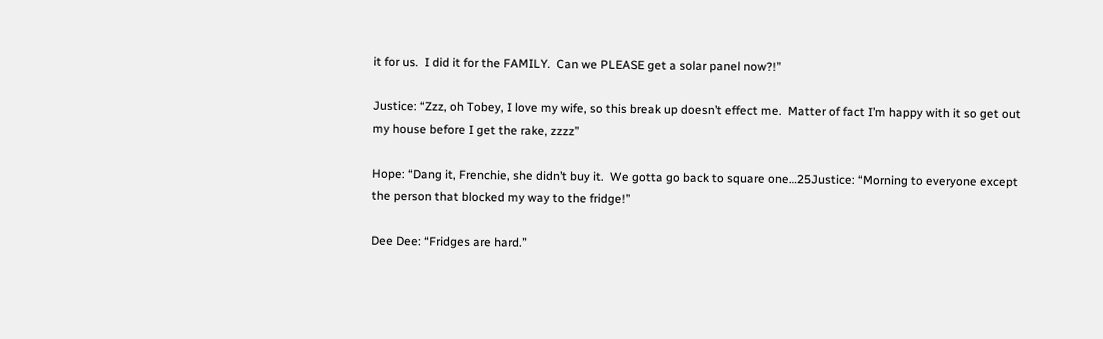it for us.  I did it for the FAMILY.  Can we PLEASE get a solar panel now?!”

Justice: “Zzz, oh Tobey, I love my wife, so this break up doesn’t effect me.  Matter of fact I’m happy with it so get out my house before I get the rake, zzzz”

Hope: “Dang it, Frenchie, she didn’t buy it.  We gotta go back to square one…25Justice: “Morning to everyone except the person that blocked my way to the fridge!”

Dee Dee: “Fridges are hard.”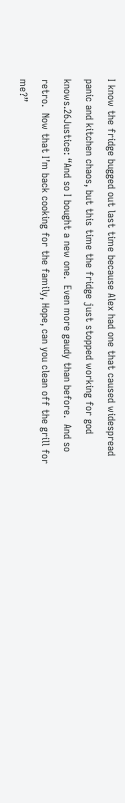I know the fridge bugged out last time because Alex had one that caused widespread panic and kitchen chaos, but this time the fridge just stopped working for god knows.26Justice: “And so I bought a new one.  Even more gaudy than before.  And so retro.  Now that I’m back cooking for the family, Hope, can you clean off the grill for me?”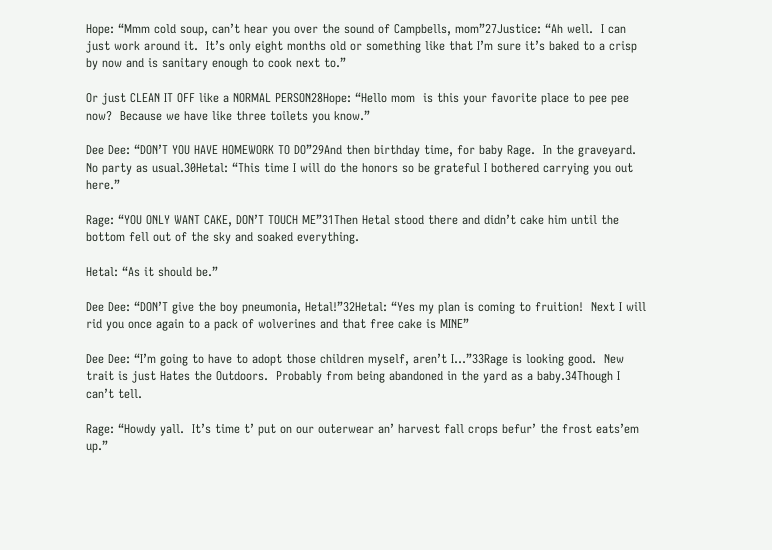Hope: “Mmm cold soup, can’t hear you over the sound of Campbells, mom”27Justice: “Ah well.  I can just work around it.  It’s only eight months old or something like that I’m sure it’s baked to a crisp by now and is sanitary enough to cook next to.”

Or just CLEAN IT OFF like a NORMAL PERSON28Hope: “Hello mom  is this your favorite place to pee pee now?  Because we have like three toilets you know.”

Dee Dee: “DON’T YOU HAVE HOMEWORK TO DO”29And then birthday time, for baby Rage.  In the graveyard.  No party as usual.30Hetal: “This time I will do the honors so be grateful I bothered carrying you out here.”

Rage: “YOU ONLY WANT CAKE, DON’T TOUCH ME”31Then Hetal stood there and didn’t cake him until the bottom fell out of the sky and soaked everything.

Hetal: “As it should be.”

Dee Dee: “DON’T give the boy pneumonia, Hetal!”32Hetal: “Yes my plan is coming to fruition!  Next I will rid you once again to a pack of wolverines and that free cake is MINE”

Dee Dee: “I’m going to have to adopt those children myself, aren’t I…”33Rage is looking good.  New trait is just Hates the Outdoors.  Probably from being abandoned in the yard as a baby.34Though I can’t tell.

Rage: “Howdy yall.  It’s time t’ put on our outerwear an’ harvest fall crops befur’ the frost eats’em up.”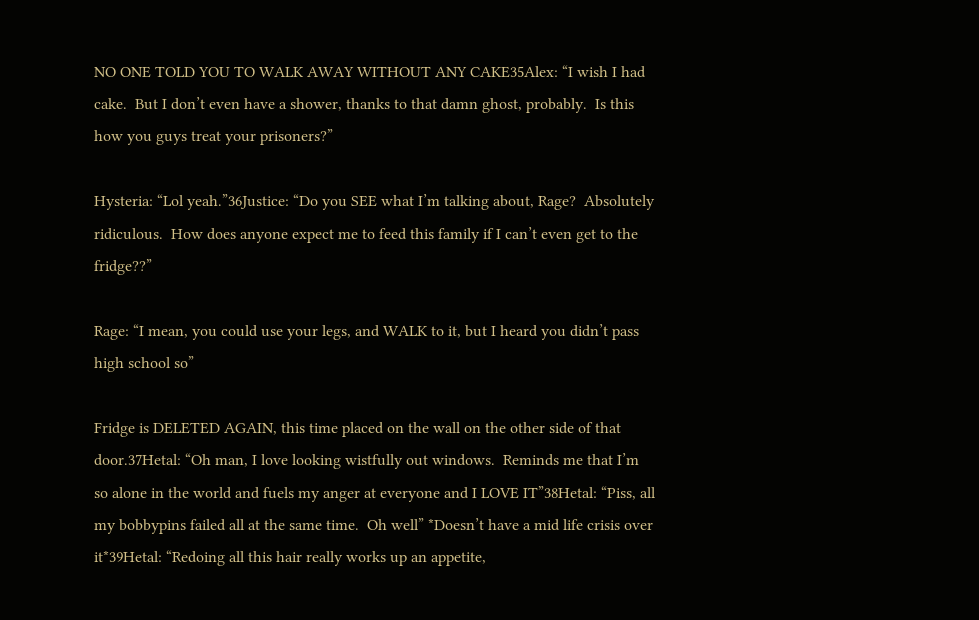NO ONE TOLD YOU TO WALK AWAY WITHOUT ANY CAKE35Alex: “I wish I had cake.  But I don’t even have a shower, thanks to that damn ghost, probably.  Is this how you guys treat your prisoners?”

Hysteria: “Lol yeah.”36Justice: “Do you SEE what I’m talking about, Rage?  Absolutely ridiculous.  How does anyone expect me to feed this family if I can’t even get to the fridge??”

Rage: “I mean, you could use your legs, and WALK to it, but I heard you didn’t pass high school so”

Fridge is DELETED AGAIN, this time placed on the wall on the other side of that door.37Hetal: “Oh man, I love looking wistfully out windows.  Reminds me that I’m so alone in the world and fuels my anger at everyone and I LOVE IT”38Hetal: “Piss, all my bobbypins failed all at the same time.  Oh well” *Doesn’t have a mid life crisis over it*39Hetal: “Redoing all this hair really works up an appetite,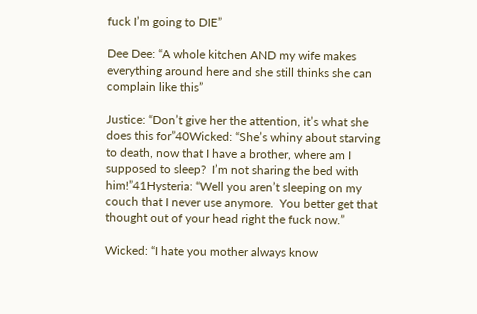fuck I’m going to DIE”

Dee Dee: “A whole kitchen AND my wife makes everything around here and she still thinks she can complain like this”

Justice: “Don’t give her the attention, it’s what she does this for”40Wicked: “She’s whiny about starving to death, now that I have a brother, where am I supposed to sleep?  I’m not sharing the bed with him!”41Hysteria: “Well you aren’t sleeping on my couch that I never use anymore.  You better get that thought out of your head right the fuck now.”

Wicked: “I hate you mother always know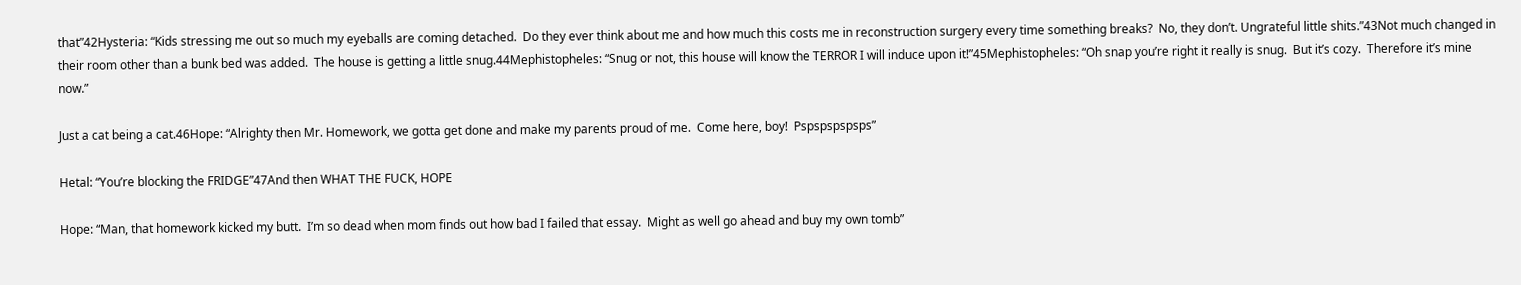that”42Hysteria: “Kids stressing me out so much my eyeballs are coming detached.  Do they ever think about me and how much this costs me in reconstruction surgery every time something breaks?  No, they don’t. Ungrateful little shits.”43Not much changed in their room other than a bunk bed was added.  The house is getting a little snug.44Mephistopheles: “Snug or not, this house will know the TERROR I will induce upon it!”45Mephistopheles: “Oh snap you’re right it really is snug.  But it’s cozy.  Therefore it’s mine now.”

Just a cat being a cat.46Hope: “Alrighty then Mr. Homework, we gotta get done and make my parents proud of me.  Come here, boy!  Pspspspspsps”

Hetal: “You’re blocking the FRIDGE”47And then WHAT THE FUCK, HOPE

Hope: “Man, that homework kicked my butt.  I’m so dead when mom finds out how bad I failed that essay.  Might as well go ahead and buy my own tomb”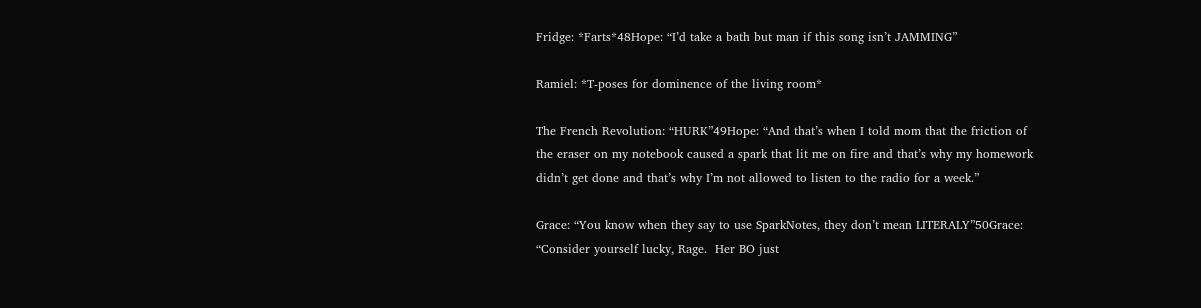Fridge: *Farts*48Hope: “I’d take a bath but man if this song isn’t JAMMING”

Ramiel: *T-poses for dominence of the living room*

The French Revolution: “HURK”49Hope: “And that’s when I told mom that the friction of the eraser on my notebook caused a spark that lit me on fire and that’s why my homework didn’t get done and that’s why I’m not allowed to listen to the radio for a week.”

Grace: “You know when they say to use SparkNotes, they don’t mean LITERALY”50Grace: “Consider yourself lucky, Rage.  Her BO just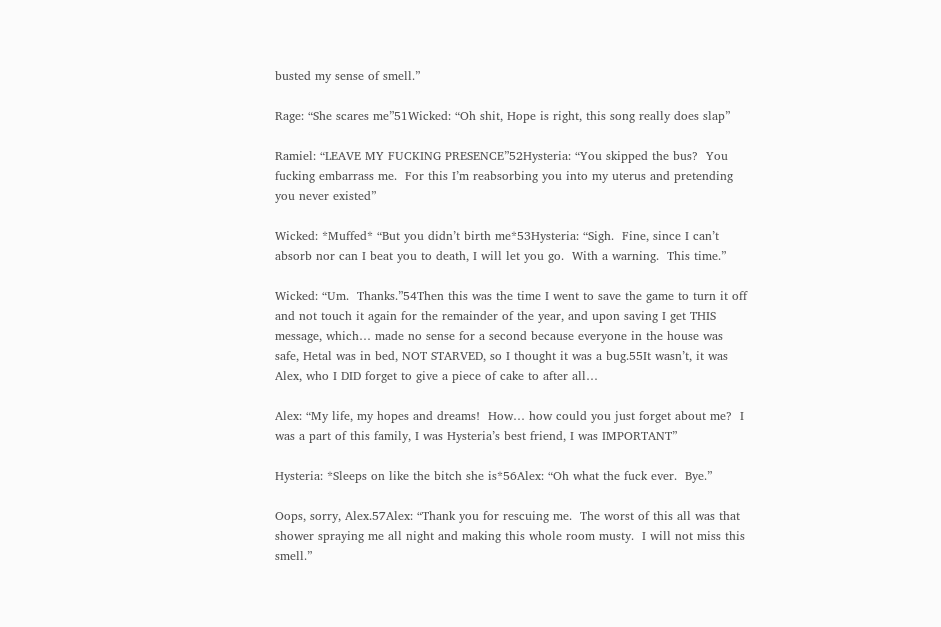busted my sense of smell.”

Rage: “She scares me”51Wicked: “Oh shit, Hope is right, this song really does slap”

Ramiel: “LEAVE MY FUCKING PRESENCE”52Hysteria: “You skipped the bus?  You fucking embarrass me.  For this I’m reabsorbing you into my uterus and pretending you never existed”

Wicked: *Muffed* “But you didn’t birth me*53Hysteria: “Sigh.  Fine, since I can’t absorb nor can I beat you to death, I will let you go.  With a warning.  This time.”

Wicked: “Um.  Thanks.”54Then this was the time I went to save the game to turn it off and not touch it again for the remainder of the year, and upon saving I get THIS message, which… made no sense for a second because everyone in the house was safe, Hetal was in bed, NOT STARVED, so I thought it was a bug.55It wasn’t, it was Alex, who I DID forget to give a piece of cake to after all…

Alex: “My life, my hopes and dreams!  How… how could you just forget about me?  I was a part of this family, I was Hysteria’s best friend, I was IMPORTANT”

Hysteria: *Sleeps on like the bitch she is*56Alex: “Oh what the fuck ever.  Bye.”

Oops, sorry, Alex.57Alex: “Thank you for rescuing me.  The worst of this all was that shower spraying me all night and making this whole room musty.  I will not miss this smell.”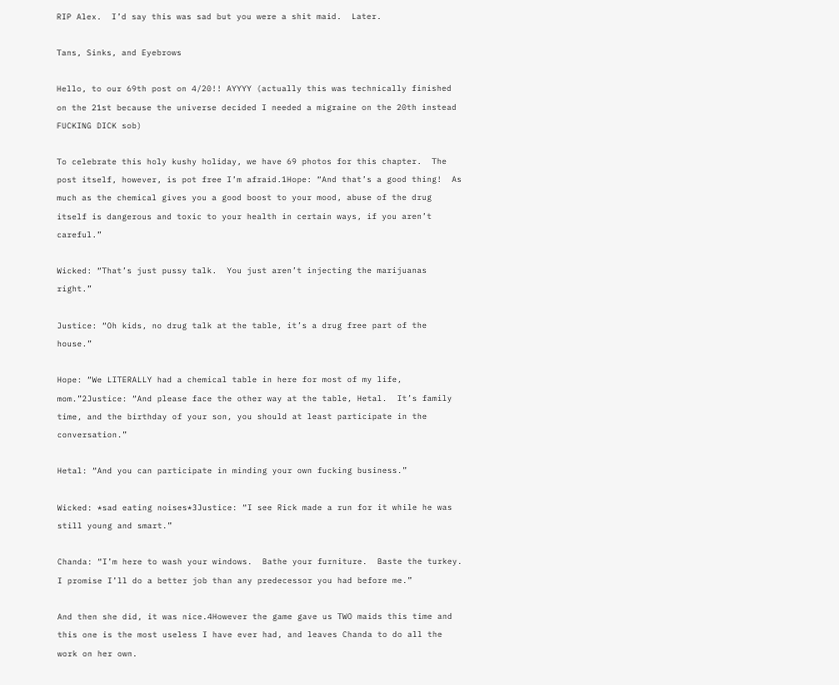RIP Alex.  I’d say this was sad but you were a shit maid.  Later.

Tans, Sinks, and Eyebrows

Hello, to our 69th post on 4/20!! AYYYY (actually this was technically finished on the 21st because the universe decided I needed a migraine on the 20th instead FUCKING DICK sob)

To celebrate this holy kushy holiday, we have 69 photos for this chapter.  The post itself, however, is pot free I’m afraid.1Hope: “And that’s a good thing!  As much as the chemical gives you a good boost to your mood, abuse of the drug itself is dangerous and toxic to your health in certain ways, if you aren’t careful.”

Wicked: “That’s just pussy talk.  You just aren’t injecting the marijuanas right.”

Justice: “Oh kids, no drug talk at the table, it’s a drug free part of the house.”

Hope: “We LITERALLY had a chemical table in here for most of my life, mom.”2Justice: “And please face the other way at the table, Hetal.  It’s family time, and the birthday of your son, you should at least participate in the conversation.”

Hetal: “And you can participate in minding your own fucking business.”

Wicked: *sad eating noises*3Justice: “I see Rick made a run for it while he was still young and smart.”

Chanda: “I’m here to wash your windows.  Bathe your furniture.  Baste the turkey.  I promise I’ll do a better job than any predecessor you had before me.”

And then she did, it was nice.4However the game gave us TWO maids this time and this one is the most useless I have ever had, and leaves Chanda to do all the work on her own.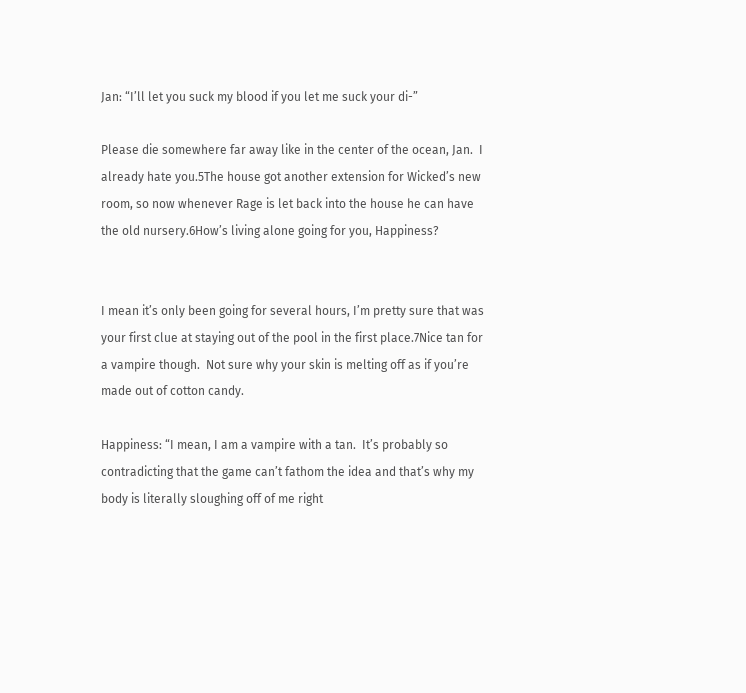Jan: “I’ll let you suck my blood if you let me suck your di-”

Please die somewhere far away like in the center of the ocean, Jan.  I already hate you.5The house got another extension for Wicked’s new room, so now whenever Rage is let back into the house he can have the old nursery.6How’s living alone going for you, Happiness?


I mean it’s only been going for several hours, I’m pretty sure that was your first clue at staying out of the pool in the first place.7Nice tan for a vampire though.  Not sure why your skin is melting off as if you’re made out of cotton candy.

Happiness: “I mean, I am a vampire with a tan.  It’s probably so contradicting that the game can’t fathom the idea and that’s why my body is literally sloughing off of me right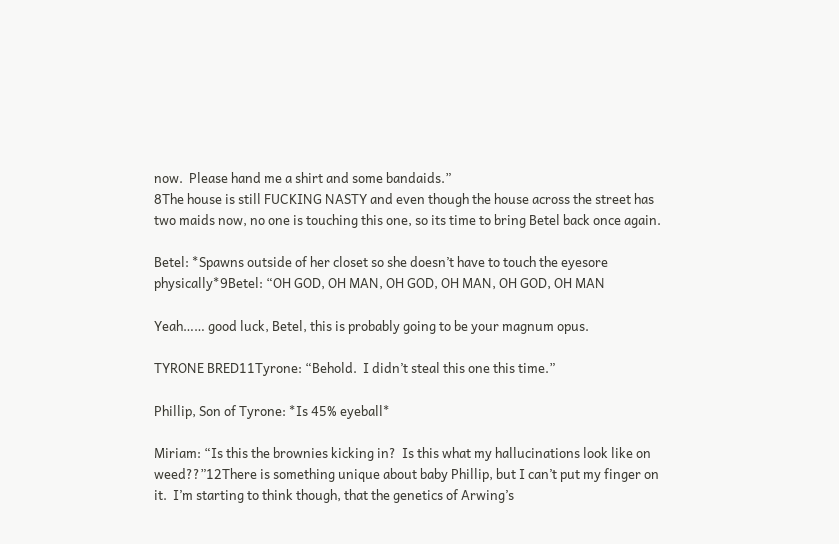now.  Please hand me a shirt and some bandaids.”
8The house is still FUCKING NASTY and even though the house across the street has two maids now, no one is touching this one, so its time to bring Betel back once again.

Betel: *Spawns outside of her closet so she doesn’t have to touch the eyesore physically*9Betel: “OH GOD, OH MAN, OH GOD, OH MAN, OH GOD, OH MAN

Yeah…… good luck, Betel, this is probably going to be your magnum opus.

TYRONE BRED11Tyrone: “Behold.  I didn’t steal this one this time.”

Phillip, Son of Tyrone: *Is 45% eyeball*

Miriam: “Is this the brownies kicking in?  Is this what my hallucinations look like on weed??”12There is something unique about baby Phillip, but I can’t put my finger on it.  I’m starting to think though, that the genetics of Arwing’s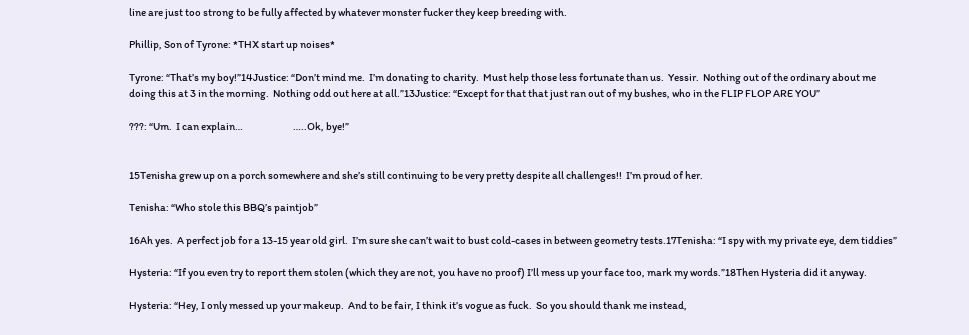line are just too strong to be fully affected by whatever monster fucker they keep breeding with.

Phillip, Son of Tyrone: *THX start up noises*

Tyrone: “That’s my boy!”14Justice: “Don’t mind me.  I’m donating to charity.  Must help those less fortunate than us.  Yessir.  Nothing out of the ordinary about me doing this at 3 in the morning.  Nothing odd out here at all.”13Justice: “Except for that that just ran out of my bushes, who in the FLIP FLOP ARE YOU”

???: “Um.  I can explain…                         …..Ok, bye!”


15Tenisha grew up on a porch somewhere and she’s still continuing to be very pretty despite all challenges!!  I’m proud of her.

Tenisha: “Who stole this BBQ’s paintjob”

16Ah yes.  A perfect job for a 13-15 year old girl.  I’m sure she can’t wait to bust cold-cases in between geometry tests.17Tenisha: “I spy with my private eye, dem tiddies”

Hysteria: “If you even try to report them stolen (which they are not, you have no proof) I’ll mess up your face too, mark my words.”18Then Hysteria did it anyway.

Hysteria: “Hey, I only messed up your makeup.  And to be fair, I think it’s vogue as fuck.  So you should thank me instead,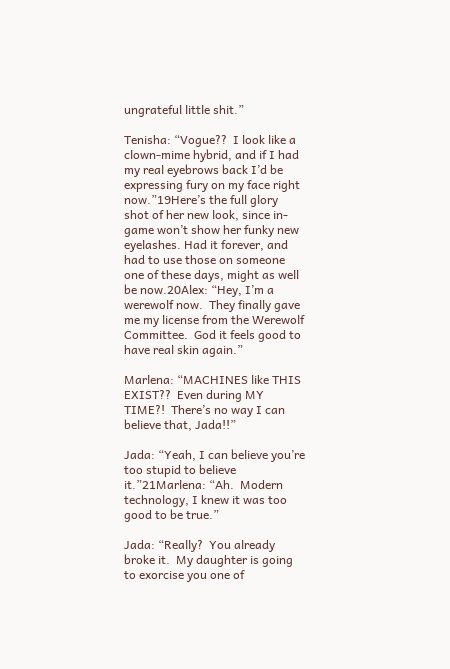ungrateful little shit.”

Tenisha: “Vogue??  I look like a clown-mime hybrid, and if I had my real eyebrows back I’d be expressing fury on my face right now.”19Here’s the full glory shot of her new look, since in-game won’t show her funky new eyelashes. Had it forever, and had to use those on someone one of these days, might as well be now.20Alex: “Hey, I’m a werewolf now.  They finally gave me my license from the Werewolf Committee.  God it feels good to have real skin again.”

Marlena: “MACHINES like THIS EXIST??  Even during MY TIME?!  There’s no way I can believe that, Jada!!”

Jada: “Yeah, I can believe you’re too stupid to believe it.”21Marlena: “Ah.  Modern technology, I knew it was too good to be true.”

Jada: “Really?  You already broke it.  My daughter is going to exorcise you one of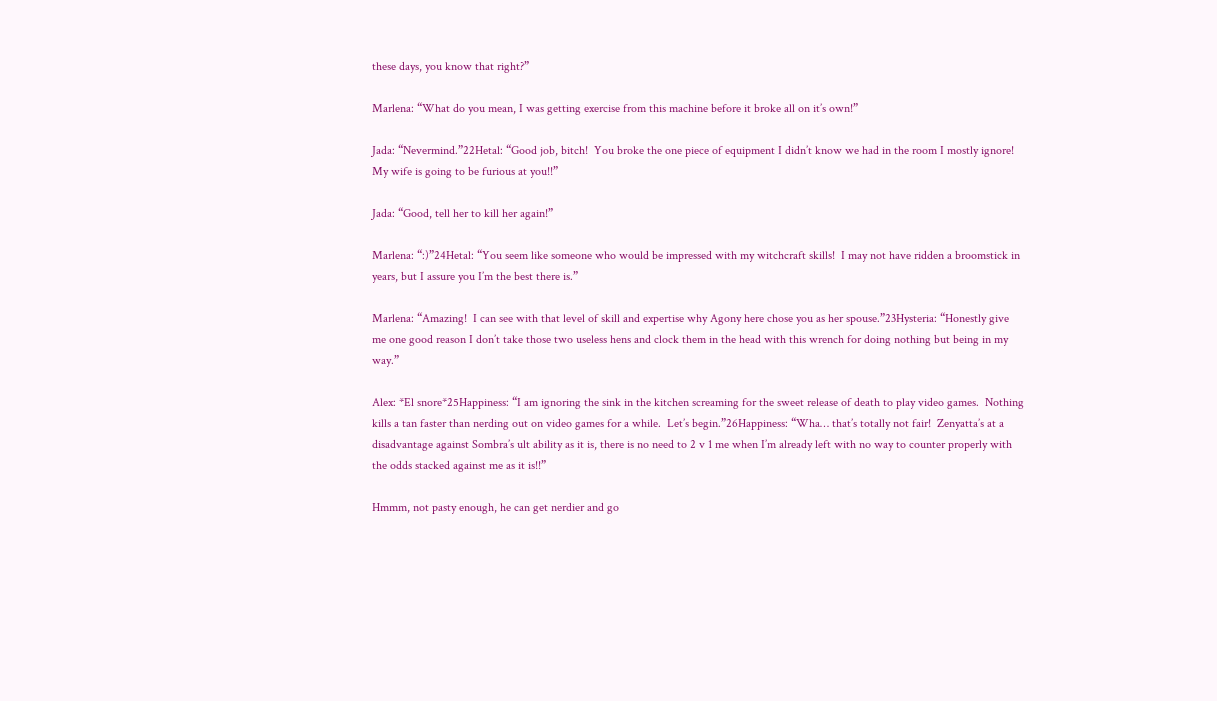these days, you know that right?”

Marlena: “What do you mean, I was getting exercise from this machine before it broke all on it’s own!”

Jada: “Nevermind.”22Hetal: “Good job, bitch!  You broke the one piece of equipment I didn’t know we had in the room I mostly ignore!  My wife is going to be furious at you!!”

Jada: “Good, tell her to kill her again!”

Marlena: “:)”24Hetal: “You seem like someone who would be impressed with my witchcraft skills!  I may not have ridden a broomstick in years, but I assure you I’m the best there is.”

Marlena: “Amazing!  I can see with that level of skill and expertise why Agony here chose you as her spouse.”23Hysteria: “Honestly give me one good reason I don’t take those two useless hens and clock them in the head with this wrench for doing nothing but being in my way.”

Alex: *El snore*25Happiness: “I am ignoring the sink in the kitchen screaming for the sweet release of death to play video games.  Nothing kills a tan faster than nerding out on video games for a while.  Let’s begin.”26Happiness: “Wha… that’s totally not fair!  Zenyatta’s at a disadvantage against Sombra’s ult ability as it is, there is no need to 2 v 1 me when I’m already left with no way to counter properly with the odds stacked against me as it is!!”

Hmmm, not pasty enough, he can get nerdier and go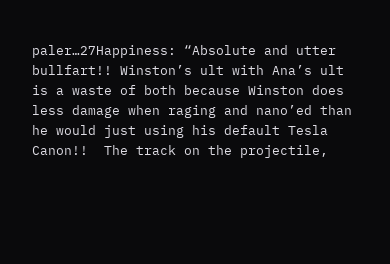paler…27Happiness: “Absolute and utter bullfart!! Winston’s ult with Ana’s ult is a waste of both because Winston does less damage when raging and nano’ed than he would just using his default Tesla Canon!!  The track on the projectile,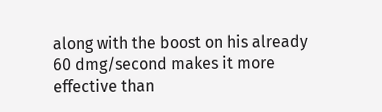along with the boost on his already 60 dmg/second makes it more effective than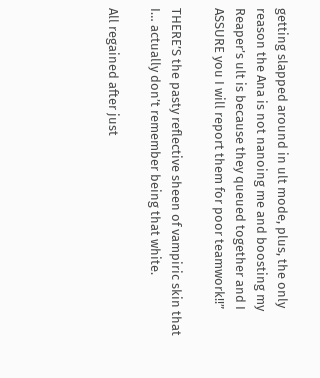getting slapped around in ult mode, plus, the only reason the Ana is not nanoing me and boosting my Reaper’s ult is because they queued together and I ASSURE you I will report them for poor teamwork!!”

THERE’S the pasty reflective sheen of vampiric skin that I… actually don’t remember being that white.

All regained after just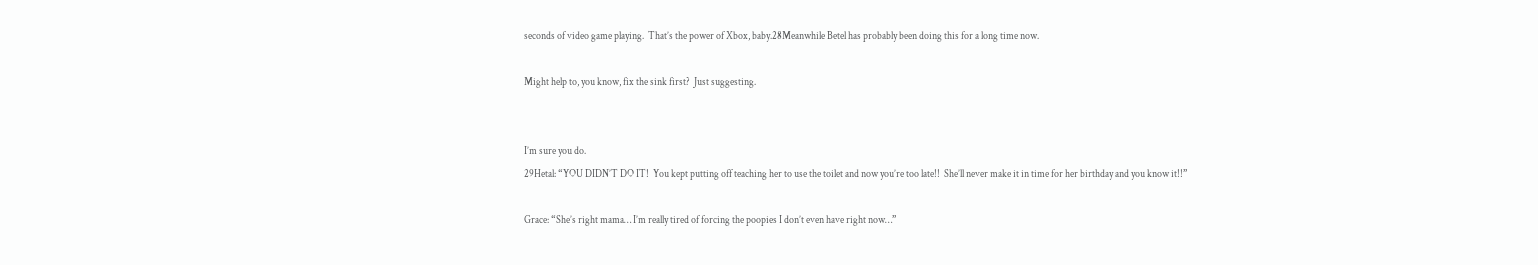seconds of video game playing.  That’s the power of Xbox, baby.28Meanwhile Betel has probably been doing this for a long time now.

Might help to, you know, fix the sink first?  Just suggesting.


I’m sure you do.
29Hetal: “YOU DIDN’T DO IT!  You kept putting off teaching her to use the toilet and now you’re too late!!  She’ll never make it in time for her birthday and you know it!!”

Grace: “She’s right mama… I’m really tired of forcing the poopies I don’t even have right now…”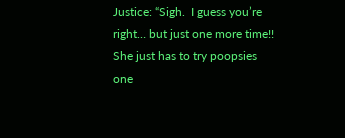Justice: “Sigh.  I guess you’re right… but just one more time!! She just has to try poopsies one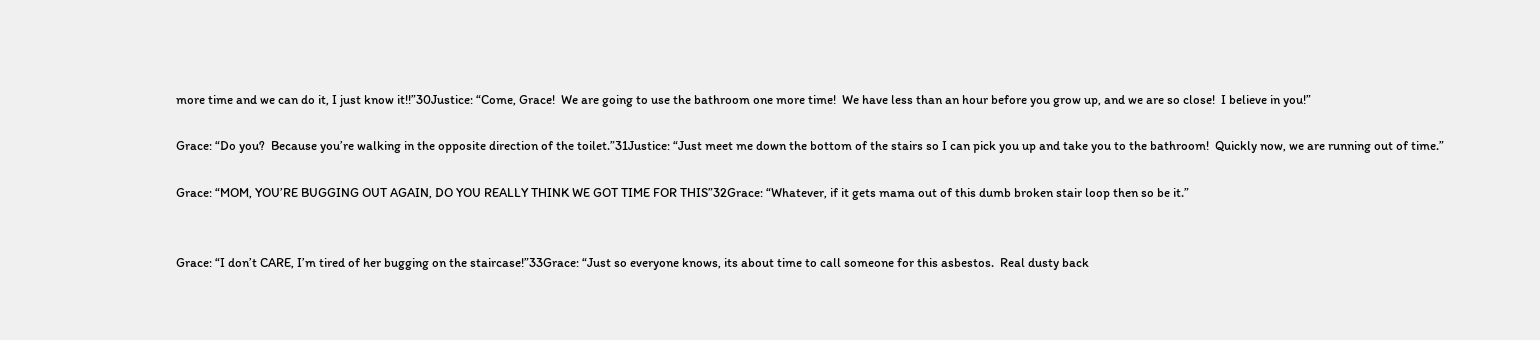more time and we can do it, I just know it!!”30Justice: “Come, Grace!  We are going to use the bathroom one more time!  We have less than an hour before you grow up, and we are so close!  I believe in you!”

Grace: “Do you?  Because you’re walking in the opposite direction of the toilet.”31Justice: “Just meet me down the bottom of the stairs so I can pick you up and take you to the bathroom!  Quickly now, we are running out of time.”

Grace: “MOM, YOU’RE BUGGING OUT AGAIN, DO YOU REALLY THINK WE GOT TIME FOR THIS”32Grace: “Whatever, if it gets mama out of this dumb broken stair loop then so be it.”


Grace: “I don’t CARE, I’m tired of her bugging on the staircase!”33Grace: “Just so everyone knows, its about time to call someone for this asbestos.  Real dusty back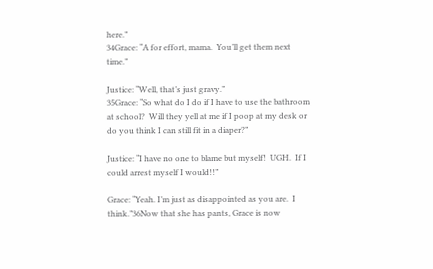here.”
34Grace: “A for effort, mama.  You’ll get them next time.”

Justice: “Well, that’s just gravy.”
35Grace: “So what do I do if I have to use the bathroom at school?  Will they yell at me if I poop at my desk or do you think I can still fit in a diaper?”

Justice: “I have no one to blame but myself!  UGH.  If I could arrest myself I would!!”

Grace: “Yeah. I’m just as disappointed as you are.  I think.”36Now that she has pants, Grace is now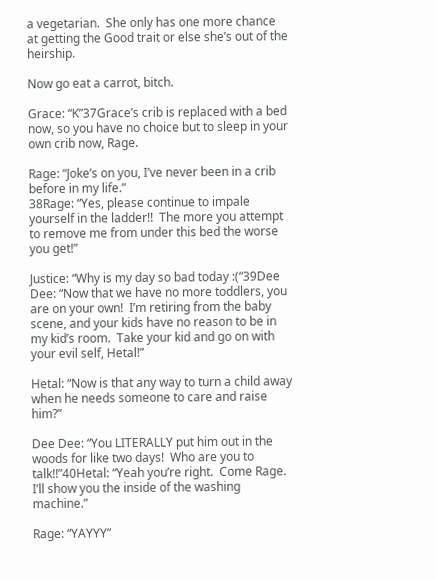a vegetarian.  She only has one more chance at getting the Good trait or else she’s out of the heirship.

Now go eat a carrot, bitch.

Grace: “K”37Grace’s crib is replaced with a bed now, so you have no choice but to sleep in your own crib now, Rage.

Rage: “Joke’s on you, I’ve never been in a crib before in my life.”
38Rage: “Yes, please continue to impale yourself in the ladder!!  The more you attempt to remove me from under this bed the worse you get!”

Justice: “Why is my day so bad today :(“39Dee Dee: “Now that we have no more toddlers, you are on your own!  I’m retiring from the baby scene, and your kids have no reason to be in my kid’s room.  Take your kid and go on with your evil self, Hetal!”

Hetal: “Now is that any way to turn a child away when he needs someone to care and raise him?”

Dee Dee: “You LITERALLY put him out in the woods for like two days!  Who are you to talk!!”40Hetal: “Yeah you’re right.  Come Rage.  I’ll show you the inside of the washing machine.”

Rage: “YAYYY”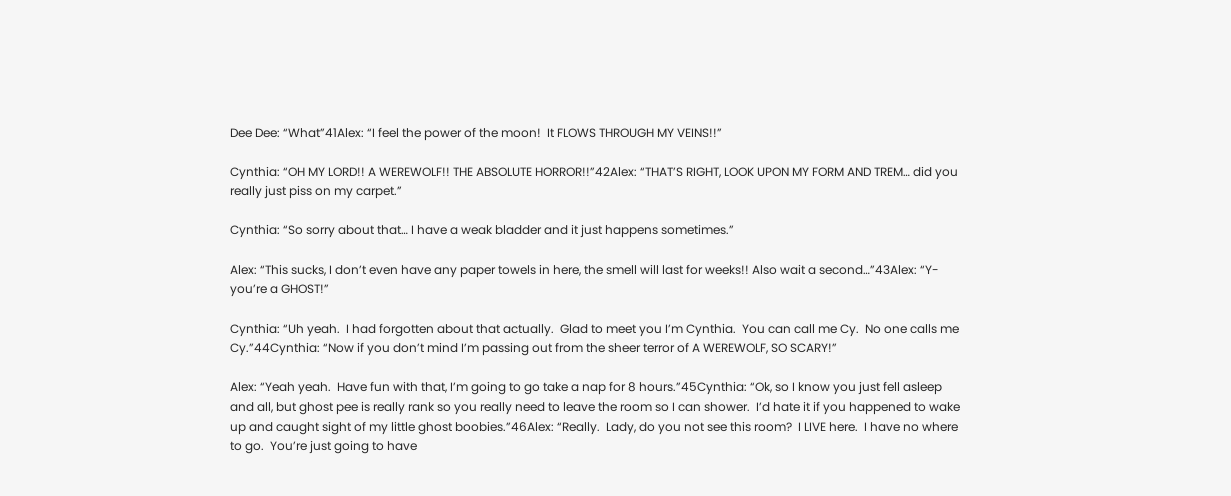Dee Dee: “What”41Alex: “I feel the power of the moon!  It FLOWS THROUGH MY VEINS!!”

Cynthia: “OH MY LORD!! A WEREWOLF!! THE ABSOLUTE HORROR!!”42Alex: “THAT’S RIGHT, LOOK UPON MY FORM AND TREM… did you really just piss on my carpet.”

Cynthia: “So sorry about that… I have a weak bladder and it just happens sometimes.”

Alex: “This sucks, I don’t even have any paper towels in here, the smell will last for weeks!! Also wait a second…”43Alex: “Y-you’re a GHOST!”

Cynthia: “Uh yeah.  I had forgotten about that actually.  Glad to meet you I’m Cynthia.  You can call me Cy.  No one calls me Cy.”44Cynthia: “Now if you don’t mind I’m passing out from the sheer terror of A WEREWOLF, SO SCARY!”

Alex: “Yeah yeah.  Have fun with that, I’m going to go take a nap for 8 hours.”45Cynthia: “Ok, so I know you just fell asleep and all, but ghost pee is really rank so you really need to leave the room so I can shower.  I’d hate it if you happened to wake up and caught sight of my little ghost boobies.”46Alex: “Really.  Lady, do you not see this room?  I LIVE here.  I have no where to go.  You’re just going to have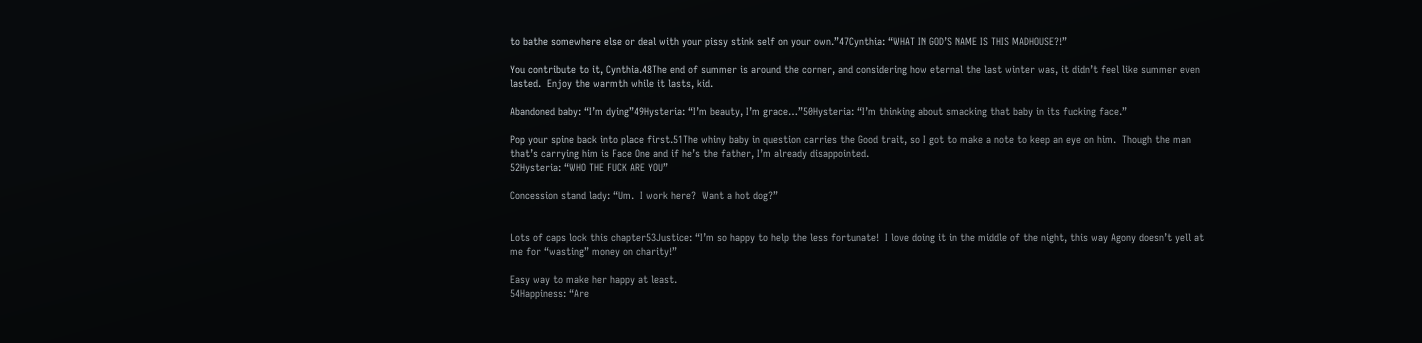to bathe somewhere else or deal with your pissy stink self on your own.”47Cynthia: “WHAT IN GOD’S NAME IS THIS MADHOUSE?!”

You contribute to it, Cynthia.48The end of summer is around the corner, and considering how eternal the last winter was, it didn’t feel like summer even lasted.  Enjoy the warmth while it lasts, kid.

Abandoned baby: “I’m dying”49Hysteria: “I’m beauty, I’m grace…”50Hysteria: “I’m thinking about smacking that baby in its fucking face.”

Pop your spine back into place first.51The whiny baby in question carries the Good trait, so I got to make a note to keep an eye on him.  Though the man that’s carrying him is Face One and if he’s the father, I’m already disappointed.
52Hysteria: “WHO THE FUCK ARE YOU”

Concession stand lady: “Um.  I work here?  Want a hot dog?”


Lots of caps lock this chapter53Justice: “I’m so happy to help the less fortunate!  I love doing it in the middle of the night, this way Agony doesn’t yell at me for “wasting” money on charity!”

Easy way to make her happy at least.
54Happiness: “Are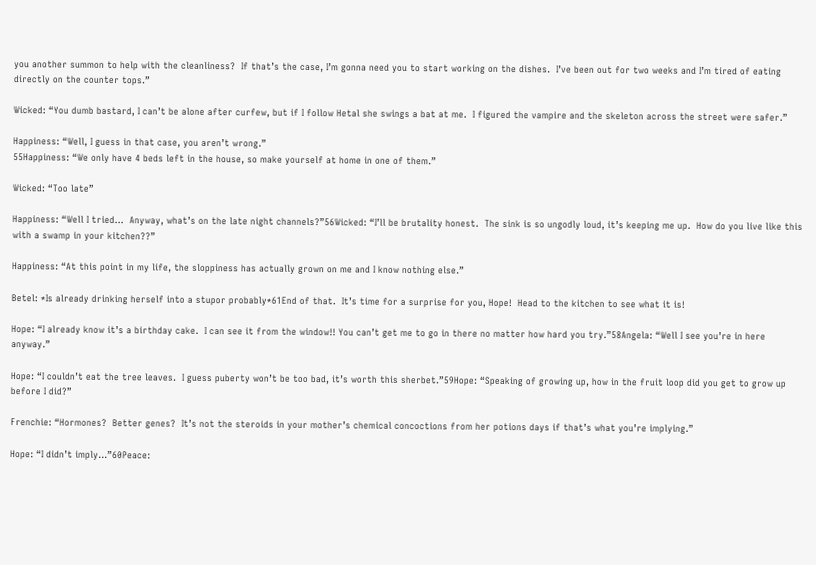you another summon to help with the cleanliness?  If that’s the case, I’m gonna need you to start working on the dishes.  I’ve been out for two weeks and I’m tired of eating directly on the counter tops.”

Wicked: “You dumb bastard, I can’t be alone after curfew, but if I follow Hetal she swings a bat at me.  I figured the vampire and the skeleton across the street were safer.”

Happiness: “Well, I guess in that case, you aren’t wrong.”
55Happiness: “We only have 4 beds left in the house, so make yourself at home in one of them.”

Wicked: “Too late”

Happiness: “Well I tried…  Anyway, what’s on the late night channels?”56Wicked: “I’ll be brutality honest.  The sink is so ungodly loud, it’s keeping me up.  How do you live like this with a swamp in your kitchen??”

Happiness: “At this point in my life, the sloppiness has actually grown on me and I know nothing else.”

Betel: *Is already drinking herself into a stupor probably*61End of that.  It’s time for a surprise for you, Hope!  Head to the kitchen to see what it is!

Hope: “I already know it’s a birthday cake.  I can see it from the window!! You can’t get me to go in there no matter how hard you try.”58Angela: “Well I see you’re in here anyway.”

Hope: “I couldn’t eat the tree leaves.  I guess puberty won’t be too bad, it’s worth this sherbet.”59Hope: “Speaking of growing up, how in the fruit loop did you get to grow up before I did?”

Frenchie: “Hormones?  Better genes?  It’s not the steroids in your mother’s chemical concoctions from her potions days if that’s what you’re implying.”

Hope: “I didn’t imply…”60Peace: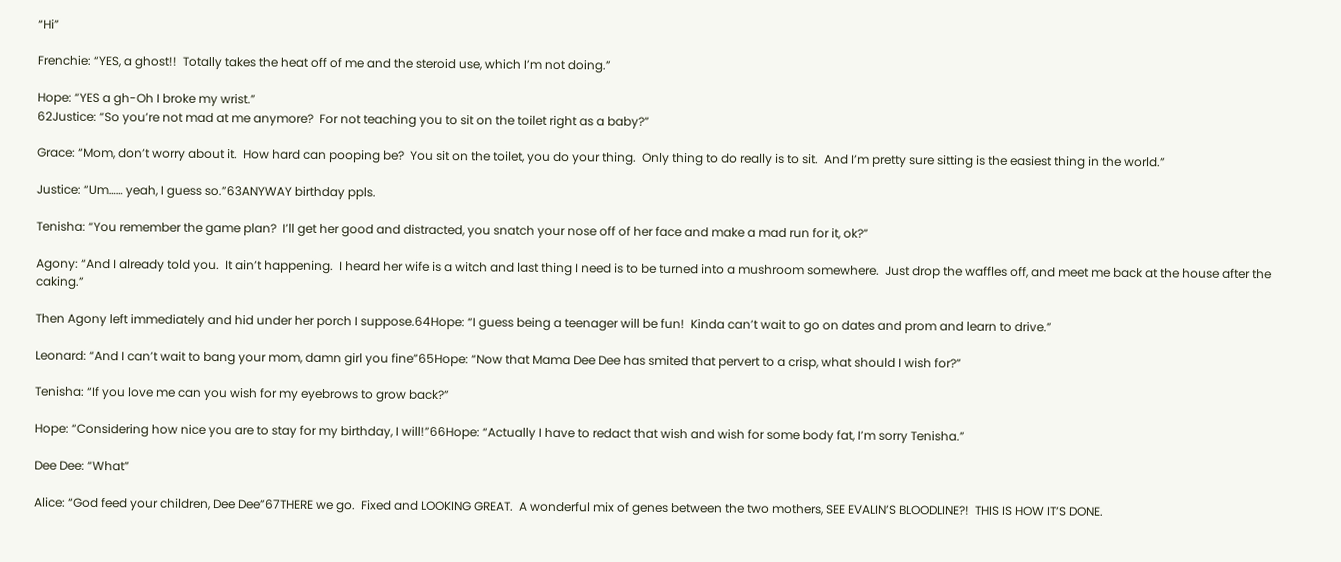“Hi”

Frenchie: “YES, a ghost!!  Totally takes the heat off of me and the steroid use, which I’m not doing.”

Hope: “YES a gh-Oh I broke my wrist.”
62Justice: “So you’re not mad at me anymore?  For not teaching you to sit on the toilet right as a baby?”

Grace: “Mom, don’t worry about it.  How hard can pooping be?  You sit on the toilet, you do your thing.  Only thing to do really is to sit.  And I’m pretty sure sitting is the easiest thing in the world.”

Justice: “Um…… yeah, I guess so.”63ANYWAY birthday ppls.

Tenisha: “You remember the game plan?  I’ll get her good and distracted, you snatch your nose off of her face and make a mad run for it, ok?”

Agony: “And I already told you.  It ain’t happening.  I heard her wife is a witch and last thing I need is to be turned into a mushroom somewhere.  Just drop the waffles off, and meet me back at the house after the caking.”

Then Agony left immediately and hid under her porch I suppose.64Hope: “I guess being a teenager will be fun!  Kinda can’t wait to go on dates and prom and learn to drive.”

Leonard: “And I can’t wait to bang your mom, damn girl you fine”65Hope: “Now that Mama Dee Dee has smited that pervert to a crisp, what should I wish for?”

Tenisha: “If you love me can you wish for my eyebrows to grow back?”

Hope: “Considering how nice you are to stay for my birthday, I will!”66Hope: “Actually I have to redact that wish and wish for some body fat, I’m sorry Tenisha.”

Dee Dee: “What”

Alice: “God feed your children, Dee Dee”67THERE we go.  Fixed and LOOKING GREAT.  A wonderful mix of genes between the two mothers, SEE EVALIN’S BLOODLINE?!  THIS IS HOW IT’S DONE.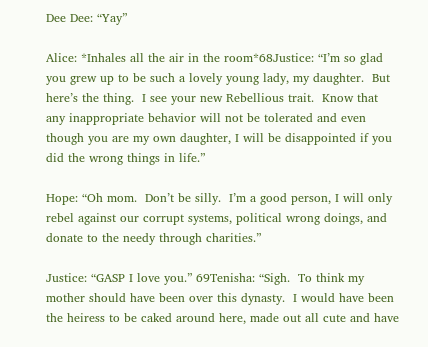Dee Dee: “Yay”

Alice: *Inhales all the air in the room*68Justice: “I’m so glad you grew up to be such a lovely young lady, my daughter.  But here’s the thing.  I see your new Rebellious trait.  Know that any inappropriate behavior will not be tolerated and even though you are my own daughter, I will be disappointed if you did the wrong things in life.”

Hope: “Oh mom.  Don’t be silly.  I’m a good person, I will only rebel against our corrupt systems, political wrong doings, and donate to the needy through charities.”

Justice: “GASP I love you.” 69Tenisha: “Sigh.  To think my mother should have been over this dynasty.  I would have been the heiress to be caked around here, made out all cute and have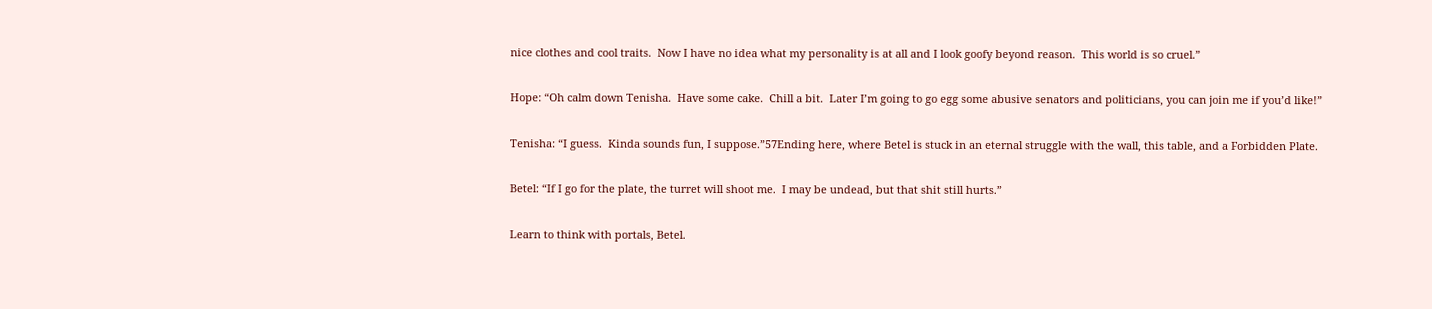nice clothes and cool traits.  Now I have no idea what my personality is at all and I look goofy beyond reason.  This world is so cruel.”

Hope: “Oh calm down Tenisha.  Have some cake.  Chill a bit.  Later I’m going to go egg some abusive senators and politicians, you can join me if you’d like!”

Tenisha: “I guess.  Kinda sounds fun, I suppose.”57Ending here, where Betel is stuck in an eternal struggle with the wall, this table, and a Forbidden Plate.

Betel: “If I go for the plate, the turret will shoot me.  I may be undead, but that shit still hurts.”

Learn to think with portals, Betel.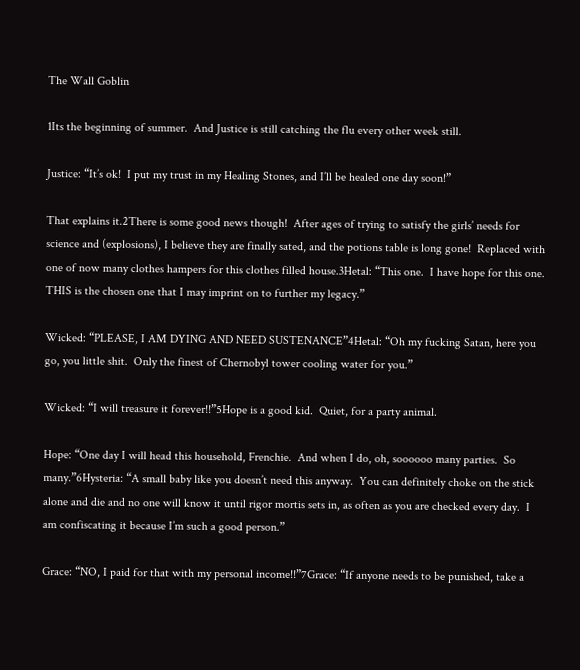The Wall Goblin

1Its the beginning of summer.  And Justice is still catching the flu every other week still.

Justice: “It’s ok!  I put my trust in my Healing Stones, and I’ll be healed one day soon!”

That explains it.2There is some good news though!  After ages of trying to satisfy the girls’ needs for science and (explosions), I believe they are finally sated, and the potions table is long gone!  Replaced with one of now many clothes hampers for this clothes filled house.3Hetal: “This one.  I have hope for this one.  THIS is the chosen one that I may imprint on to further my legacy.”

Wicked: “PLEASE, I AM DYING AND NEED SUSTENANCE”4Hetal: “Oh my fucking Satan, here you go, you little shit.  Only the finest of Chernobyl tower cooling water for you.”

Wicked: “I will treasure it forever!!”5Hope is a good kid.  Quiet, for a party animal.

Hope: “One day I will head this household, Frenchie.  And when I do, oh, soooooo many parties.  So many.”6Hysteria: “A small baby like you doesn’t need this anyway.  You can definitely choke on the stick alone and die and no one will know it until rigor mortis sets in, as often as you are checked every day.  I am confiscating it because I’m such a good person.”

Grace: “NO, I paid for that with my personal income!!”7Grace: “If anyone needs to be punished, take a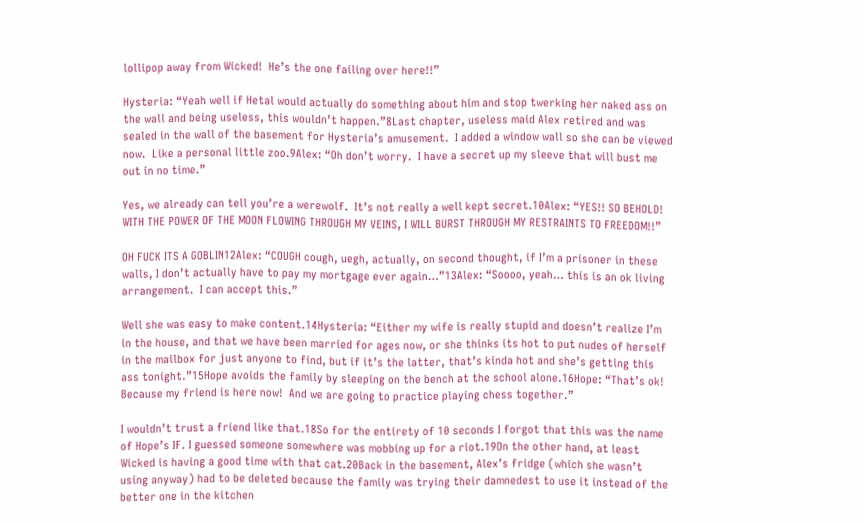lollipop away from Wicked!  He’s the one failing over here!!”

Hysteria: “Yeah well if Hetal would actually do something about him and stop twerking her naked ass on the wall and being useless, this wouldn’t happen.”8Last chapter, useless maid Alex retired and was sealed in the wall of the basement for Hysteria’s amusement.  I added a window wall so she can be viewed now.  Like a personal little zoo.9Alex: “Oh don’t worry.  I have a secret up my sleeve that will bust me out in no time.”

Yes, we already can tell you’re a werewolf.  It’s not really a well kept secret.10Alex: “YES!! SO BEHOLD!  WITH THE POWER OF THE MOON FLOWING THROUGH MY VEINS, I WILL BURST THROUGH MY RESTRAINTS TO FREEDOM!!”

OH FUCK ITS A GOBLIN12Alex: “COUGH cough, uegh, actually, on second thought, if I’m a prisoner in these walls, I don’t actually have to pay my mortgage ever again…”13Alex: “Soooo, yeah… this is an ok living arrangement.  I can accept this.”

Well she was easy to make content.14Hysteria: “Either my wife is really stupid and doesn’t realize I’m in the house, and that we have been married for ages now, or she thinks its hot to put nudes of herself in the mailbox for just anyone to find, but if it’s the latter, that’s kinda hot and she’s getting this ass tonight.”15Hope avoids the family by sleeping on the bench at the school alone.16Hope: “That’s ok!  Because my friend is here now!  And we are going to practice playing chess together.”

I wouldn’t trust a friend like that.18So for the entirety of 10 seconds I forgot that this was the name of Hope’s IF. I guessed someone somewhere was mobbing up for a riot.19On the other hand, at least Wicked is having a good time with that cat.20Back in the basement, Alex’s fridge (which she wasn’t using anyway) had to be deleted because the family was trying their damnedest to use it instead of the better one in the kitchen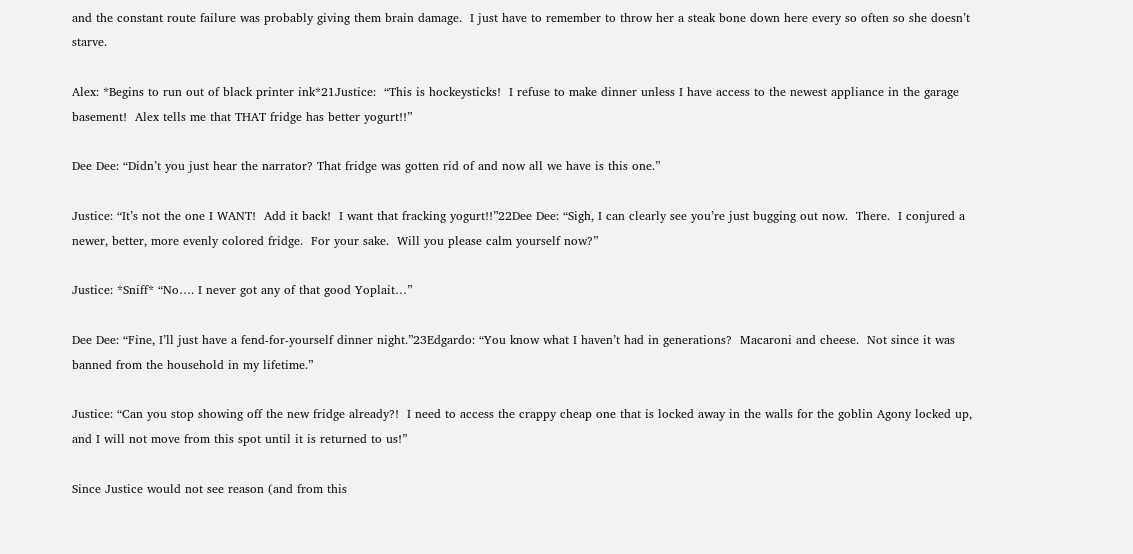and the constant route failure was probably giving them brain damage.  I just have to remember to throw her a steak bone down here every so often so she doesn’t starve.

Alex: *Begins to run out of black printer ink*21Justice:  “This is hockeysticks!  I refuse to make dinner unless I have access to the newest appliance in the garage basement!  Alex tells me that THAT fridge has better yogurt!!”

Dee Dee: “Didn’t you just hear the narrator? That fridge was gotten rid of and now all we have is this one.”

Justice: “It’s not the one I WANT!  Add it back!  I want that fracking yogurt!!”22Dee Dee: “Sigh, I can clearly see you’re just bugging out now.  There.  I conjured a newer, better, more evenly colored fridge.  For your sake.  Will you please calm yourself now?”

Justice: *Sniff* “No…. I never got any of that good Yoplait…”

Dee Dee: “Fine, I’ll just have a fend-for-yourself dinner night.”23Edgardo: “You know what I haven’t had in generations?  Macaroni and cheese.  Not since it was banned from the household in my lifetime.”

Justice: “Can you stop showing off the new fridge already?!  I need to access the crappy cheap one that is locked away in the walls for the goblin Agony locked up, and I will not move from this spot until it is returned to us!”

Since Justice would not see reason (and from this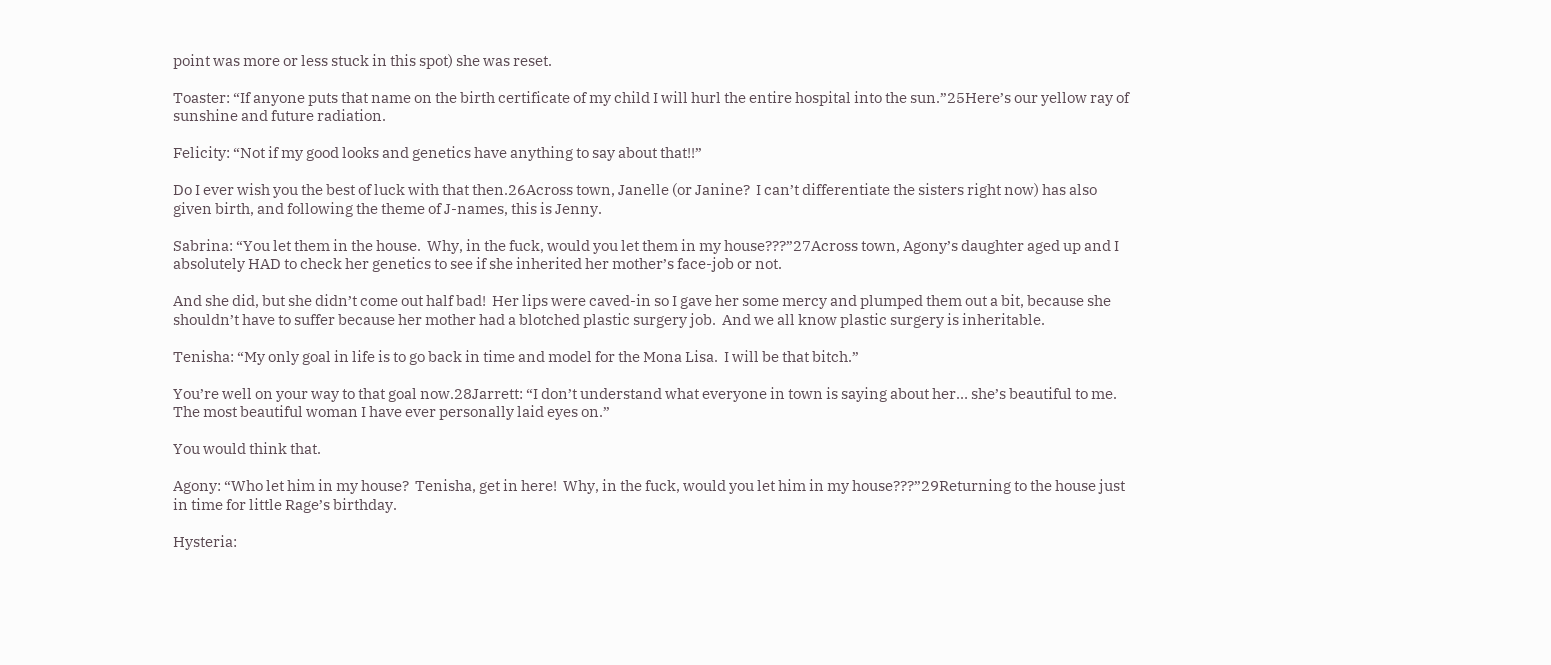point was more or less stuck in this spot) she was reset.

Toaster: “If anyone puts that name on the birth certificate of my child I will hurl the entire hospital into the sun.”25Here’s our yellow ray of sunshine and future radiation.

Felicity: “Not if my good looks and genetics have anything to say about that!!”

Do I ever wish you the best of luck with that then.26Across town, Janelle (or Janine?  I can’t differentiate the sisters right now) has also given birth, and following the theme of J-names, this is Jenny.

Sabrina: “You let them in the house.  Why, in the fuck, would you let them in my house???”27Across town, Agony’s daughter aged up and I absolutely HAD to check her genetics to see if she inherited her mother’s face-job or not.

And she did, but she didn’t come out half bad!  Her lips were caved-in so I gave her some mercy and plumped them out a bit, because she shouldn’t have to suffer because her mother had a blotched plastic surgery job.  And we all know plastic surgery is inheritable.

Tenisha: “My only goal in life is to go back in time and model for the Mona Lisa.  I will be that bitch.”

You’re well on your way to that goal now.28Jarrett: “I don’t understand what everyone in town is saying about her… she’s beautiful to me.  The most beautiful woman I have ever personally laid eyes on.”

You would think that.

Agony: “Who let him in my house?  Tenisha, get in here!  Why, in the fuck, would you let him in my house???”29Returning to the house just in time for little Rage’s birthday.

Hysteria: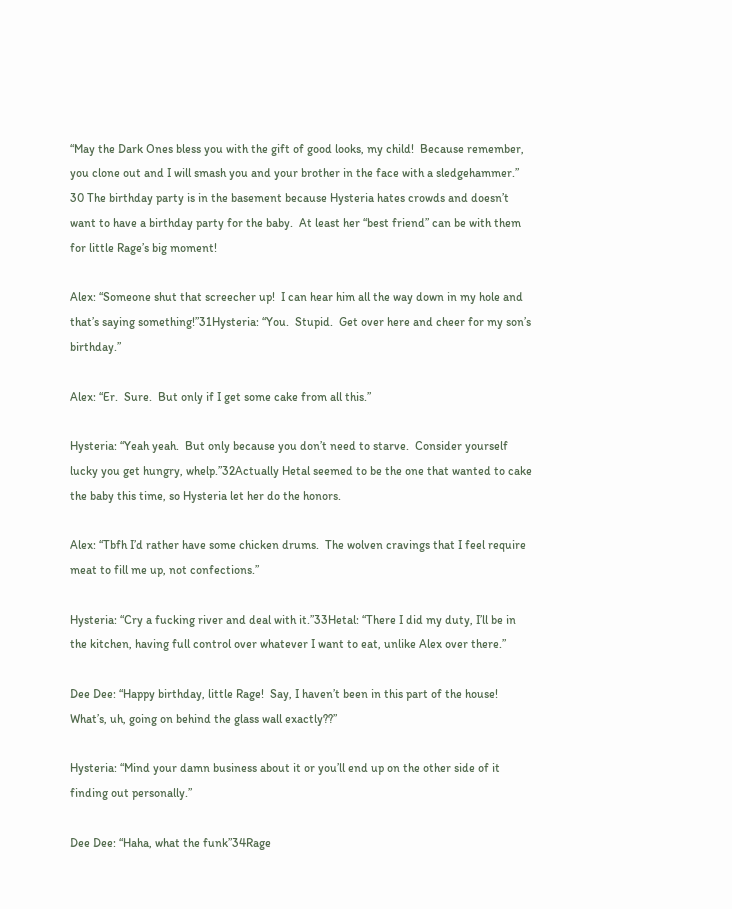“May the Dark Ones bless you with the gift of good looks, my child!  Because remember, you clone out and I will smash you and your brother in the face with a sledgehammer.”
30 The birthday party is in the basement because Hysteria hates crowds and doesn’t want to have a birthday party for the baby.  At least her “best friend” can be with them for little Rage’s big moment!

Alex: “Someone shut that screecher up!  I can hear him all the way down in my hole and that’s saying something!”31Hysteria: “You.  Stupid.  Get over here and cheer for my son’s birthday.”

Alex: “Er.  Sure.  But only if I get some cake from all this.”

Hysteria: “Yeah yeah.  But only because you don’t need to starve.  Consider yourself lucky you get hungry, whelp.”32Actually Hetal seemed to be the one that wanted to cake the baby this time, so Hysteria let her do the honors.

Alex: “Tbfh I’d rather have some chicken drums.  The wolven cravings that I feel require meat to fill me up, not confections.”

Hysteria: “Cry a fucking river and deal with it.”33Hetal: “There I did my duty, I’ll be in the kitchen, having full control over whatever I want to eat, unlike Alex over there.”

Dee Dee: “Happy birthday, little Rage!  Say, I haven’t been in this part of the house!  What’s, uh, going on behind the glass wall exactly??”

Hysteria: “Mind your damn business about it or you’ll end up on the other side of it finding out personally.”

Dee Dee: “Haha, what the funk”34Rage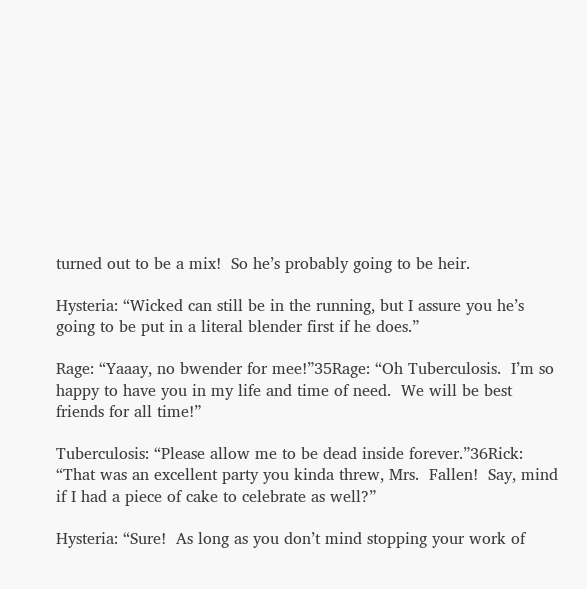turned out to be a mix!  So he’s probably going to be heir.

Hysteria: “Wicked can still be in the running, but I assure you he’s going to be put in a literal blender first if he does.”

Rage: “Yaaay, no bwender for mee!”35Rage: “Oh Tuberculosis.  I’m so happy to have you in my life and time of need.  We will be best friends for all time!”

Tuberculosis: “Please allow me to be dead inside forever.”36Rick: “That was an excellent party you kinda threw, Mrs.  Fallen!  Say, mind if I had a piece of cake to celebrate as well?”

Hysteria: “Sure!  As long as you don’t mind stopping your work of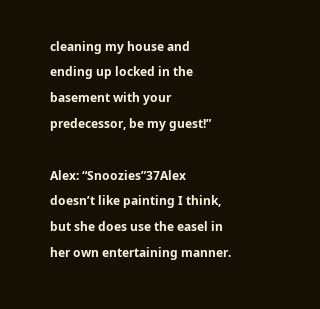cleaning my house and ending up locked in the basement with your predecessor, be my guest!”

Alex: “Snoozies”37Alex doesn’t like painting I think, but she does use the easel in her own entertaining manner.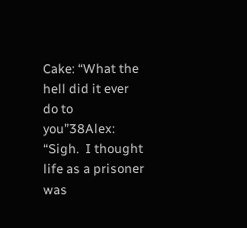Cake: “What the hell did it ever do to you”38Alex: “Sigh.  I thought life as a prisoner was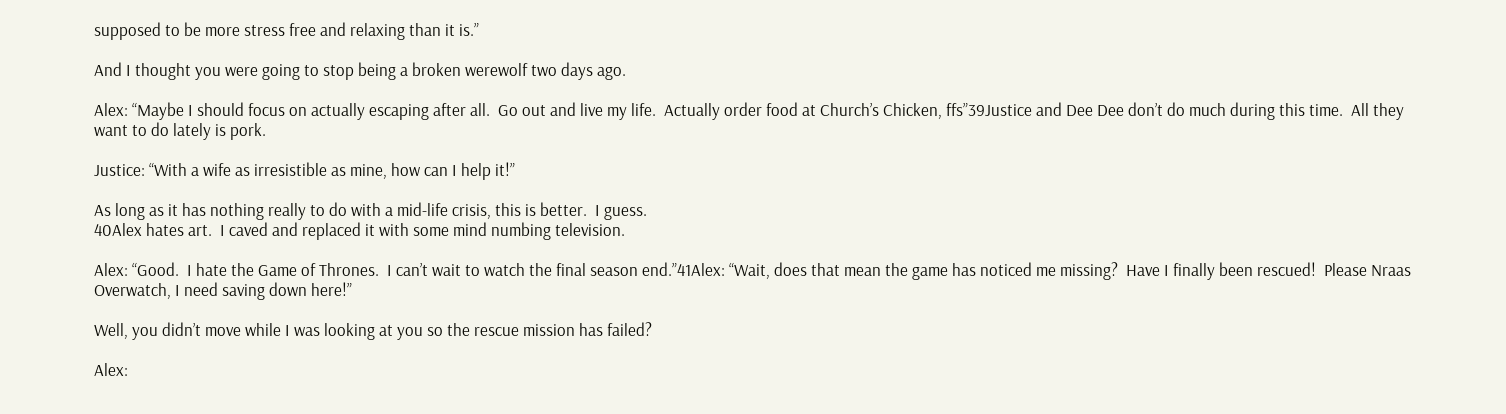supposed to be more stress free and relaxing than it is.”

And I thought you were going to stop being a broken werewolf two days ago.

Alex: “Maybe I should focus on actually escaping after all.  Go out and live my life.  Actually order food at Church’s Chicken, ffs”39Justice and Dee Dee don’t do much during this time.  All they want to do lately is pork.

Justice: “With a wife as irresistible as mine, how can I help it!”

As long as it has nothing really to do with a mid-life crisis, this is better.  I guess.
40Alex hates art.  I caved and replaced it with some mind numbing television.

Alex: “Good.  I hate the Game of Thrones.  I can’t wait to watch the final season end.”41Alex: “Wait, does that mean the game has noticed me missing?  Have I finally been rescued!  Please Nraas Overwatch, I need saving down here!”

Well, you didn’t move while I was looking at you so the rescue mission has failed?

Alex: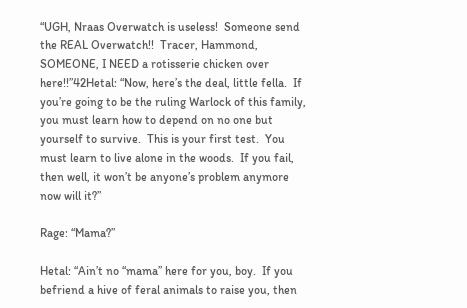“UGH, Nraas Overwatch is useless!  Someone send the REAL Overwatch!!  Tracer, Hammond, SOMEONE, I NEED a rotisserie chicken over here!!”42Hetal: “Now, here’s the deal, little fella.  If you’re going to be the ruling Warlock of this family, you must learn how to depend on no one but yourself to survive.  This is your first test.  You must learn to live alone in the woods.  If you fail, then well, it won’t be anyone’s problem anymore now will it?”

Rage: “Mama?”

Hetal: “Ain’t no “mama” here for you, boy.  If you befriend a hive of feral animals to raise you, then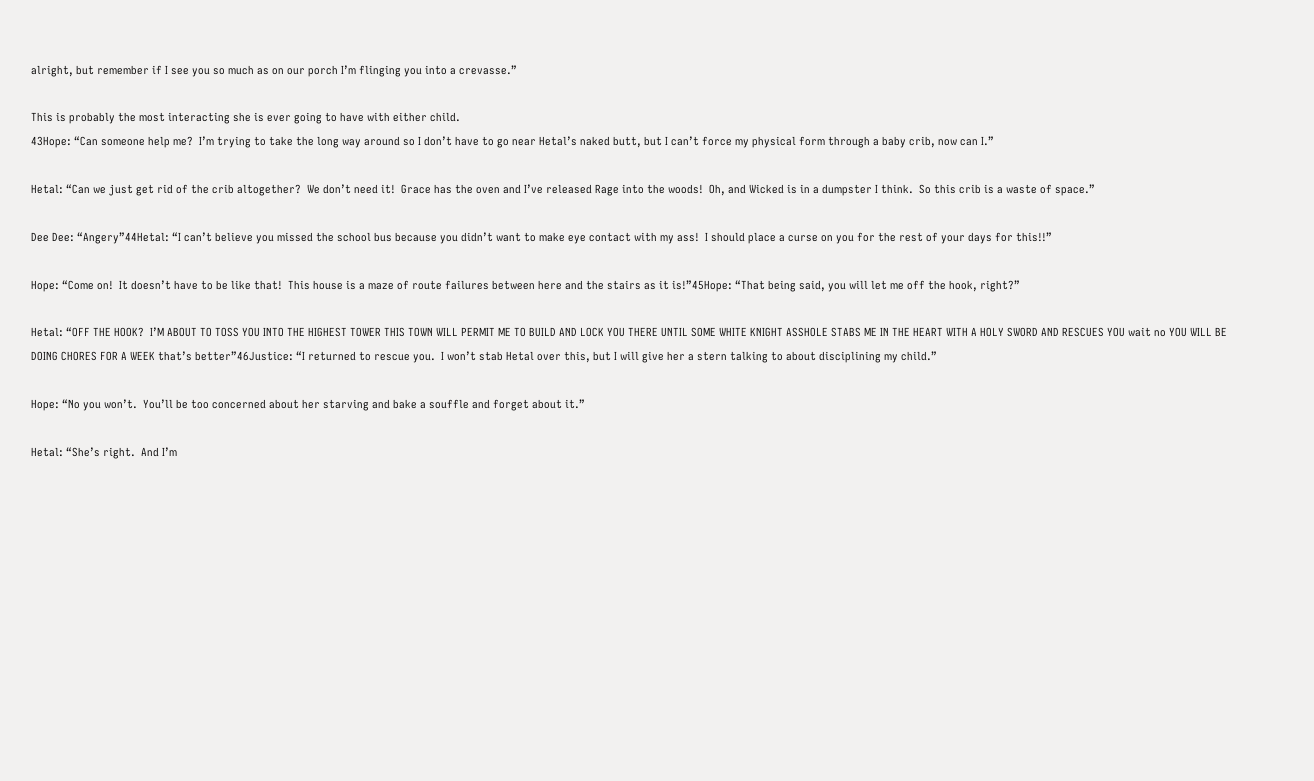alright, but remember if I see you so much as on our porch I’m flinging you into a crevasse.”

This is probably the most interacting she is ever going to have with either child.
43Hope: “Can someone help me?  I’m trying to take the long way around so I don’t have to go near Hetal’s naked butt, but I can’t force my physical form through a baby crib, now can I.”

Hetal: “Can we just get rid of the crib altogether?  We don’t need it!  Grace has the oven and I’ve released Rage into the woods!  Oh, and Wicked is in a dumpster I think.  So this crib is a waste of space.”

Dee Dee: “Angery”44Hetal: “I can’t believe you missed the school bus because you didn’t want to make eye contact with my ass!  I should place a curse on you for the rest of your days for this!!”

Hope: “Come on!  It doesn’t have to be like that!  This house is a maze of route failures between here and the stairs as it is!”45Hope: “That being said, you will let me off the hook, right?”

Hetal: “OFF THE HOOK?  I’M ABOUT TO TOSS YOU INTO THE HIGHEST TOWER THIS TOWN WILL PERMIT ME TO BUILD AND LOCK YOU THERE UNTIL SOME WHITE KNIGHT ASSHOLE STABS ME IN THE HEART WITH A HOLY SWORD AND RESCUES YOU wait no YOU WILL BE DOING CHORES FOR A WEEK that’s better”46Justice: “I returned to rescue you.  I won’t stab Hetal over this, but I will give her a stern talking to about disciplining my child.”

Hope: “No you won’t.  You’ll be too concerned about her starving and bake a souffle and forget about it.”

Hetal: “She’s right.  And I’m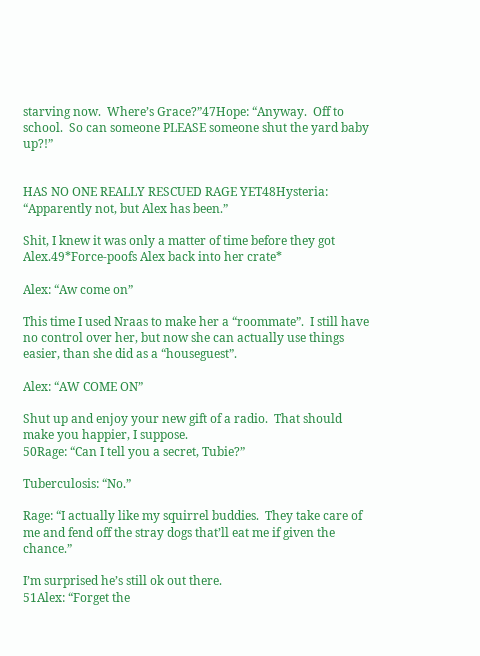starving now.  Where’s Grace?”47Hope: “Anyway.  Off to school.  So can someone PLEASE someone shut the yard baby up?!”


HAS NO ONE REALLY RESCUED RAGE YET48Hysteria: “Apparently not, but Alex has been.”

Shit, I knew it was only a matter of time before they got Alex.49*Force-poofs Alex back into her crate*

Alex: “Aw come on”

This time I used Nraas to make her a “roommate”.  I still have no control over her, but now she can actually use things easier, than she did as a “houseguest”.

Alex: “AW COME ON”

Shut up and enjoy your new gift of a radio.  That should make you happier, I suppose.
50Rage: “Can I tell you a secret, Tubie?”

Tuberculosis: “No.”

Rage: “I actually like my squirrel buddies.  They take care of me and fend off the stray dogs that’ll eat me if given the chance.”

I’m surprised he’s still ok out there.
51Alex: “Forget the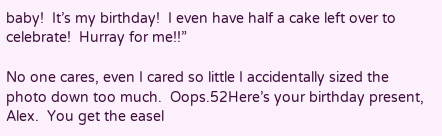baby!  It’s my birthday!  I even have half a cake left over to celebrate!  Hurray for me!!”

No one cares, even I cared so little I accidentally sized the photo down too much.  Oops.52Here’s your birthday present, Alex.  You get the easel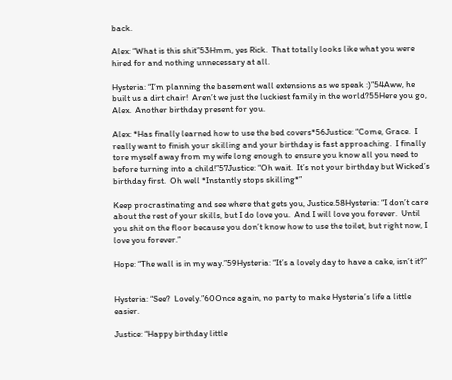back.

Alex: “What is this shit”53Hmm, yes Rick.  That totally looks like what you were hired for and nothing unnecessary at all.

Hysteria: “I’m planning the basement wall extensions as we speak :)”54Aww, he built us a dirt chair!  Aren’t we just the luckiest family in the world?55Here you go, Alex.  Another birthday present for you.

Alex: *Has finally learned how to use the bed covers*56Justice: “Come, Grace.  I really want to finish your skilling and your birthday is fast approaching.  I finally tore myself away from my wife long enough to ensure you know all you need to before turning into a child!”57Justice: “Oh wait.  It’s not your birthday but Wicked’s birthday first.  Oh well *Instantly stops skilling*”

Keep procrastinating and see where that gets you, Justice.58Hysteria: “I don’t care about the rest of your skills, but I do love you.  And I will love you forever.  Until you shit on the floor because you don’t know how to use the toilet, but right now, I love you forever.”

Hope: “The wall is in my way.”59Hysteria: “It’s a lovely day to have a cake, isn’t it?”


Hysteria: “See?  Lovely.”60Once again, no party to make Hysteria’s life a little easier.

Justice: “Happy birthday little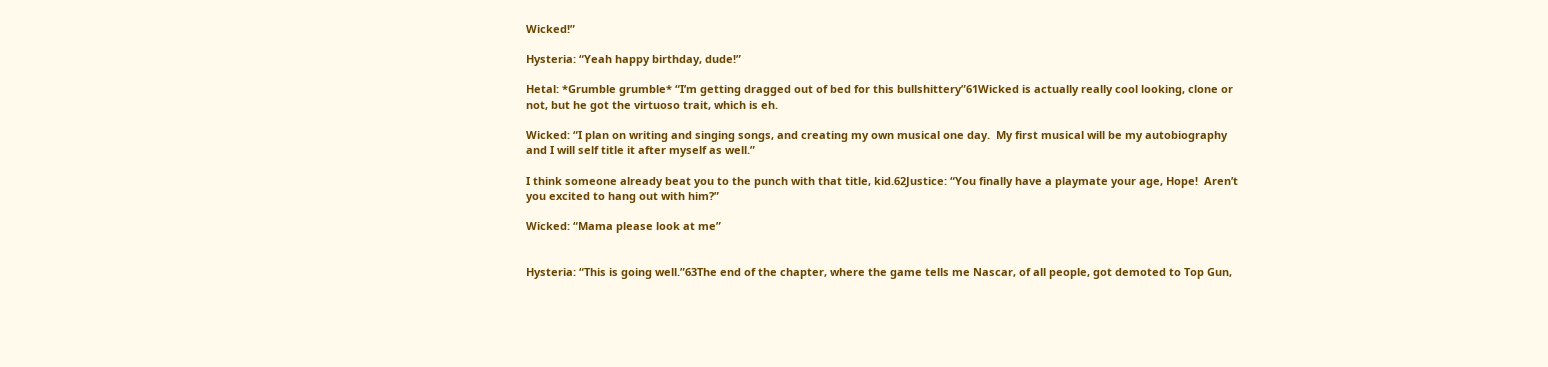Wicked!”

Hysteria: “Yeah happy birthday, dude!”

Hetal: *Grumble grumble* “I’m getting dragged out of bed for this bullshittery”61Wicked is actually really cool looking, clone or not, but he got the virtuoso trait, which is eh.

Wicked: “I plan on writing and singing songs, and creating my own musical one day.  My first musical will be my autobiography and I will self title it after myself as well.”

I think someone already beat you to the punch with that title, kid.62Justice: “You finally have a playmate your age, Hope!  Aren’t you excited to hang out with him?”

Wicked: “Mama please look at me”


Hysteria: “This is going well.”63The end of the chapter, where the game tells me Nascar, of all people, got demoted to Top Gun,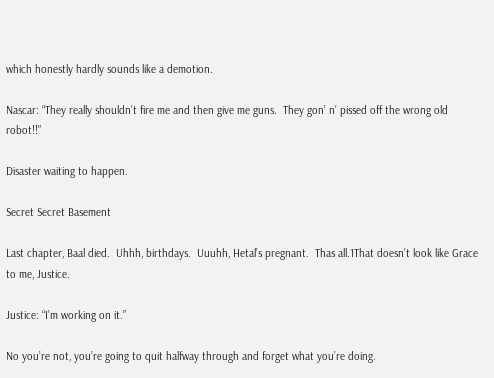which honestly hardly sounds like a demotion.

Nascar: “They really shouldn’t fire me and then give me guns.  They gon’ n’ pissed off the wrong old robot!!”

Disaster waiting to happen.

Secret Secret Basement

Last chapter, Baal died.  Uhhh, birthdays.  Uuuhh, Hetal’s pregnant.  Thas all.1That doesn’t look like Grace to me, Justice.

Justice: “I’m working on it.”

No you’re not, you’re going to quit halfway through and forget what you’re doing.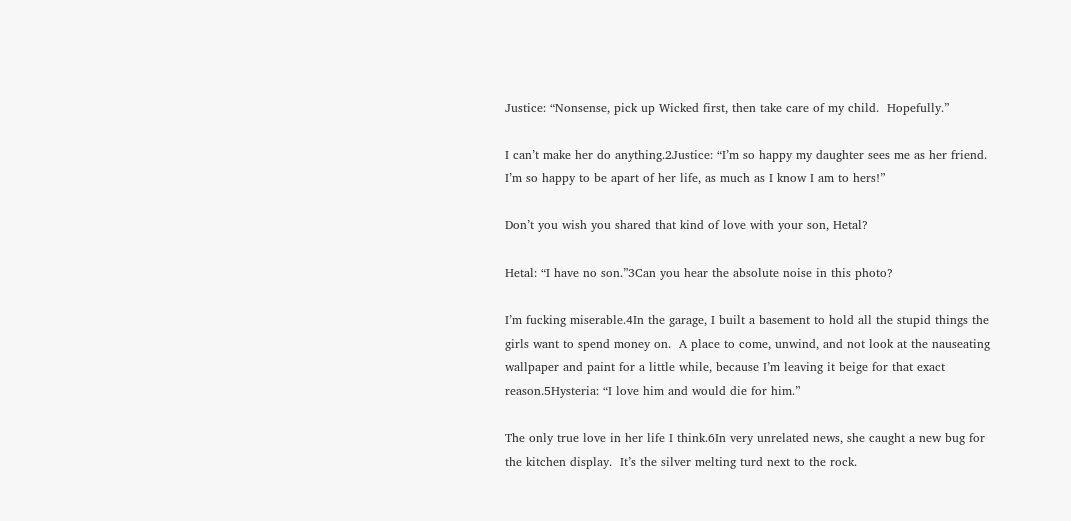Justice: “Nonsense, pick up Wicked first, then take care of my child.  Hopefully.”

I can’t make her do anything.2Justice: “I’m so happy my daughter sees me as her friend.  I’m so happy to be apart of her life, as much as I know I am to hers!”

Don’t you wish you shared that kind of love with your son, Hetal?

Hetal: “I have no son.”3Can you hear the absolute noise in this photo?

I’m fucking miserable.4In the garage, I built a basement to hold all the stupid things the girls want to spend money on.  A place to come, unwind, and not look at the nauseating wallpaper and paint for a little while, because I’m leaving it beige for that exact reason.5Hysteria: “I love him and would die for him.”

The only true love in her life I think.6In very unrelated news, she caught a new bug for the kitchen display.  It’s the silver melting turd next to the rock.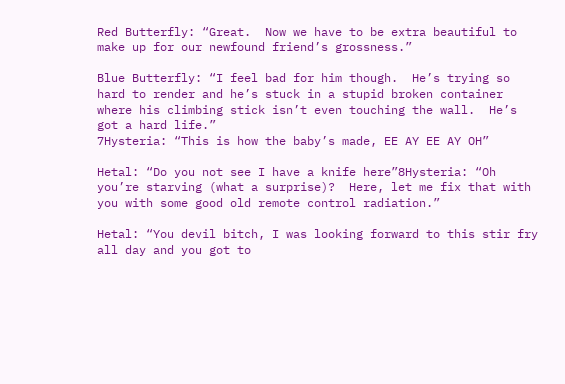Red Butterfly: “Great.  Now we have to be extra beautiful to make up for our newfound friend’s grossness.”

Blue Butterfly: “I feel bad for him though.  He’s trying so hard to render and he’s stuck in a stupid broken container where his climbing stick isn’t even touching the wall.  He’s got a hard life.”
7Hysteria: “This is how the baby’s made, EE AY EE AY OH”

Hetal: “Do you not see I have a knife here”8Hysteria: “Oh you’re starving (what a surprise)?  Here, let me fix that with you with some good old remote control radiation.”

Hetal: “You devil bitch, I was looking forward to this stir fry all day and you got to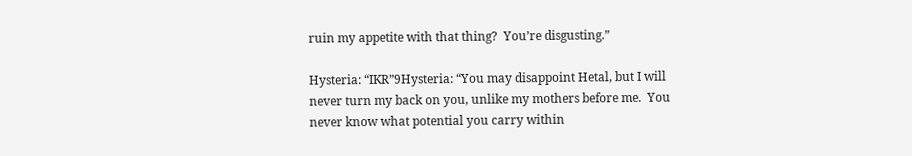ruin my appetite with that thing?  You’re disgusting.”

Hysteria: “IKR”9Hysteria: “You may disappoint Hetal, but I will never turn my back on you, unlike my mothers before me.  You never know what potential you carry within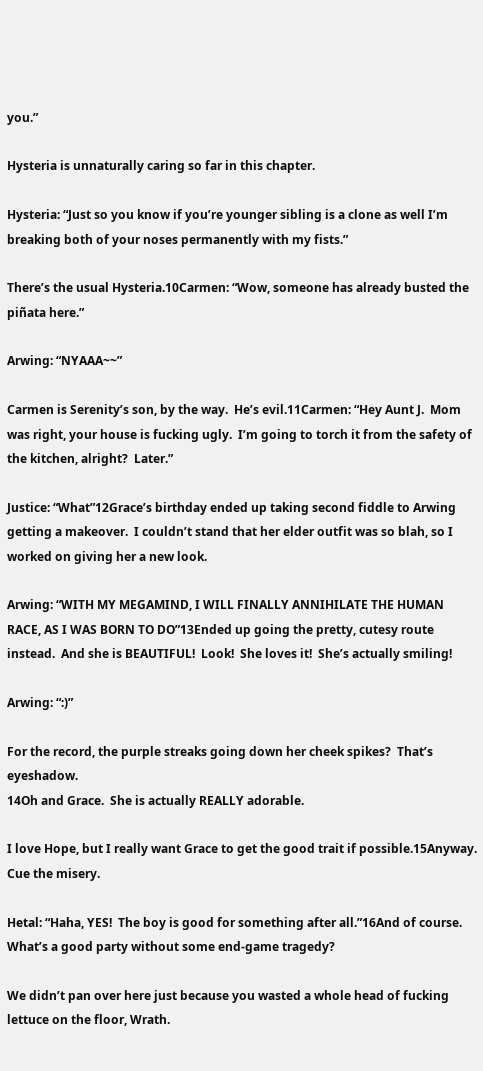you.”

Hysteria is unnaturally caring so far in this chapter.

Hysteria: “Just so you know if you’re younger sibling is a clone as well I’m breaking both of your noses permanently with my fists.”

There’s the usual Hysteria.10Carmen: “Wow, someone has already busted the piñata here.”

Arwing: “NYAAA~~”

Carmen is Serenity’s son, by the way.  He’s evil.11Carmen: “Hey Aunt J.  Mom was right, your house is fucking ugly.  I’m going to torch it from the safety of the kitchen, alright?  Later.”

Justice: “What”12Grace’s birthday ended up taking second fiddle to Arwing getting a makeover.  I couldn’t stand that her elder outfit was so blah, so I worked on giving her a new look.

Arwing: “WITH MY MEGAMIND, I WILL FINALLY ANNIHILATE THE HUMAN RACE, AS I WAS BORN TO DO”13Ended up going the pretty, cutesy route instead.  And she is BEAUTIFUL!  Look!  She loves it!  She’s actually smiling!

Arwing: “:)”

For the record, the purple streaks going down her cheek spikes?  That’s eyeshadow.
14Oh and Grace.  She is actually REALLY adorable.

I love Hope, but I really want Grace to get the good trait if possible.15Anyway.  Cue the misery.

Hetal: “Haha, YES!  The boy is good for something after all.”16And of course.  What’s a good party without some end-game tragedy?

We didn’t pan over here just because you wasted a whole head of fucking lettuce on the floor, Wrath.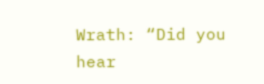Wrath: “Did you hear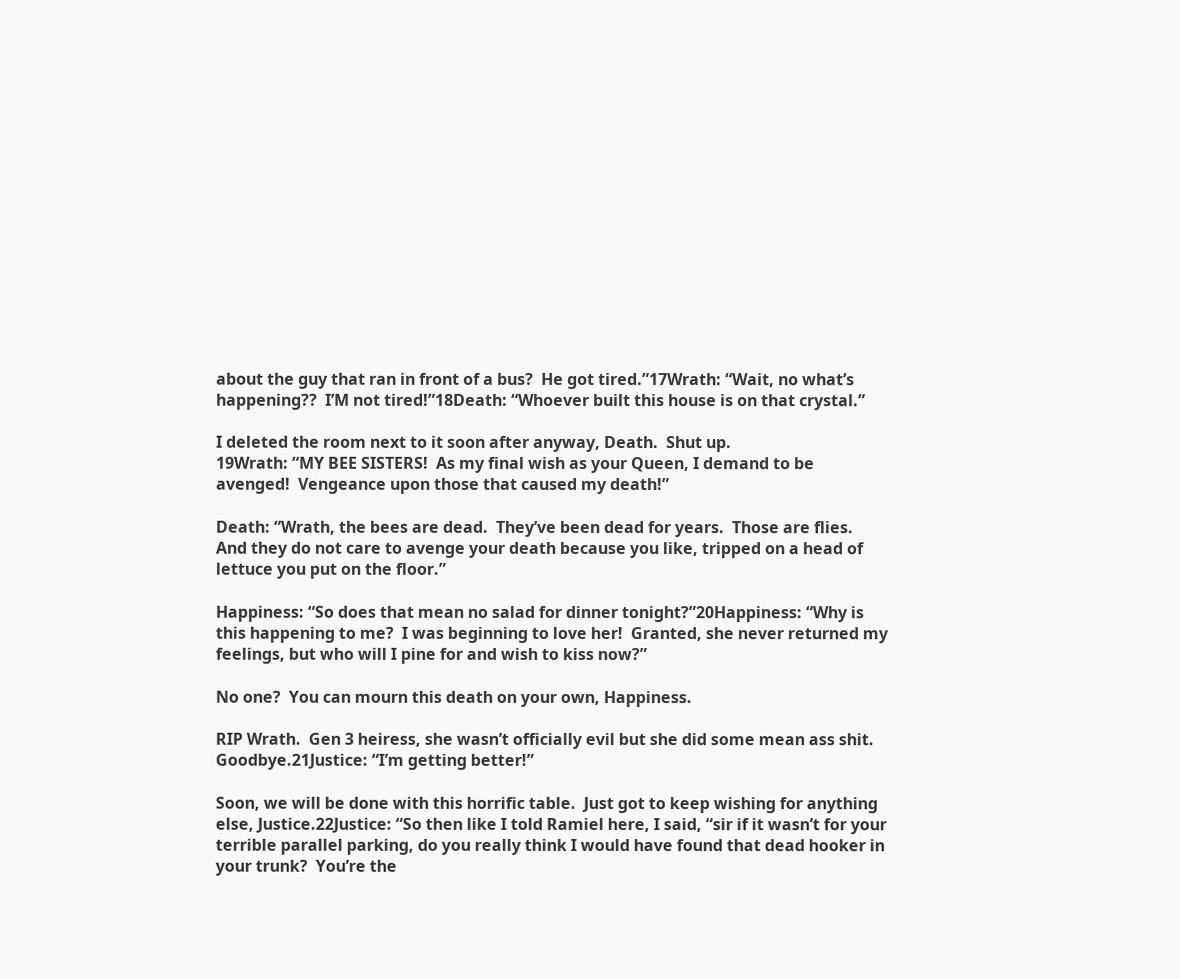about the guy that ran in front of a bus?  He got tired.”17Wrath: “Wait, no what’s happening??  I’M not tired!”18Death: “Whoever built this house is on that crystal.”

I deleted the room next to it soon after anyway, Death.  Shut up.
19Wrath: “MY BEE SISTERS!  As my final wish as your Queen, I demand to be avenged!  Vengeance upon those that caused my death!”

Death: “Wrath, the bees are dead.  They’ve been dead for years.  Those are flies.  And they do not care to avenge your death because you like, tripped on a head of lettuce you put on the floor.”

Happiness: “So does that mean no salad for dinner tonight?”20Happiness: “Why is this happening to me?  I was beginning to love her!  Granted, she never returned my feelings, but who will I pine for and wish to kiss now?”

No one?  You can mourn this death on your own, Happiness.

RIP Wrath.  Gen 3 heiress, she wasn’t officially evil but she did some mean ass shit.  Goodbye.21Justice: “I’m getting better!”

Soon, we will be done with this horrific table.  Just got to keep wishing for anything else, Justice.22Justice: “So then like I told Ramiel here, I said, “sir if it wasn’t for your terrible parallel parking, do you really think I would have found that dead hooker in your trunk?  You’re the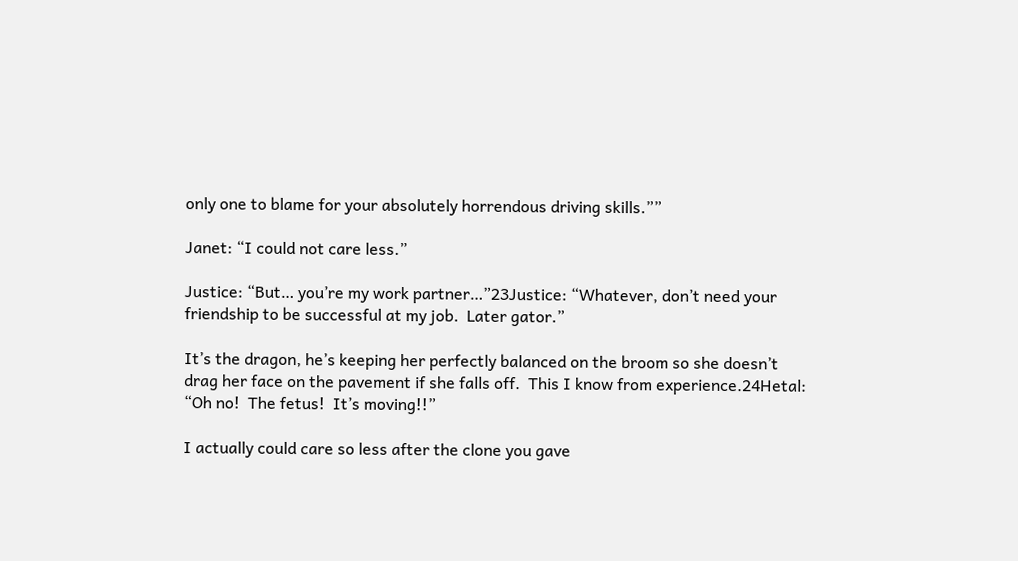only one to blame for your absolutely horrendous driving skills.””

Janet: “I could not care less.”

Justice: “But… you’re my work partner…”23Justice: “Whatever, don’t need your friendship to be successful at my job.  Later gator.”

It’s the dragon, he’s keeping her perfectly balanced on the broom so she doesn’t drag her face on the pavement if she falls off.  This I know from experience.24Hetal: “Oh no!  The fetus!  It’s moving!!”

I actually could care so less after the clone you gave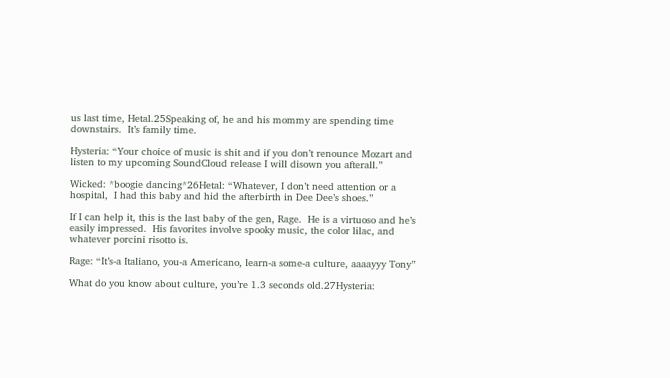us last time, Hetal.25Speaking of, he and his mommy are spending time downstairs.  It’s family time.

Hysteria: “Your choice of music is shit and if you don’t renounce Mozart and listen to my upcoming SoundCloud release I will disown you afterall.”

Wicked: *boogie dancing*26Hetal: “Whatever, I don’t need attention or a hospital,  I had this baby and hid the afterbirth in Dee Dee’s shoes.”

If I can help it, this is the last baby of the gen, Rage.  He is a virtuoso and he’s easily impressed.  His favorites involve spooky music, the color lilac, and whatever porcini risotto is.

Rage: “It’s-a Italiano, you-a Americano, learn-a some-a culture, aaaayyy Tony”

What do you know about culture, you’re 1.3 seconds old.27Hysteria: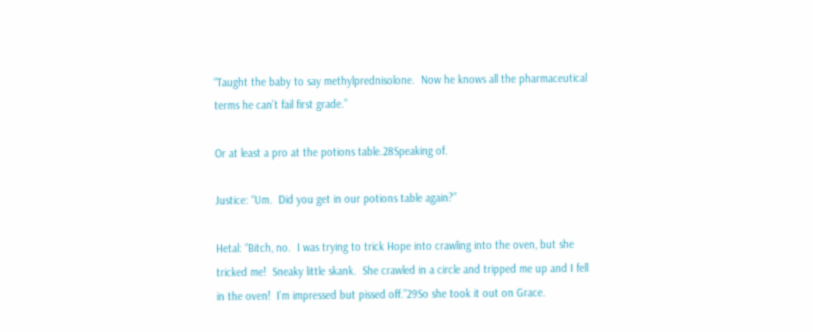“Taught the baby to say methylprednisolone.  Now he knows all the pharmaceutical terms he can’t fail first grade.”

Or at least a pro at the potions table.28Speaking of.

Justice: “Um.  Did you get in our potions table again?”

Hetal: “Bitch, no.  I was trying to trick Hope into crawling into the oven, but she tricked me!  Sneaky little skank.  She crawled in a circle and tripped me up and I fell in the oven!  I’m impressed but pissed off.”29So she took it out on Grace.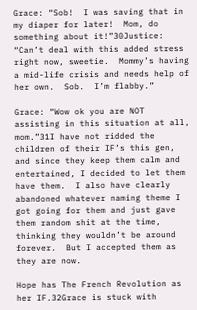Grace: “Sob!  I was saving that in my diaper for later!  Mom, do something about it!”30Justice: “Can’t deal with this added stress right now, sweetie.  Mommy’s having a mid-life crisis and needs help of her own.  Sob.  I’m flabby.”

Grace: “Wow ok you are NOT assisting in this situation at all, mom.”31I have not ridded the children of their IF’s this gen, and since they keep them calm and entertained, I decided to let them have them.  I also have clearly abandoned whatever naming theme I got going for them and just gave them random shit at the time, thinking they wouldn’t be around forever.  But I accepted them as they are now.

Hope has The French Revolution as her IF.32Grace is stuck with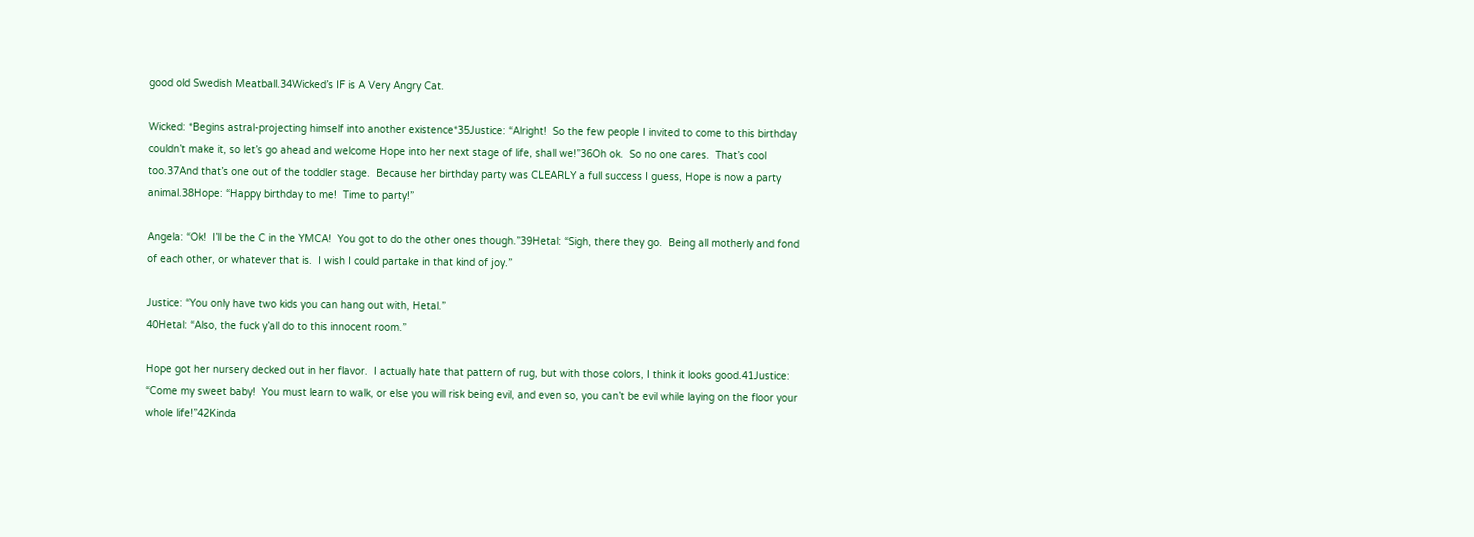good old Swedish Meatball.34Wicked’s IF is A Very Angry Cat.

Wicked: *Begins astral-projecting himself into another existence*35Justice: “Alright!  So the few people I invited to come to this birthday couldn’t make it, so let’s go ahead and welcome Hope into her next stage of life, shall we!”36Oh ok.  So no one cares.  That’s cool too.37And that’s one out of the toddler stage.  Because her birthday party was CLEARLY a full success I guess, Hope is now a party animal.38Hope: “Happy birthday to me!  Time to party!”

Angela: “Ok!  I’ll be the C in the YMCA!  You got to do the other ones though.”39Hetal: “Sigh, there they go.  Being all motherly and fond of each other, or whatever that is.  I wish I could partake in that kind of joy.”

Justice: “You only have two kids you can hang out with, Hetal.”
40Hetal: “Also, the fuck y’all do to this innocent room.”

Hope got her nursery decked out in her flavor.  I actually hate that pattern of rug, but with those colors, I think it looks good.41Justice: “Come my sweet baby!  You must learn to walk, or else you will risk being evil, and even so, you can’t be evil while laying on the floor your whole life!”42Kinda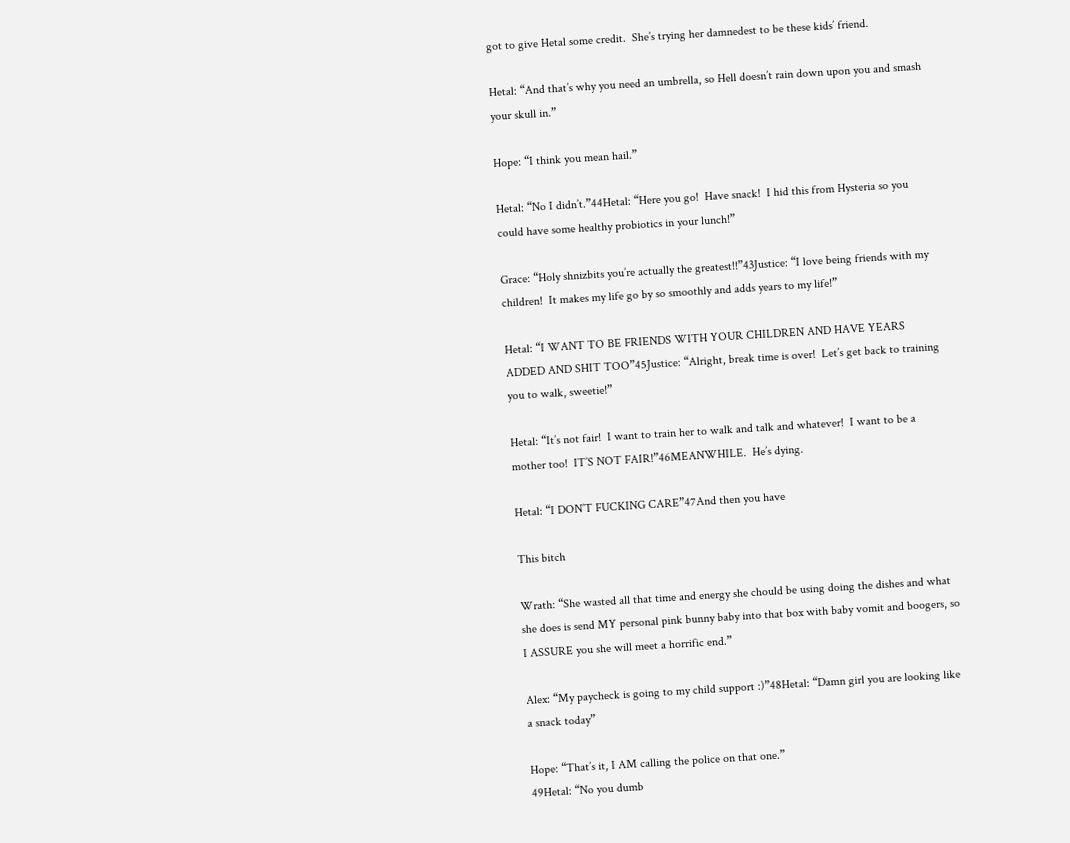got to give Hetal some credit.  She’s trying her damnedest to be these kids’ friend.

Hetal: “And that’s why you need an umbrella, so Hell doesn’t rain down upon you and smash your skull in.”

Hope: “I think you mean hail.”

Hetal: “No I didn’t.”44Hetal: “Here you go!  Have snack!  I hid this from Hysteria so you could have some healthy probiotics in your lunch!”

Grace: “Holy shnizbits you’re actually the greatest!!”43Justice: “I love being friends with my children!  It makes my life go by so smoothly and adds years to my life!”

Hetal: “I WANT TO BE FRIENDS WITH YOUR CHILDREN AND HAVE YEARS ADDED AND SHIT TOO”45Justice: “Alright, break time is over!  Let’s get back to training you to walk, sweetie!”

Hetal: “It’s not fair!  I want to train her to walk and talk and whatever!  I want to be a mother too!  IT’S NOT FAIR!”46MEANWHILE.  He’s dying.

Hetal: “I DON’T FUCKING CARE”47And then you have

This bitch

Wrath: “She wasted all that time and energy she chould be using doing the dishes and what she does is send MY personal pink bunny baby into that box with baby vomit and boogers, so I ASSURE you she will meet a horrific end.”

Alex: “My paycheck is going to my child support :)”48Hetal: “Damn girl you are looking like a snack today”

Hope: “That’s it, I AM calling the police on that one.”
49Hetal: “No you dumb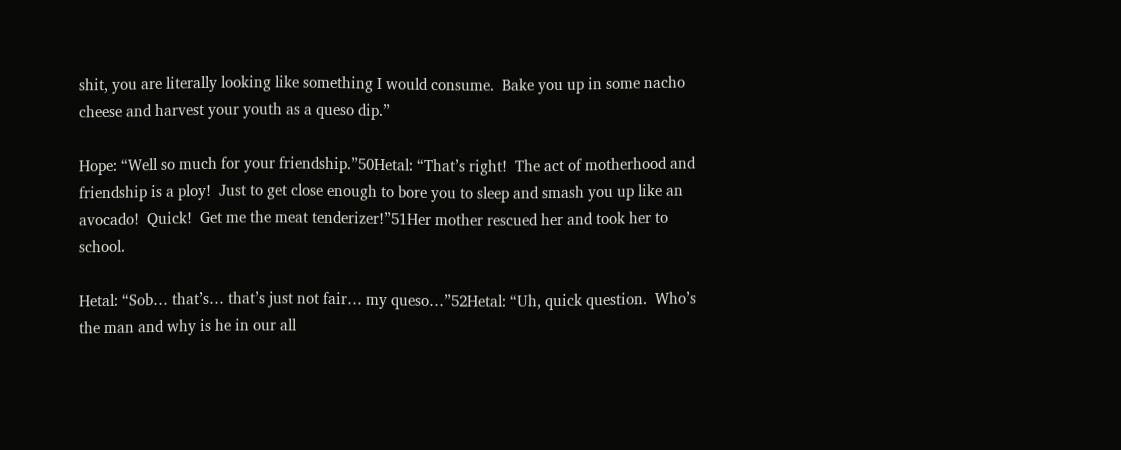shit, you are literally looking like something I would consume.  Bake you up in some nacho cheese and harvest your youth as a queso dip.”

Hope: “Well so much for your friendship.”50Hetal: “That’s right!  The act of motherhood and friendship is a ploy!  Just to get close enough to bore you to sleep and smash you up like an avocado!  Quick!  Get me the meat tenderizer!”51Her mother rescued her and took her to school.

Hetal: “Sob… that’s… that’s just not fair… my queso…”52Hetal: “Uh, quick question.  Who’s the man and why is he in our all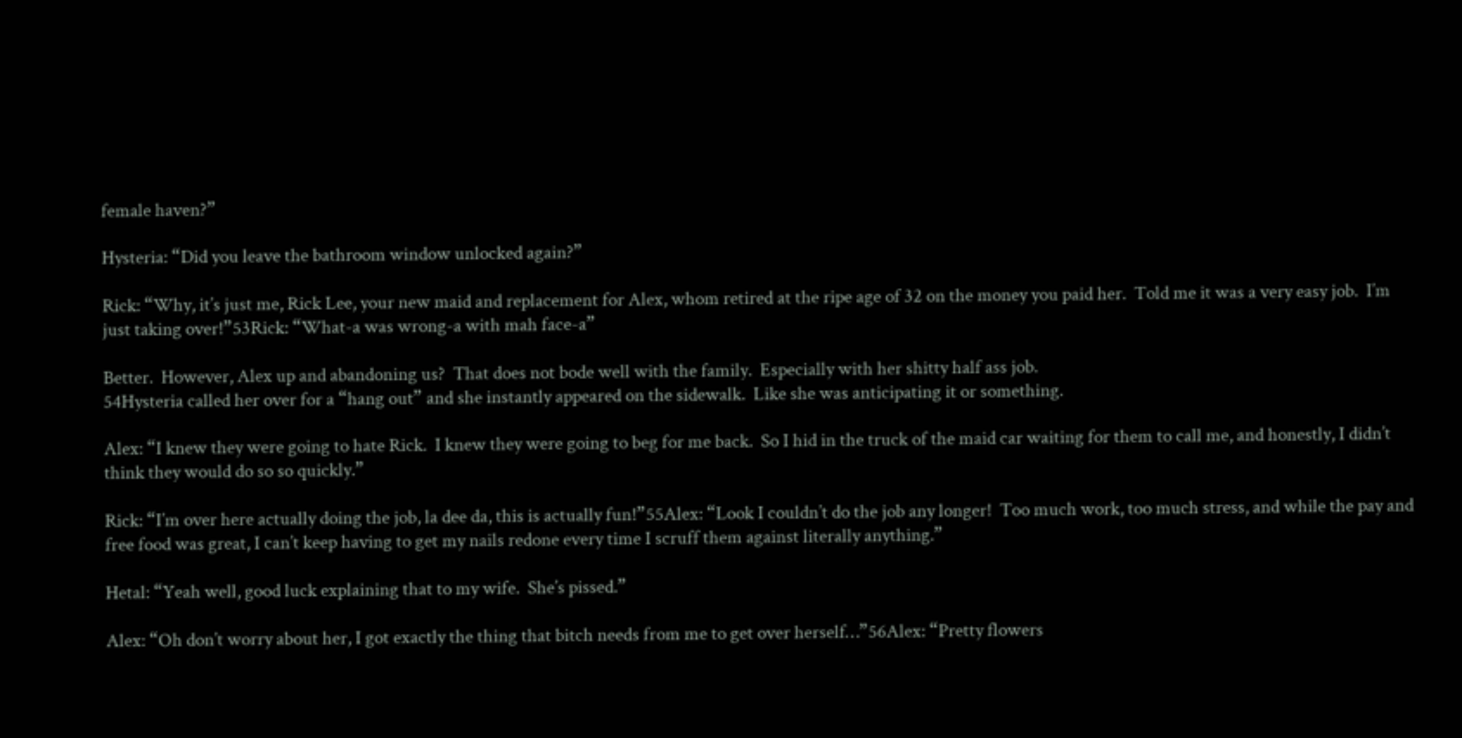female haven?”

Hysteria: “Did you leave the bathroom window unlocked again?”

Rick: “Why, it’s just me, Rick Lee, your new maid and replacement for Alex, whom retired at the ripe age of 32 on the money you paid her.  Told me it was a very easy job.  I’m just taking over!”53Rick: “What-a was wrong-a with mah face-a”

Better.  However, Alex up and abandoning us?  That does not bode well with the family.  Especially with her shitty half ass job.
54Hysteria called her over for a “hang out” and she instantly appeared on the sidewalk.  Like she was anticipating it or something.

Alex: “I knew they were going to hate Rick.  I knew they were going to beg for me back.  So I hid in the truck of the maid car waiting for them to call me, and honestly, I didn’t think they would do so so quickly.”

Rick: “I’m over here actually doing the job, la dee da, this is actually fun!”55Alex: “Look I couldn’t do the job any longer!  Too much work, too much stress, and while the pay and free food was great, I can’t keep having to get my nails redone every time I scruff them against literally anything.”

Hetal: “Yeah well, good luck explaining that to my wife.  She’s pissed.”

Alex: “Oh don’t worry about her, I got exactly the thing that bitch needs from me to get over herself…”56Alex: “Pretty flowers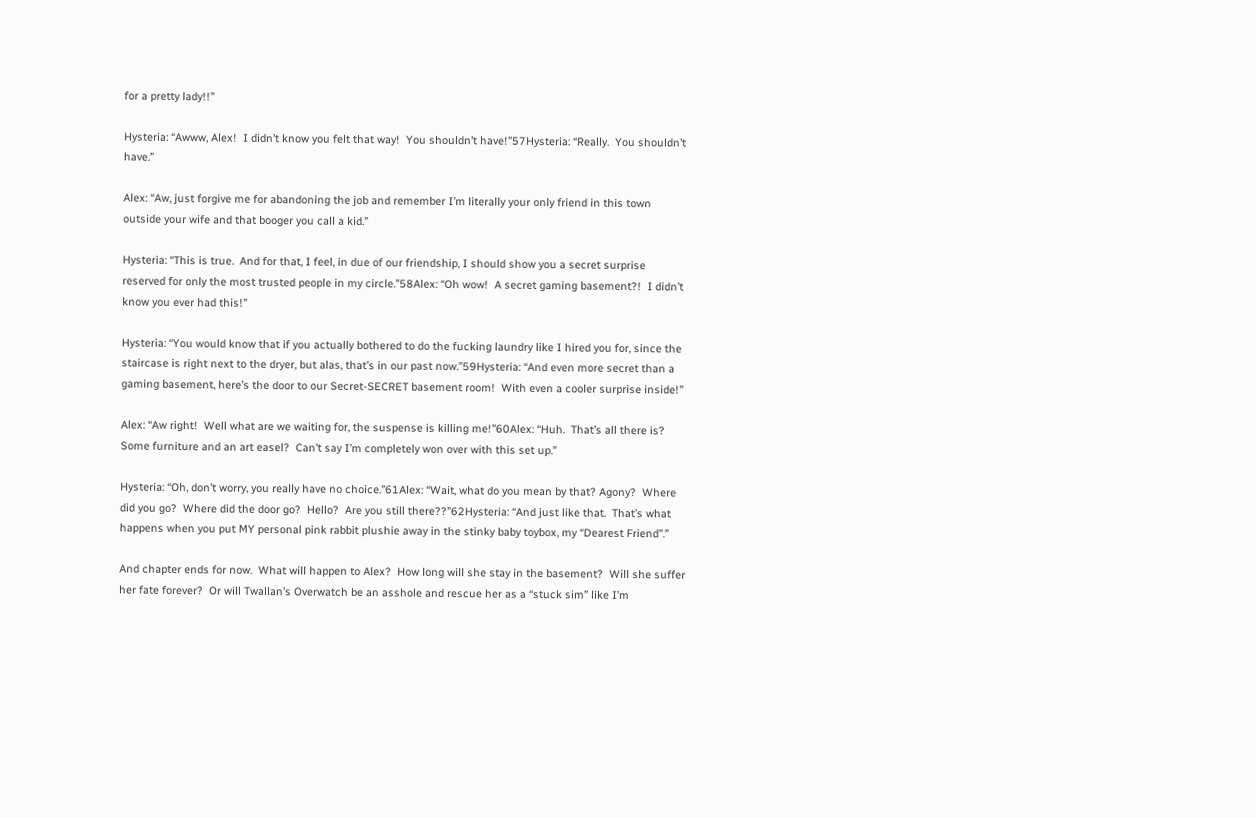for a pretty lady!!”

Hysteria: “Awww, Alex!  I didn’t know you felt that way!  You shouldn’t have!”57Hysteria: “Really.  You shouldn’t have.”

Alex: “Aw, just forgive me for abandoning the job and remember I’m literally your only friend in this town outside your wife and that booger you call a kid.”

Hysteria: “This is true.  And for that, I feel, in due of our friendship, I should show you a secret surprise reserved for only the most trusted people in my circle.”58Alex: “Oh wow!  A secret gaming basement?!  I didn’t know you ever had this!”

Hysteria: “You would know that if you actually bothered to do the fucking laundry like I hired you for, since the staircase is right next to the dryer, but alas, that’s in our past now.”59Hysteria: “And even more secret than a gaming basement, here’s the door to our Secret-SECRET basement room!  With even a cooler surprise inside!”

Alex: “Aw right!  Well what are we waiting for, the suspense is killing me!”60Alex: “Huh.  That’s all there is?  Some furniture and an art easel?  Can’t say I’m completely won over with this set up.”

Hysteria: “Oh, don’t worry, you really have no choice.”61Alex: “Wait, what do you mean by that? Agony?  Where did you go?  Where did the door go?  Hello?  Are you still there??”62Hysteria: “And just like that.  That’s what happens when you put MY personal pink rabbit plushie away in the stinky baby toybox, my “Dearest Friend”.”

And chapter ends for now.  What will happen to Alex?  How long will she stay in the basement?  Will she suffer her fate forever?  Or will Twallan’s Overwatch be an asshole and rescue her as a “stuck sim” like I’m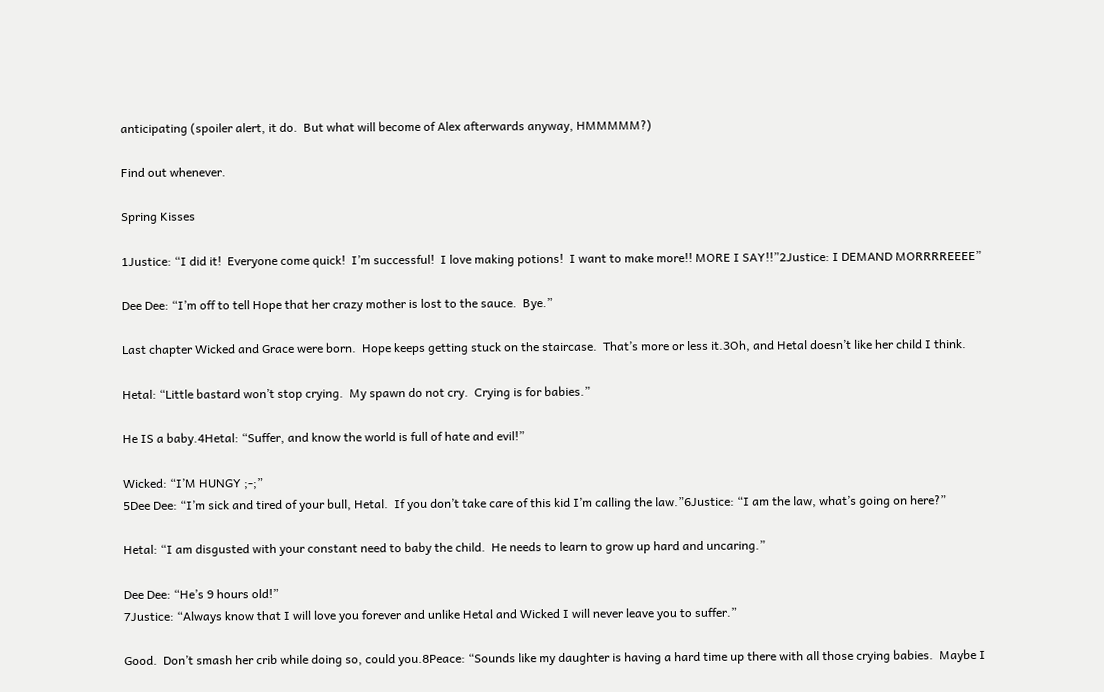anticipating (spoiler alert, it do.  But what will become of Alex afterwards anyway, HMMMMM?)

Find out whenever.

Spring Kisses

1Justice: “I did it!  Everyone come quick!  I’m successful!  I love making potions!  I want to make more!! MORE I SAY!!”2Justice: I DEMAND MORRRREEEE”

Dee Dee: “I’m off to tell Hope that her crazy mother is lost to the sauce.  Bye.”

Last chapter Wicked and Grace were born.  Hope keeps getting stuck on the staircase.  That’s more or less it.3Oh, and Hetal doesn’t like her child I think.

Hetal: “Little bastard won’t stop crying.  My spawn do not cry.  Crying is for babies.”

He IS a baby.4Hetal: “Suffer, and know the world is full of hate and evil!”

Wicked: “I’M HUNGY ;-;”
5Dee Dee: “I’m sick and tired of your bull, Hetal.  If you don’t take care of this kid I’m calling the law.”6Justice: “I am the law, what’s going on here?”

Hetal: “I am disgusted with your constant need to baby the child.  He needs to learn to grow up hard and uncaring.”

Dee Dee: “He’s 9 hours old!”
7Justice: “Always know that I will love you forever and unlike Hetal and Wicked I will never leave you to suffer.”

Good.  Don’t smash her crib while doing so, could you.8Peace: “Sounds like my daughter is having a hard time up there with all those crying babies.  Maybe I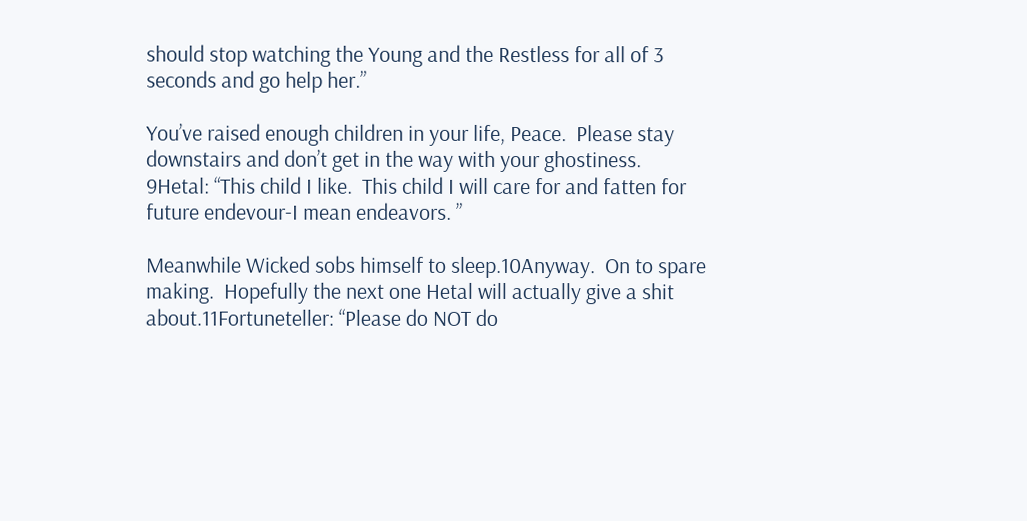should stop watching the Young and the Restless for all of 3 seconds and go help her.”

You’ve raised enough children in your life, Peace.  Please stay downstairs and don’t get in the way with your ghostiness.
9Hetal: “This child I like.  This child I will care for and fatten for future endevour-I mean endeavors. ”

Meanwhile Wicked sobs himself to sleep.10Anyway.  On to spare making.  Hopefully the next one Hetal will actually give a shit about.11Fortuneteller: “Please do NOT do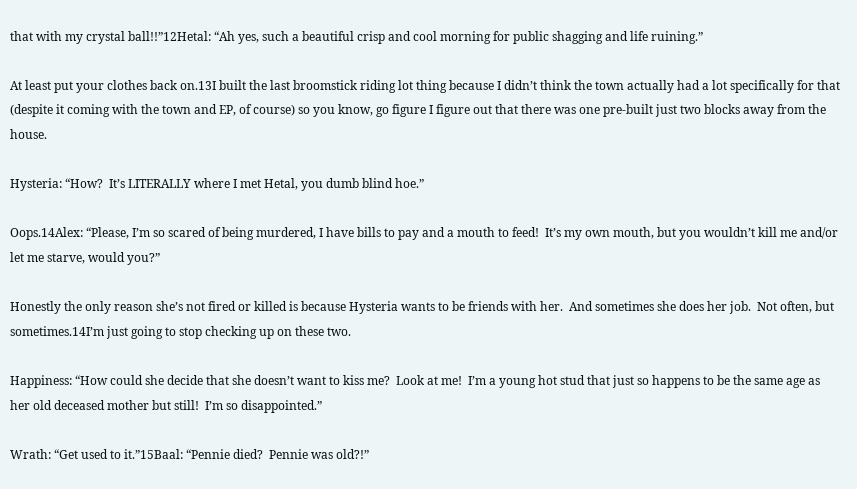that with my crystal ball!!”12Hetal: “Ah yes, such a beautiful crisp and cool morning for public shagging and life ruining.”

At least put your clothes back on.13I built the last broomstick riding lot thing because I didn’t think the town actually had a lot specifically for that (despite it coming with the town and EP, of course) so you know, go figure I figure out that there was one pre-built just two blocks away from the house.

Hysteria: “How?  It’s LITERALLY where I met Hetal, you dumb blind hoe.”

Oops.14Alex: “Please, I’m so scared of being murdered, I have bills to pay and a mouth to feed!  It’s my own mouth, but you wouldn’t kill me and/or let me starve, would you?”

Honestly the only reason she’s not fired or killed is because Hysteria wants to be friends with her.  And sometimes she does her job.  Not often, but sometimes.14I’m just going to stop checking up on these two.

Happiness: “How could she decide that she doesn’t want to kiss me?  Look at me!  I’m a young hot stud that just so happens to be the same age as her old deceased mother but still!  I’m so disappointed.”

Wrath: “Get used to it.”15Baal: “Pennie died?  Pennie was old?!”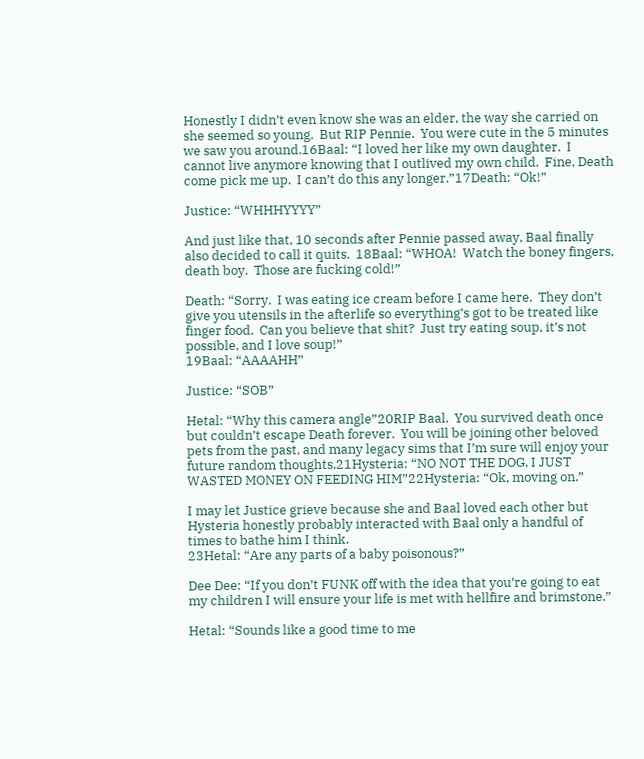Honestly I didn’t even know she was an elder, the way she carried on she seemed so young.  But RIP Pennie.  You were cute in the 5 minutes we saw you around.16Baal: “I loved her like my own daughter.  I cannot live anymore knowing that I outlived my own child.  Fine, Death come pick me up.  I can’t do this any longer.”17Death: “Ok!”

Justice: “WHHHYYYY”

And just like that, 10 seconds after Pennie passed away, Baal finally also decided to call it quits.  18Baal: “WHOA!  Watch the boney fingers, death boy.  Those are fucking cold!”

Death: “Sorry.  I was eating ice cream before I came here.  They don’t give you utensils in the afterlife so everything’s got to be treated like finger food.  Can you believe that shit?  Just try eating soup, it’s not possible, and I love soup!”
19Baal: “AAAAHH”

Justice: “SOB”

Hetal: “Why this camera angle”20RIP Baal.  You survived death once but couldn’t escape Death forever.  You will be joining other beloved pets from the past, and many legacy sims that I’m sure will enjoy your future random thoughts.21Hysteria: “NO NOT THE DOG, I JUST WASTED MONEY ON FEEDING HIM”22Hysteria: “Ok, moving on.”

I may let Justice grieve because she and Baal loved each other but Hysteria honestly probably interacted with Baal only a handful of times to bathe him I think.
23Hetal: “Are any parts of a baby poisonous?”

Dee Dee: “If you don’t FUNK off with the idea that you’re going to eat my children I will ensure your life is met with hellfire and brimstone.”

Hetal: “Sounds like a good time to me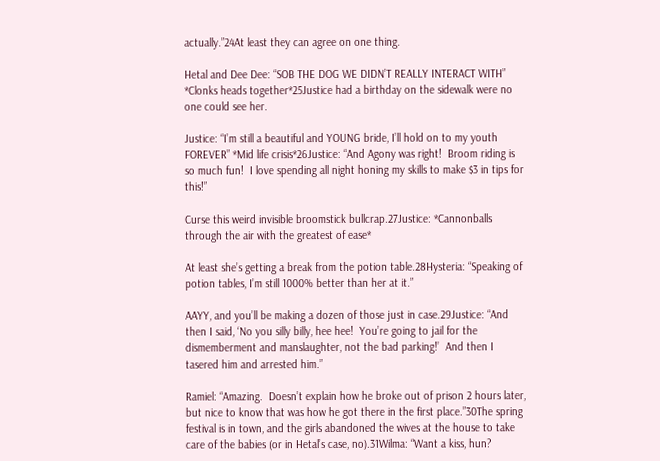actually.”24At least they can agree on one thing.

Hetal and Dee Dee: “SOB THE DOG WE DIDN’T REALLY INTERACT WITH” *Clonks heads together*25Justice had a birthday on the sidewalk were no one could see her.

Justice: “I’m still a beautiful and YOUNG bride, I’ll hold on to my youth FOREVER” *Mid life crisis*26Justice: “And Agony was right!  Broom riding is so much fun!  I love spending all night honing my skills to make $3 in tips for this!”

Curse this weird invisible broomstick bullcrap.27Justice: *Cannonballs through the air with the greatest of ease*

At least she’s getting a break from the potion table.28Hysteria: “Speaking of potion tables, I’m still 1000% better than her at it.”

AAYY, and you’ll be making a dozen of those just in case.29Justice: “And then I said, ‘No you silly billy, hee hee!  You’re going to jail for the dismemberment and manslaughter, not the bad parking!’  And then I tasered him and arrested him.”

Ramiel: “Amazing.  Doesn’t explain how he broke out of prison 2 hours later, but nice to know that was how he got there in the first place.”30The spring festival is in town, and the girls abandoned the wives at the house to take care of the babies (or in Hetal’s case, no).31Wilma: “Want a kiss, hun?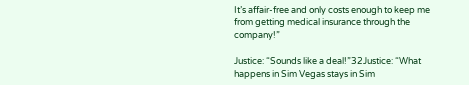It’s affair-free and only costs enough to keep me from getting medical insurance through the company!”

Justice: “Sounds like a deal!”32Justice: “What happens in Sim Vegas stays in Sim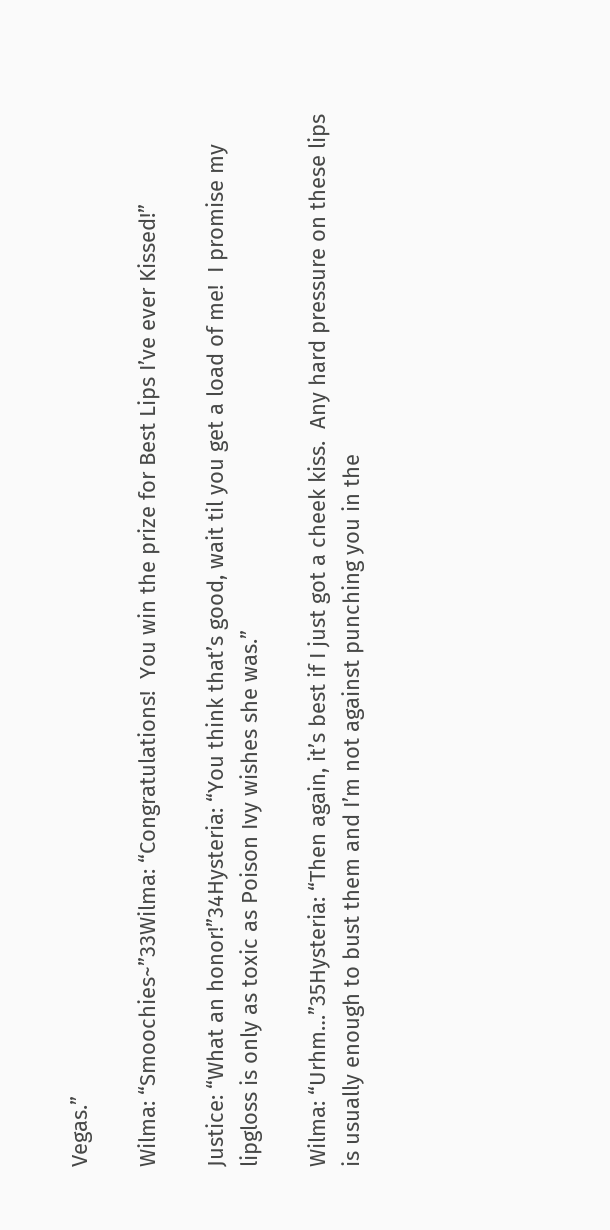Vegas.”

Wilma: “Smoochies~”33Wilma: “Congratulations!  You win the prize for Best Lips I’ve ever Kissed!”

Justice: “What an honor!”34Hysteria: “You think that’s good, wait til you get a load of me!  I promise my lipgloss is only as toxic as Poison Ivy wishes she was.”

Wilma: “Urhm…”35Hysteria: “Then again, it’s best if I just got a cheek kiss.  Any hard pressure on these lips is usually enough to bust them and I’m not against punching you in the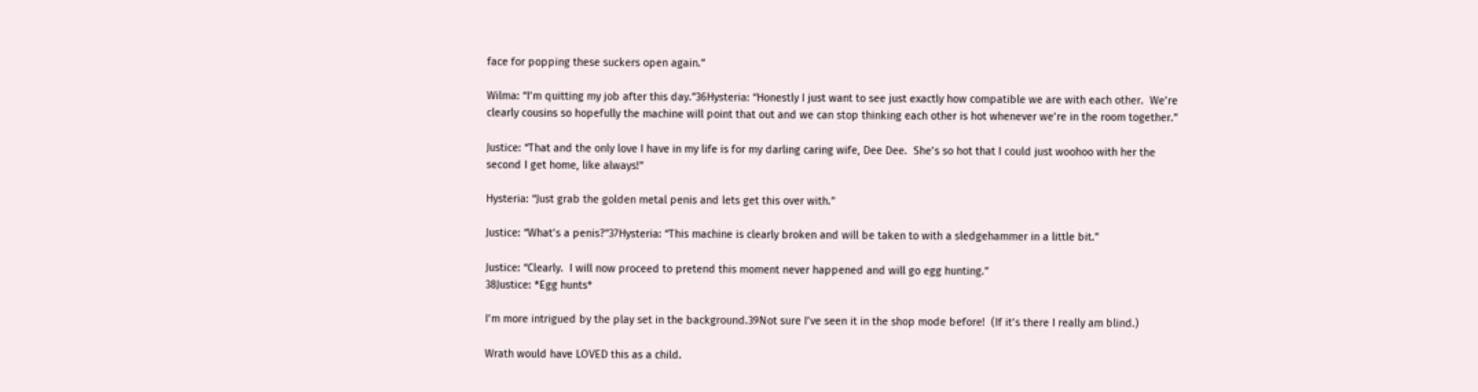face for popping these suckers open again.”

Wilma: “I’m quitting my job after this day.”36Hysteria: “Honestly I just want to see just exactly how compatible we are with each other.  We’re clearly cousins so hopefully the machine will point that out and we can stop thinking each other is hot whenever we’re in the room together.”

Justice: “That and the only love I have in my life is for my darling caring wife, Dee Dee.  She’s so hot that I could just woohoo with her the second I get home, like always!”

Hysteria: “Just grab the golden metal penis and lets get this over with.”

Justice: “What’s a penis?”37Hysteria: “This machine is clearly broken and will be taken to with a sledgehammer in a little bit.”

Justice: “Clearly.  I will now proceed to pretend this moment never happened and will go egg hunting.”
38Justice: *Egg hunts*

I’m more intrigued by the play set in the background.39Not sure I’ve seen it in the shop mode before!  (If it’s there I really am blind.)

Wrath would have LOVED this as a child.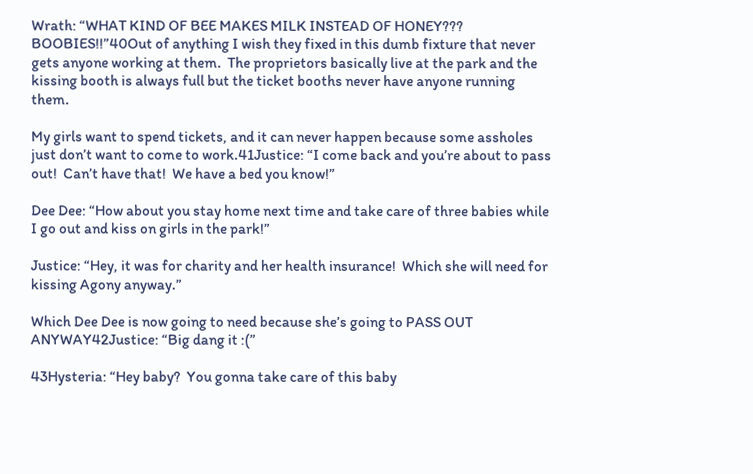Wrath: “WHAT KIND OF BEE MAKES MILK INSTEAD OF HONEY??? BOOBIES!!”40Out of anything I wish they fixed in this dumb fixture that never gets anyone working at them.  The proprietors basically live at the park and the kissing booth is always full but the ticket booths never have anyone running them.

My girls want to spend tickets, and it can never happen because some assholes just don’t want to come to work.41Justice: “I come back and you’re about to pass out!  Can’t have that!  We have a bed you know!”

Dee Dee: “How about you stay home next time and take care of three babies while I go out and kiss on girls in the park!”

Justice: “Hey, it was for charity and her health insurance!  Which she will need for kissing Agony anyway.”

Which Dee Dee is now going to need because she’s going to PASS OUT ANYWAY42Justice: “Big dang it :(”

43Hysteria: “Hey baby?  You gonna take care of this baby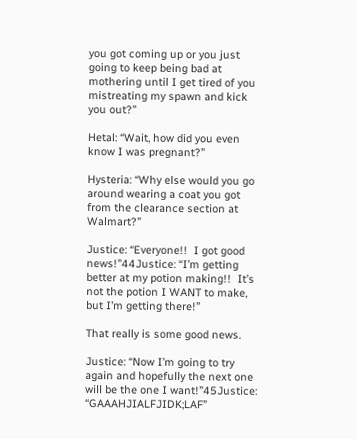you got coming up or you just going to keep being bad at mothering until I get tired of you mistreating my spawn and kick you out?”

Hetal: “Wait, how did you even know I was pregnant?”

Hysteria: “Why else would you go around wearing a coat you got from the clearance section at Walmart?”

Justice: “Everyone!!  I got good news!”44Justice: “I’m getting better at my potion making!!  It’s not the potion I WANT to make, but I’m getting there!”

That really is some good news.

Justice: “Now I’m going to try again and hopefully the next one will be the one I want!”45Justice: “GAAAHJIALFJIDK;LAF”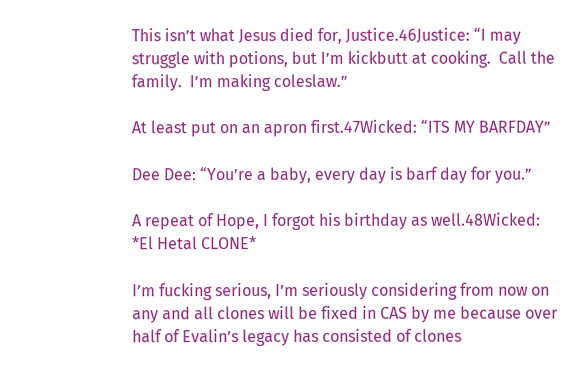This isn’t what Jesus died for, Justice.46Justice: “I may struggle with potions, but I’m kickbutt at cooking.  Call the family.  I’m making coleslaw.”

At least put on an apron first.47Wicked: “ITS MY BARFDAY”

Dee Dee: “You’re a baby, every day is barf day for you.”

A repeat of Hope, I forgot his birthday as well.48Wicked: *El Hetal CLONE*

I’m fucking serious, I’m seriously considering from now on any and all clones will be fixed in CAS by me because over half of Evalin’s legacy has consisted of clones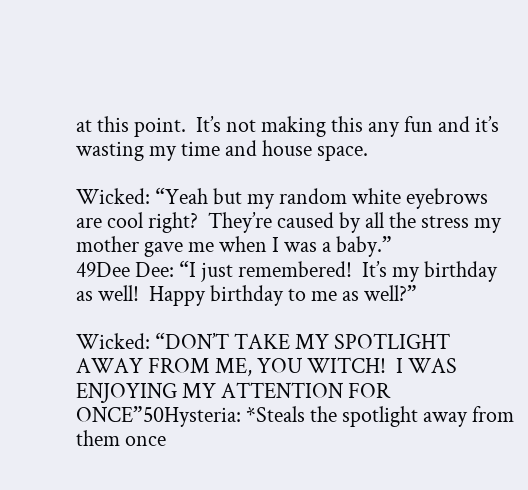at this point.  It’s not making this any fun and it’s wasting my time and house space.

Wicked: “Yeah but my random white eyebrows are cool right?  They’re caused by all the stress my mother gave me when I was a baby.”
49Dee Dee: “I just remembered!  It’s my birthday as well!  Happy birthday to me as well?”

Wicked: “DON’T TAKE MY SPOTLIGHT AWAY FROM ME, YOU WITCH!  I WAS ENJOYING MY ATTENTION FOR ONCE”50Hysteria: *Steals the spotlight away from them once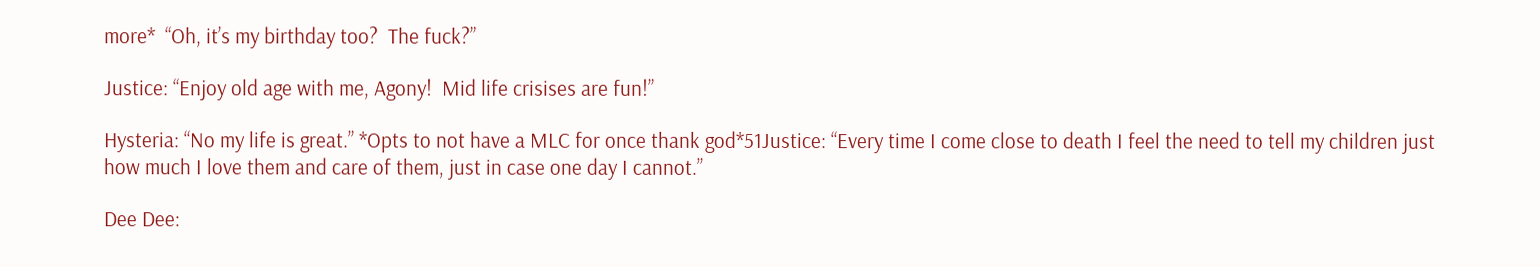more*  “Oh, it’s my birthday too?  The fuck?”

Justice: “Enjoy old age with me, Agony!  Mid life crisises are fun!”

Hysteria: “No my life is great.” *Opts to not have a MLC for once thank god*51Justice: “Every time I come close to death I feel the need to tell my children just how much I love them and care of them, just in case one day I cannot.”

Dee Dee: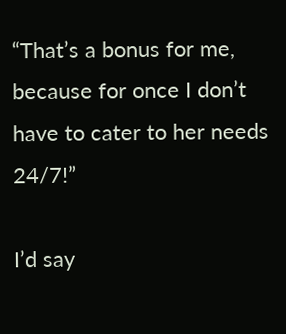“That’s a bonus for me, because for once I don’t have to cater to her needs 24/7!”

I’d say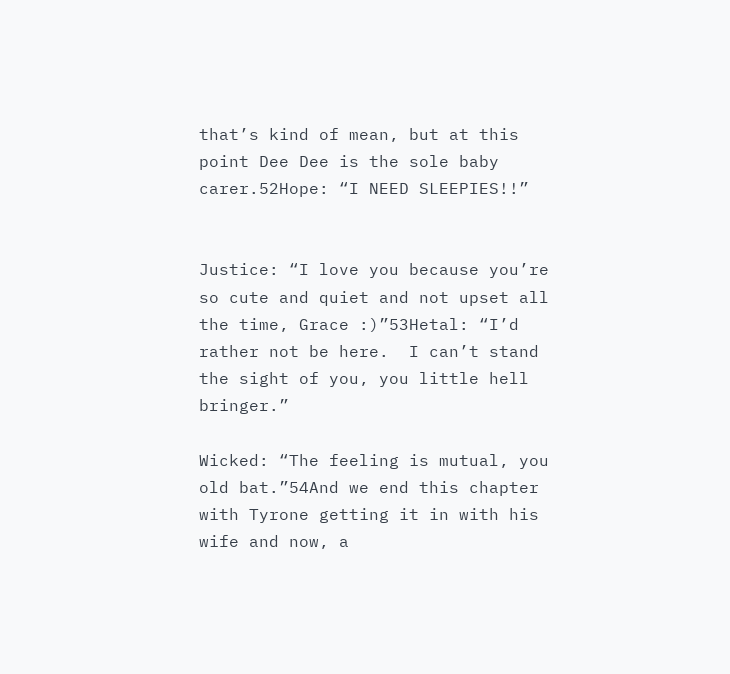that’s kind of mean, but at this point Dee Dee is the sole baby carer.52Hope: “I NEED SLEEPIES!!”


Justice: “I love you because you’re so cute and quiet and not upset all the time, Grace :)”53Hetal: “I’d rather not be here.  I can’t stand the sight of you, you little hell bringer.”

Wicked: “The feeling is mutual, you old bat.”54And we end this chapter with Tyrone getting it in with his wife and now, a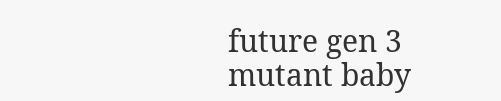future gen 3 mutant baby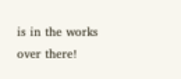is in the works over there!